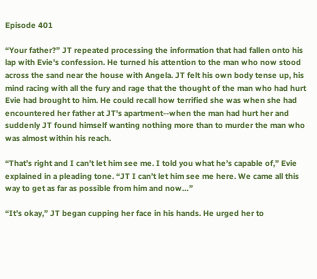Episode 401

“Your father?” JT repeated processing the information that had fallen onto his lap with Evie's confession. He turned his attention to the man who now stood across the sand near the house with Angela. JT felt his own body tense up, his mind racing with all the fury and rage that the thought of the man who had hurt Evie had brought to him. He could recall how terrified she was when she had encountered her father at JT's apartment--when the man had hurt her and suddenly JT found himself wanting nothing more than to murder the man who was almost within his reach.

“That’s right and I can’t let him see me. I told you what he’s capable of,” Evie explained in a pleading tone. “JT I can’t let him see me here. We came all this way to get as far as possible from him and now…”

“It’s okay,” JT began cupping her face in his hands. He urged her to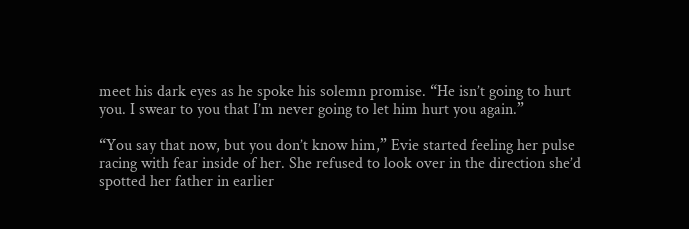meet his dark eyes as he spoke his solemn promise. “He isn’t going to hurt you. I swear to you that I’m never going to let him hurt you again.”

“You say that now, but you don’t know him,” Evie started feeling her pulse racing with fear inside of her. She refused to look over in the direction she’d spotted her father in earlier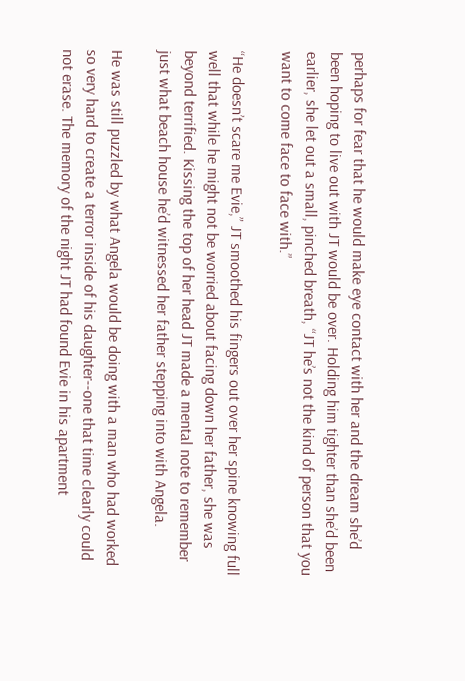perhaps for fear that he would make eye contact with her and the dream she’d been hoping to live out with JT would be over. Holding him tighter than she’d been earlier, she let out a small, pinched breath, “JT he’s not the kind of person that you want to come face to face with.”

“He doesn’t scare me Evie,” JT smoothed his fingers out over her spine knowing full well that while he might not be worried about facing down her father, she was beyond terrified. Kissing the top of her head JT made a mental note to remember just what beach house he’d witnessed her father stepping into with Angela.

He was still puzzled by what Angela would be doing with a man who had worked so very hard to create a terror inside of his daughter--one that time clearly could not erase. The memory of the night JT had found Evie in his apartment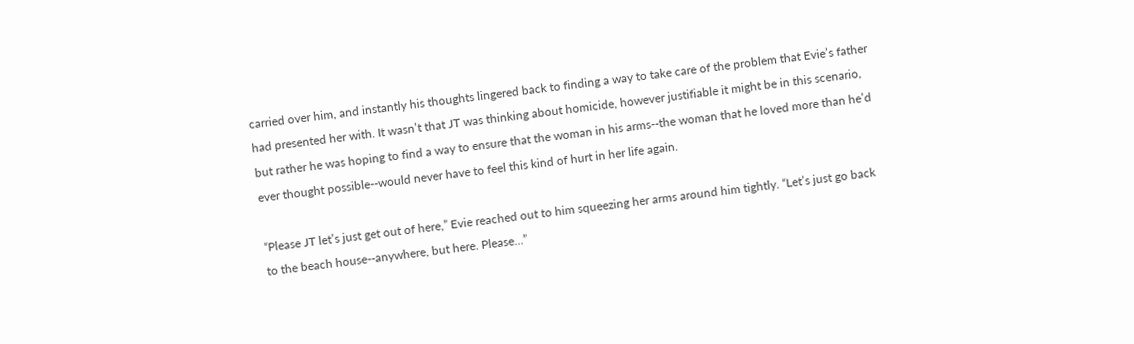carried over him, and instantly his thoughts lingered back to finding a way to take care of the problem that Evie’s father had presented her with. It wasn’t that JT was thinking about homicide, however justifiable it might be in this scenario, but rather he was hoping to find a way to ensure that the woman in his arms--the woman that he loved more than he’d ever thought possible--would never have to feel this kind of hurt in her life again.

“Please JT let’s just get out of here,” Evie reached out to him squeezing her arms around him tightly. “Let’s just go back to the beach house--anywhere, but here. Please…”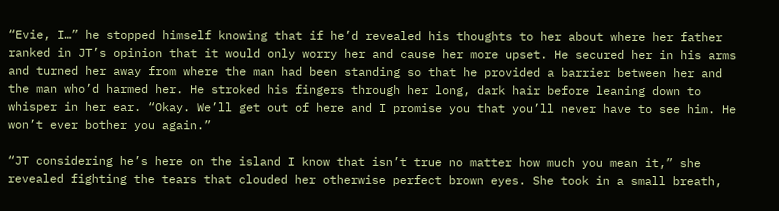“Evie, I…” he stopped himself knowing that if he’d revealed his thoughts to her about where her father ranked in JT’s opinion that it would only worry her and cause her more upset. He secured her in his arms and turned her away from where the man had been standing so that he provided a barrier between her and the man who’d harmed her. He stroked his fingers through her long, dark hair before leaning down to whisper in her ear. “Okay. We’ll get out of here and I promise you that you’ll never have to see him. He won’t ever bother you again.”

“JT considering he’s here on the island I know that isn’t true no matter how much you mean it,” she revealed fighting the tears that clouded her otherwise perfect brown eyes. She took in a small breath,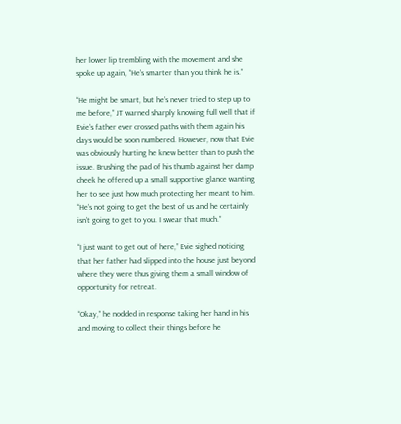her lower lip trembling with the movement and she spoke up again, “He’s smarter than you think he is.”

“He might be smart, but he’s never tried to step up to me before,” JT warned sharply knowing full well that if Evie’s father ever crossed paths with them again his days would be soon numbered. However, now that Evie was obviously hurting he knew better than to push the issue. Brushing the pad of his thumb against her damp cheek he offered up a small supportive glance wanting her to see just how much protecting her meant to him. “He’s not going to get the best of us and he certainly isn’t going to get to you. I swear that much.”

“I just want to get out of here,” Evie sighed noticing that her father had slipped into the house just beyond where they were thus giving them a small window of opportunity for retreat.

“Okay,” he nodded in response taking her hand in his and moving to collect their things before he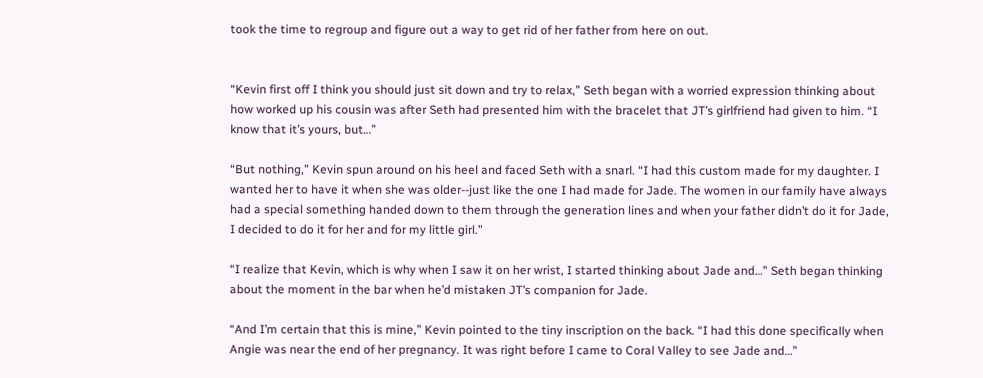took the time to regroup and figure out a way to get rid of her father from here on out.


“Kevin first off I think you should just sit down and try to relax,” Seth began with a worried expression thinking about how worked up his cousin was after Seth had presented him with the bracelet that JT’s girlfriend had given to him. “I know that it’s yours, but…”

“But nothing,” Kevin spun around on his heel and faced Seth with a snarl. “I had this custom made for my daughter. I wanted her to have it when she was older--just like the one I had made for Jade. The women in our family have always had a special something handed down to them through the generation lines and when your father didn’t do it for Jade, I decided to do it for her and for my little girl.”

“I realize that Kevin, which is why when I saw it on her wrist, I started thinking about Jade and…” Seth began thinking about the moment in the bar when he’d mistaken JT’s companion for Jade.

“And I’m certain that this is mine,” Kevin pointed to the tiny inscription on the back. “I had this done specifically when Angie was near the end of her pregnancy. It was right before I came to Coral Valley to see Jade and…”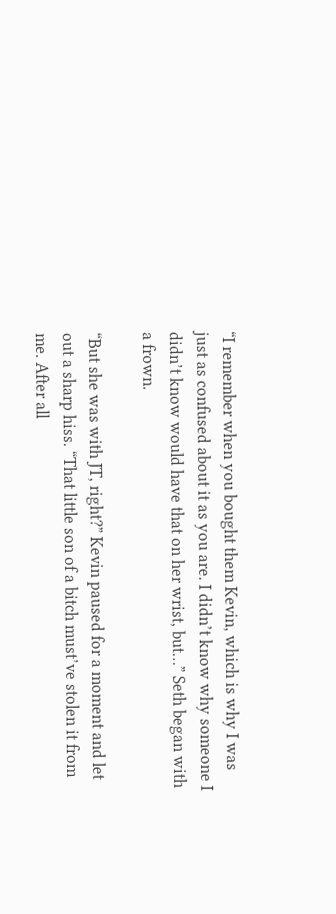“I remember when you bought them Kevin, which is why I was just as confused about it as you are. I didn’t know why someone I didn’t know would have that on her wrist, but…” Seth began with a frown.

“But she was with JT, right?” Kevin paused for a moment and let out a sharp hiss. “That little son of a bitch must’ve stolen it from me. After all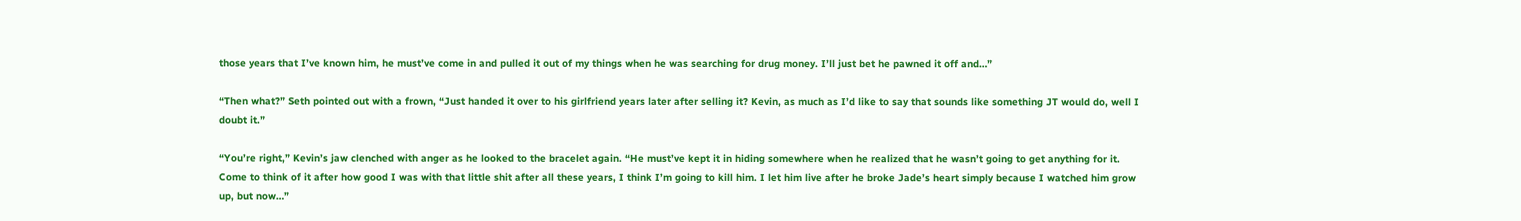those years that I’ve known him, he must’ve come in and pulled it out of my things when he was searching for drug money. I’ll just bet he pawned it off and…”

“Then what?” Seth pointed out with a frown, “Just handed it over to his girlfriend years later after selling it? Kevin, as much as I’d like to say that sounds like something JT would do, well I doubt it.”

“You’re right,” Kevin’s jaw clenched with anger as he looked to the bracelet again. “He must’ve kept it in hiding somewhere when he realized that he wasn’t going to get anything for it. Come to think of it after how good I was with that little shit after all these years, I think I’m going to kill him. I let him live after he broke Jade’s heart simply because I watched him grow up, but now…”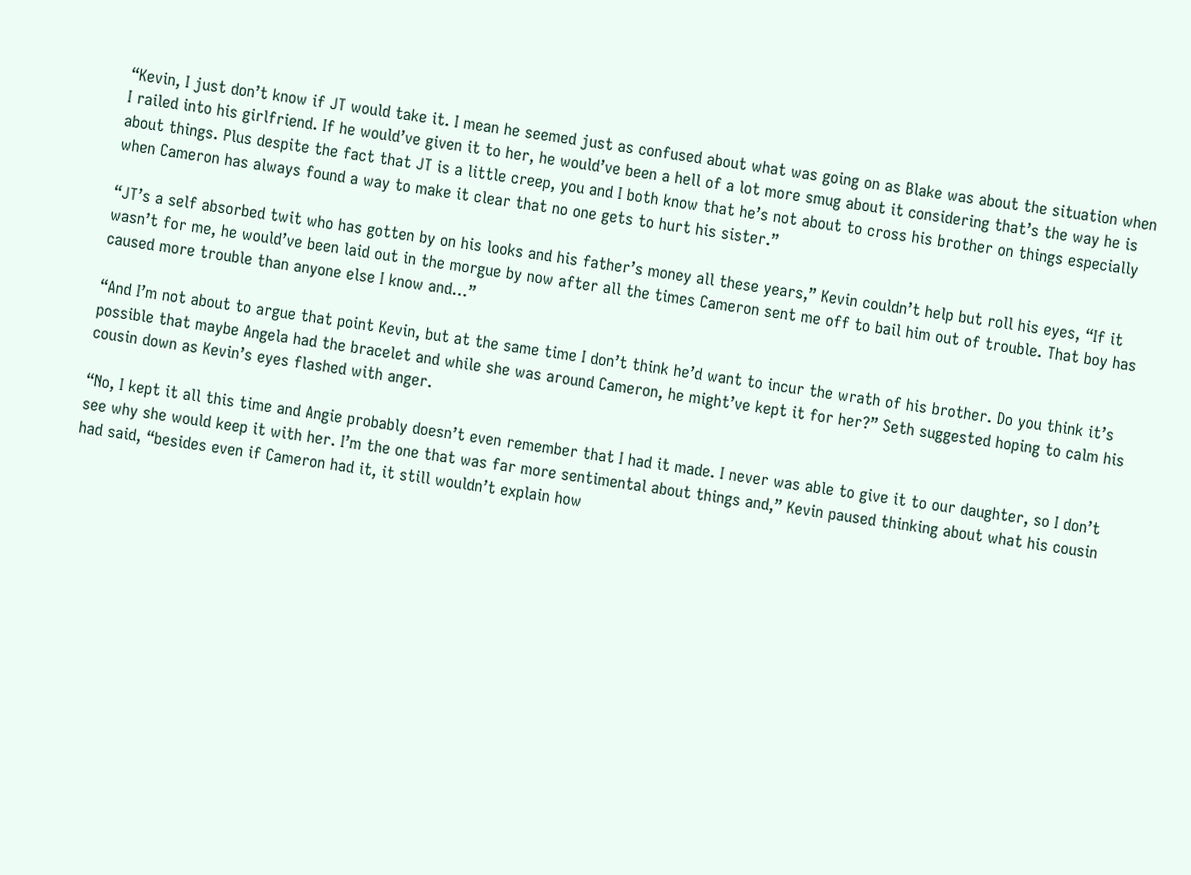“Kevin, I just don’t know if JT would take it. I mean he seemed just as confused about what was going on as Blake was about the situation when I railed into his girlfriend. If he would’ve given it to her, he would’ve been a hell of a lot more smug about it considering that’s the way he is about things. Plus despite the fact that JT is a little creep, you and I both know that he’s not about to cross his brother on things especially when Cameron has always found a way to make it clear that no one gets to hurt his sister.”

“JT’s a self absorbed twit who has gotten by on his looks and his father’s money all these years,” Kevin couldn’t help but roll his eyes, “If it wasn’t for me, he would’ve been laid out in the morgue by now after all the times Cameron sent me off to bail him out of trouble. That boy has caused more trouble than anyone else I know and…”

“And I’m not about to argue that point Kevin, but at the same time I don’t think he’d want to incur the wrath of his brother. Do you think it’s possible that maybe Angela had the bracelet and while she was around Cameron, he might’ve kept it for her?” Seth suggested hoping to calm his cousin down as Kevin’s eyes flashed with anger.

“No, I kept it all this time and Angie probably doesn’t even remember that I had it made. I never was able to give it to our daughter, so I don’t see why she would keep it with her. I’m the one that was far more sentimental about things and,” Kevin paused thinking about what his cousin had said, “besides even if Cameron had it, it still wouldn’t explain how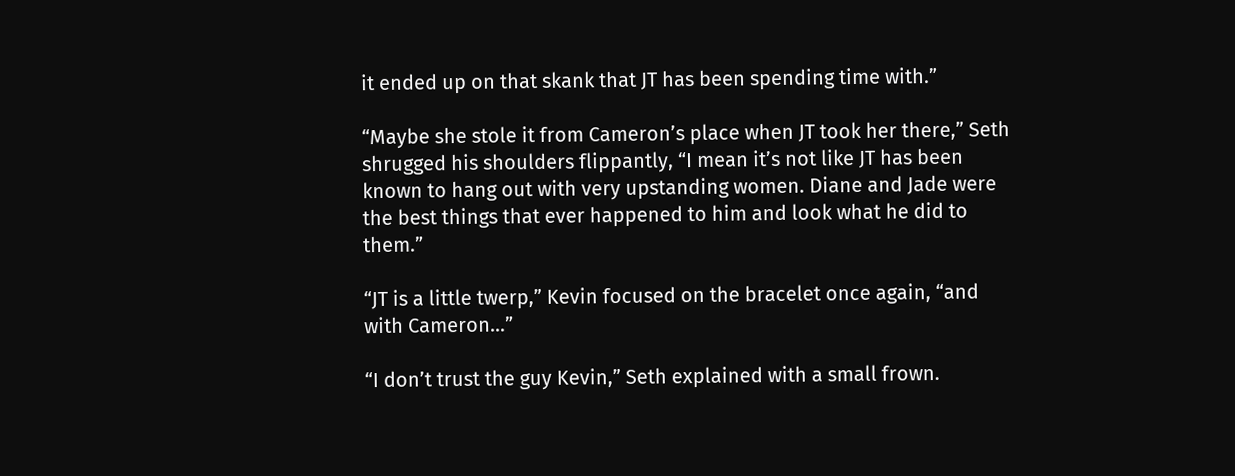it ended up on that skank that JT has been spending time with.”

“Maybe she stole it from Cameron’s place when JT took her there,” Seth shrugged his shoulders flippantly, “I mean it’s not like JT has been known to hang out with very upstanding women. Diane and Jade were the best things that ever happened to him and look what he did to them.”

“JT is a little twerp,” Kevin focused on the bracelet once again, “and with Cameron…”

“I don’t trust the guy Kevin,” Seth explained with a small frown.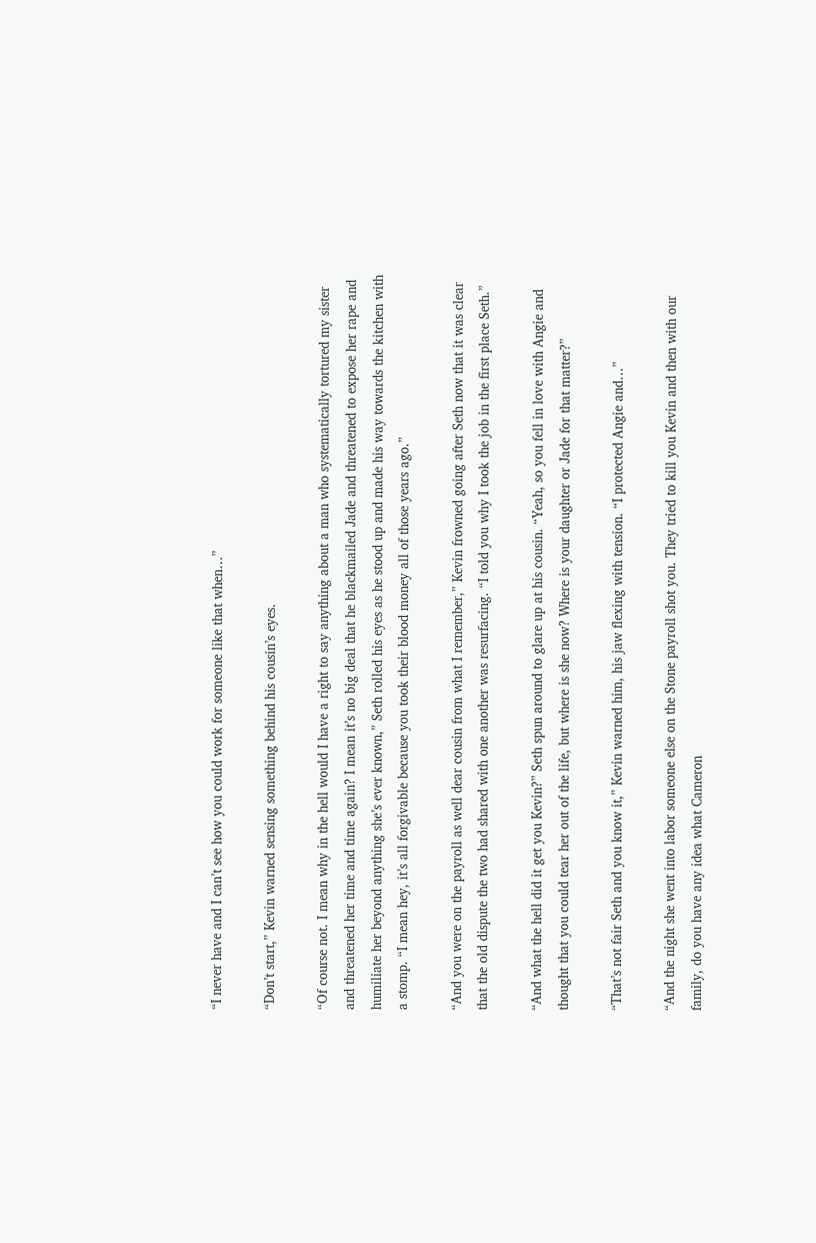“I never have and I can’t see how you could work for someone like that when…”

“Don’t start,” Kevin warned sensing something behind his cousin’s eyes.

“Of course not. I mean why in the hell would I have a right to say anything about a man who systematically tortured my sister and threatened her time and time again? I mean it’s no big deal that he blackmailed Jade and threatened to expose her rape and humiliate her beyond anything she’s ever known,” Seth rolled his eyes as he stood up and made his way towards the kitchen with a stomp. “I mean hey, it’s all forgivable because you took their blood money all of those years ago.”

“And you were on the payroll as well dear cousin from what I remember,” Kevin frowned going after Seth now that it was clear that the old dispute the two had shared with one another was resurfacing. “I told you why I took the job in the first place Seth.”

“And what the hell did it get you Kevin?” Seth spun around to glare up at his cousin. “Yeah, so you fell in love with Angie and thought that you could tear her out of the life, but where is she now? Where is your daughter or Jade for that matter?”

“That’s not fair Seth and you know it,” Kevin warned him, his jaw flexing with tension. “I protected Angie and…”

“And the night she went into labor someone else on the Stone payroll shot you. They tried to kill you Kevin and then with our family, do you have any idea what Cameron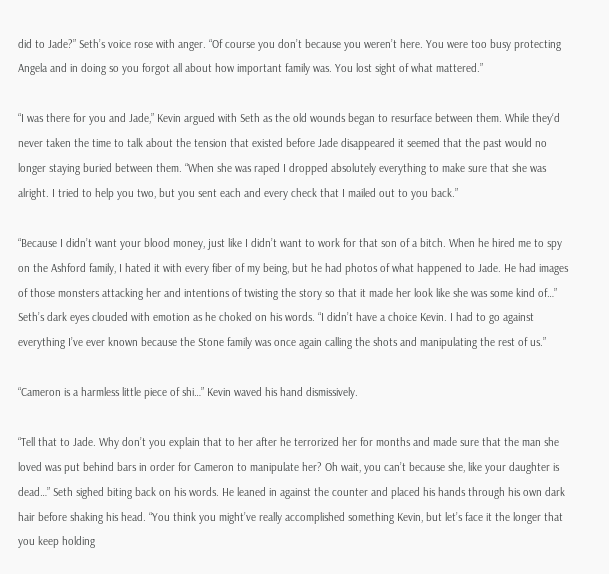did to Jade?” Seth’s voice rose with anger. “Of course you don’t because you weren’t here. You were too busy protecting Angela and in doing so you forgot all about how important family was. You lost sight of what mattered.”

“I was there for you and Jade,” Kevin argued with Seth as the old wounds began to resurface between them. While they‘d never taken the time to talk about the tension that existed before Jade disappeared it seemed that the past would no longer staying buried between them. “When she was raped I dropped absolutely everything to make sure that she was alright. I tried to help you two, but you sent each and every check that I mailed out to you back.”

“Because I didn’t want your blood money, just like I didn’t want to work for that son of a bitch. When he hired me to spy on the Ashford family, I hated it with every fiber of my being, but he had photos of what happened to Jade. He had images of those monsters attacking her and intentions of twisting the story so that it made her look like she was some kind of…” Seth’s dark eyes clouded with emotion as he choked on his words. “I didn’t have a choice Kevin. I had to go against everything I’ve ever known because the Stone family was once again calling the shots and manipulating the rest of us.”

“Cameron is a harmless little piece of shi…” Kevin waved his hand dismissively.

“Tell that to Jade. Why don’t you explain that to her after he terrorized her for months and made sure that the man she loved was put behind bars in order for Cameron to manipulate her? Oh wait, you can’t because she, like your daughter is dead…” Seth sighed biting back on his words. He leaned in against the counter and placed his hands through his own dark hair before shaking his head. “You think you might’ve really accomplished something Kevin, but let’s face it the longer that you keep holding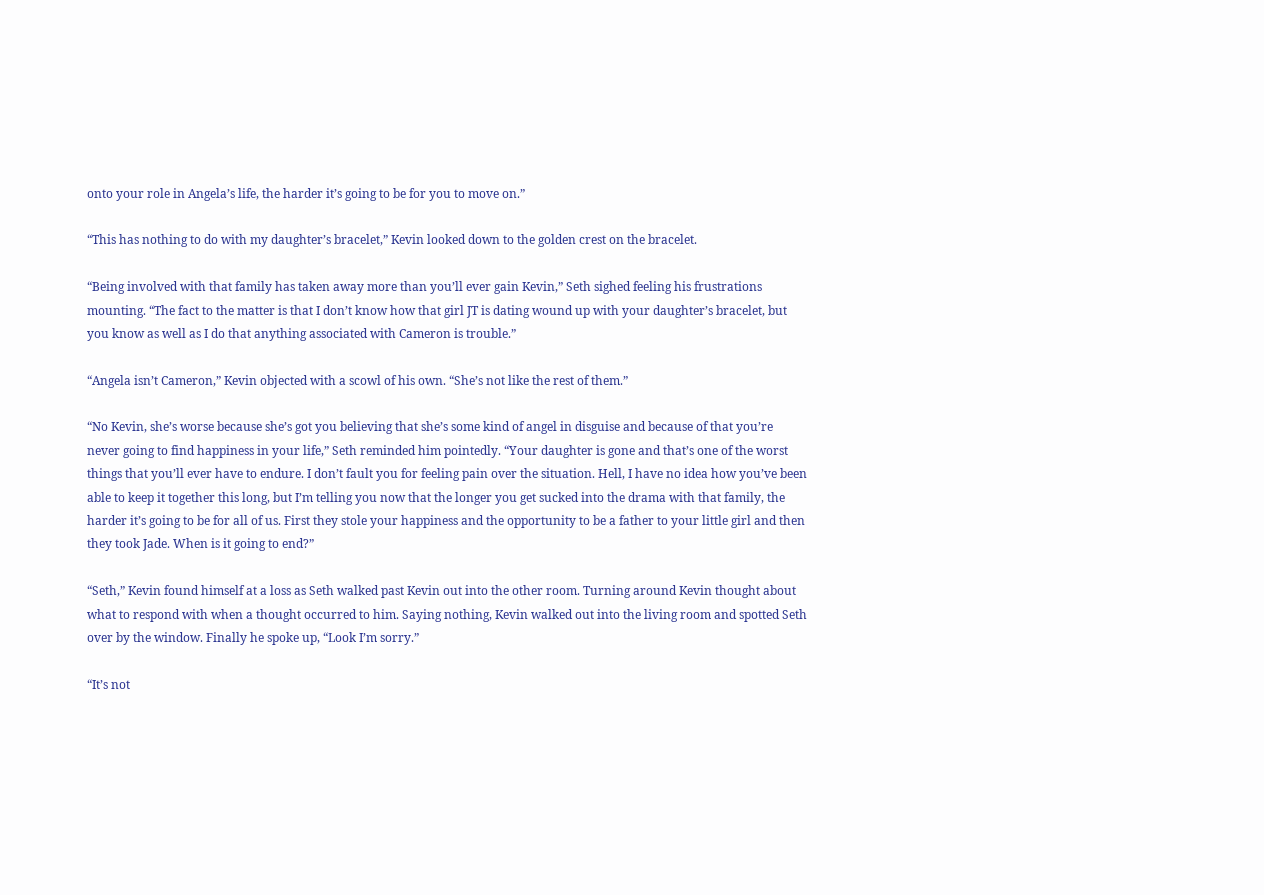onto your role in Angela’s life, the harder it’s going to be for you to move on.”

“This has nothing to do with my daughter’s bracelet,” Kevin looked down to the golden crest on the bracelet.

“Being involved with that family has taken away more than you’ll ever gain Kevin,” Seth sighed feeling his frustrations mounting. “The fact to the matter is that I don’t know how that girl JT is dating wound up with your daughter’s bracelet, but you know as well as I do that anything associated with Cameron is trouble.”

“Angela isn’t Cameron,” Kevin objected with a scowl of his own. “She’s not like the rest of them.”

“No Kevin, she’s worse because she’s got you believing that she’s some kind of angel in disguise and because of that you’re never going to find happiness in your life,” Seth reminded him pointedly. “Your daughter is gone and that’s one of the worst things that you’ll ever have to endure. I don’t fault you for feeling pain over the situation. Hell, I have no idea how you’ve been able to keep it together this long, but I’m telling you now that the longer you get sucked into the drama with that family, the harder it’s going to be for all of us. First they stole your happiness and the opportunity to be a father to your little girl and then they took Jade. When is it going to end?”

“Seth,” Kevin found himself at a loss as Seth walked past Kevin out into the other room. Turning around Kevin thought about what to respond with when a thought occurred to him. Saying nothing, Kevin walked out into the living room and spotted Seth over by the window. Finally he spoke up, “Look I’m sorry.”

“It’s not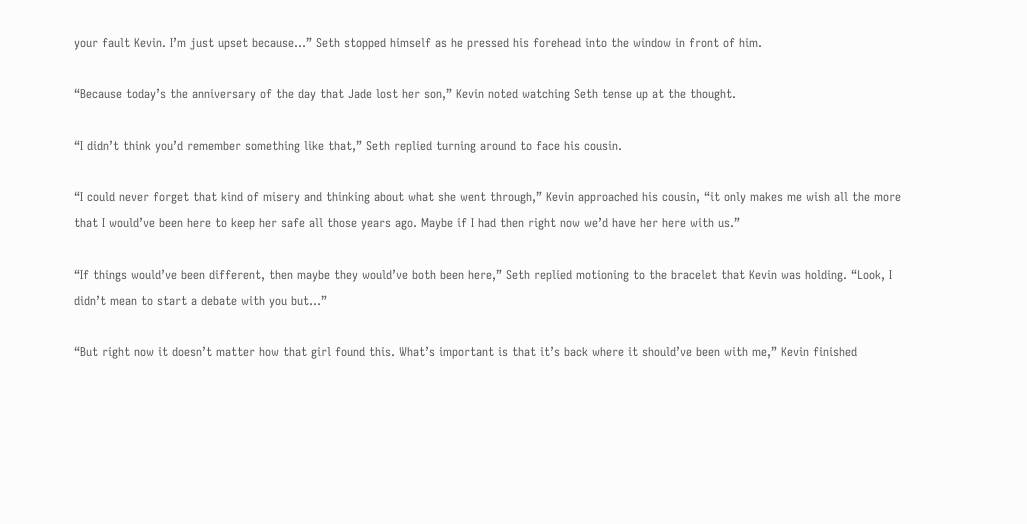your fault Kevin. I’m just upset because…” Seth stopped himself as he pressed his forehead into the window in front of him.

“Because today’s the anniversary of the day that Jade lost her son,” Kevin noted watching Seth tense up at the thought.

“I didn’t think you’d remember something like that,” Seth replied turning around to face his cousin.

“I could never forget that kind of misery and thinking about what she went through,” Kevin approached his cousin, “it only makes me wish all the more that I would’ve been here to keep her safe all those years ago. Maybe if I had then right now we’d have her here with us.”

“If things would’ve been different, then maybe they would’ve both been here,” Seth replied motioning to the bracelet that Kevin was holding. “Look, I didn’t mean to start a debate with you but…”

“But right now it doesn’t matter how that girl found this. What’s important is that it’s back where it should’ve been with me,” Kevin finished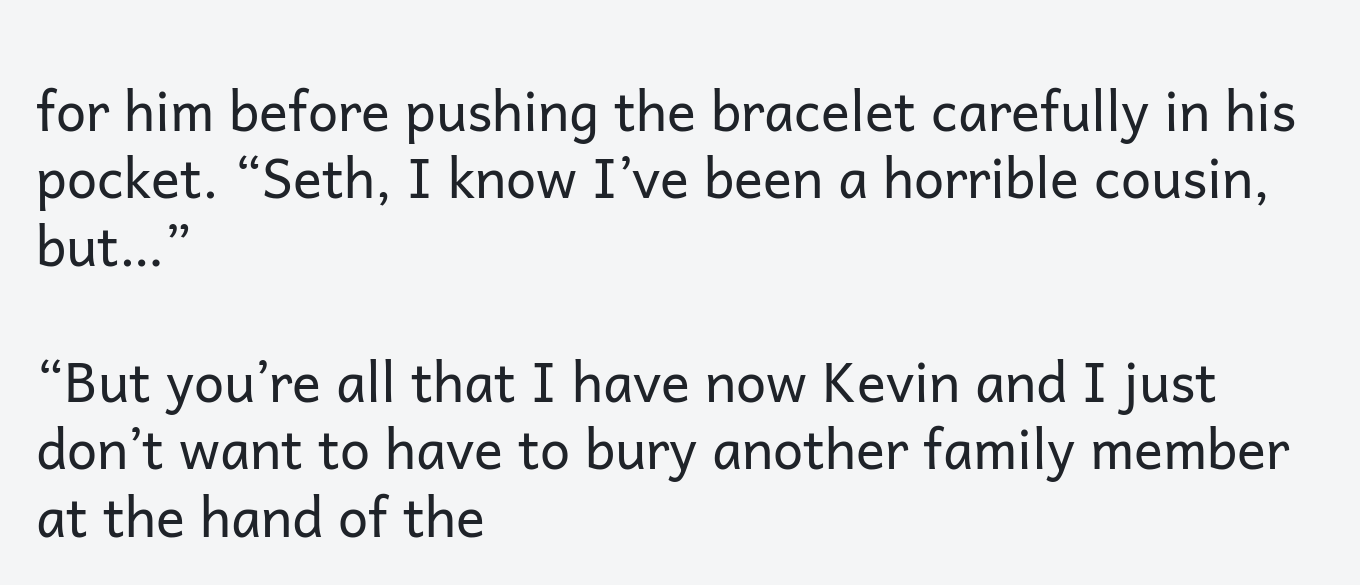for him before pushing the bracelet carefully in his pocket. “Seth, I know I’ve been a horrible cousin, but…”

“But you’re all that I have now Kevin and I just don’t want to have to bury another family member at the hand of the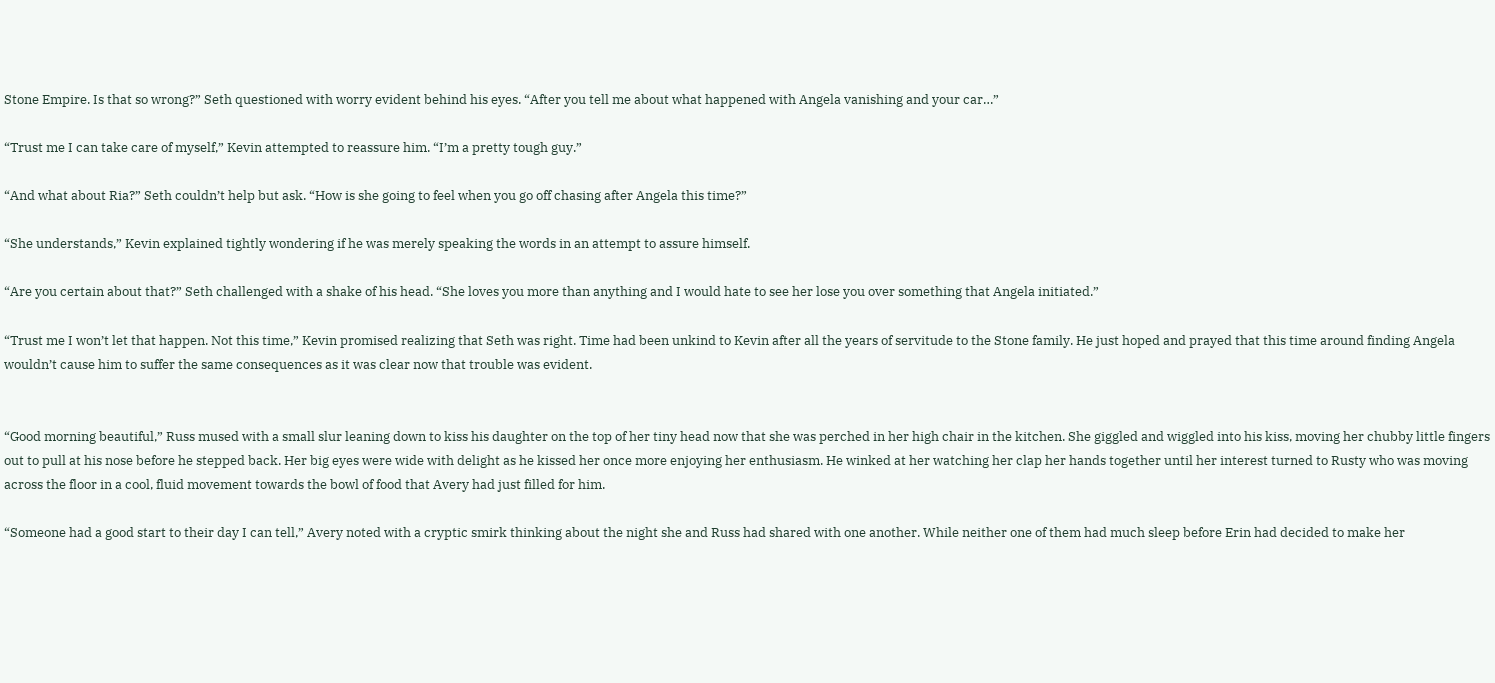Stone Empire. Is that so wrong?” Seth questioned with worry evident behind his eyes. “After you tell me about what happened with Angela vanishing and your car…”

“Trust me I can take care of myself,” Kevin attempted to reassure him. “I’m a pretty tough guy.”

“And what about Ria?” Seth couldn’t help but ask. “How is she going to feel when you go off chasing after Angela this time?”

“She understands,” Kevin explained tightly wondering if he was merely speaking the words in an attempt to assure himself.

“Are you certain about that?” Seth challenged with a shake of his head. “She loves you more than anything and I would hate to see her lose you over something that Angela initiated.”

“Trust me I won’t let that happen. Not this time,” Kevin promised realizing that Seth was right. Time had been unkind to Kevin after all the years of servitude to the Stone family. He just hoped and prayed that this time around finding Angela wouldn’t cause him to suffer the same consequences as it was clear now that trouble was evident.


“Good morning beautiful,” Russ mused with a small slur leaning down to kiss his daughter on the top of her tiny head now that she was perched in her high chair in the kitchen. She giggled and wiggled into his kiss, moving her chubby little fingers out to pull at his nose before he stepped back. Her big eyes were wide with delight as he kissed her once more enjoying her enthusiasm. He winked at her watching her clap her hands together until her interest turned to Rusty who was moving across the floor in a cool, fluid movement towards the bowl of food that Avery had just filled for him.

“Someone had a good start to their day I can tell,” Avery noted with a cryptic smirk thinking about the night she and Russ had shared with one another. While neither one of them had much sleep before Erin had decided to make her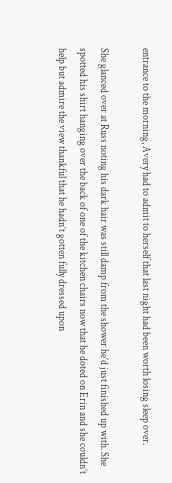entrance to the morning, Avery had to admit to herself that last night had been worth losing sleep over.

She glanced over at Russ noting his dark hair was still damp from the shower he’d just finished up with. She spotted his shirt hanging over the back of one of the kitchen chairs now that he doted on Erin and she couldn’t help but admire the view thankful that he hadn’t gotten fully dressed upon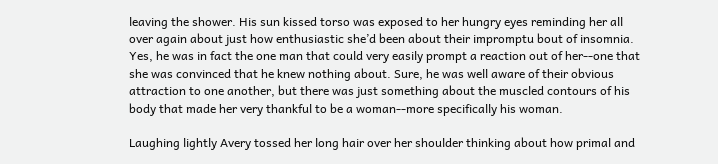leaving the shower. His sun kissed torso was exposed to her hungry eyes reminding her all over again about just how enthusiastic she’d been about their impromptu bout of insomnia. Yes, he was in fact the one man that could very easily prompt a reaction out of her--one that she was convinced that he knew nothing about. Sure, he was well aware of their obvious attraction to one another, but there was just something about the muscled contours of his body that made her very thankful to be a woman--more specifically his woman.

Laughing lightly Avery tossed her long hair over her shoulder thinking about how primal and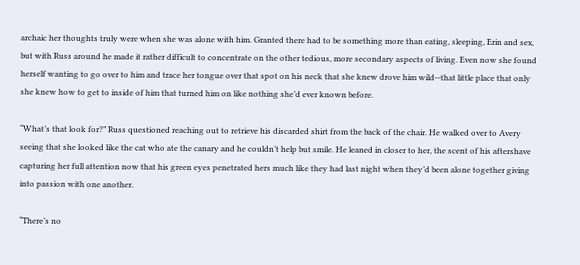archaic her thoughts truly were when she was alone with him. Granted there had to be something more than eating, sleeping, Erin and sex, but with Russ around he made it rather difficult to concentrate on the other tedious, more secondary aspects of living. Even now she found herself wanting to go over to him and trace her tongue over that spot on his neck that she knew drove him wild--that little place that only she knew how to get to inside of him that turned him on like nothing she’d ever known before.

“What’s that look for?” Russ questioned reaching out to retrieve his discarded shirt from the back of the chair. He walked over to Avery seeing that she looked like the cat who ate the canary and he couldn’t help but smile. He leaned in closer to her, the scent of his aftershave capturing her full attention now that his green eyes penetrated hers much like they had last night when they’d been alone together giving into passion with one another.

“There’s no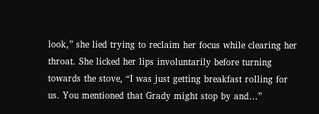look,” she lied trying to reclaim her focus while clearing her throat. She licked her lips involuntarily before turning towards the stove, “I was just getting breakfast rolling for us. You mentioned that Grady might stop by and…”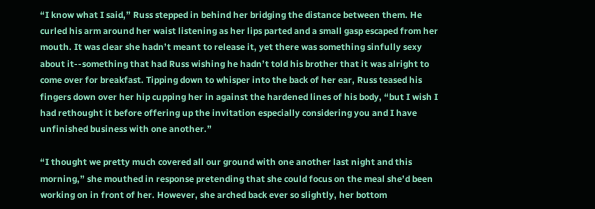“I know what I said,” Russ stepped in behind her bridging the distance between them. He curled his arm around her waist listening as her lips parted and a small gasp escaped from her mouth. It was clear she hadn’t meant to release it, yet there was something sinfully sexy about it--something that had Russ wishing he hadn’t told his brother that it was alright to come over for breakfast. Tipping down to whisper into the back of her ear, Russ teased his fingers down over her hip cupping her in against the hardened lines of his body, “but I wish I had rethought it before offering up the invitation especially considering you and I have unfinished business with one another.”

“I thought we pretty much covered all our ground with one another last night and this morning,” she mouthed in response pretending that she could focus on the meal she’d been working on in front of her. However, she arched back ever so slightly, her bottom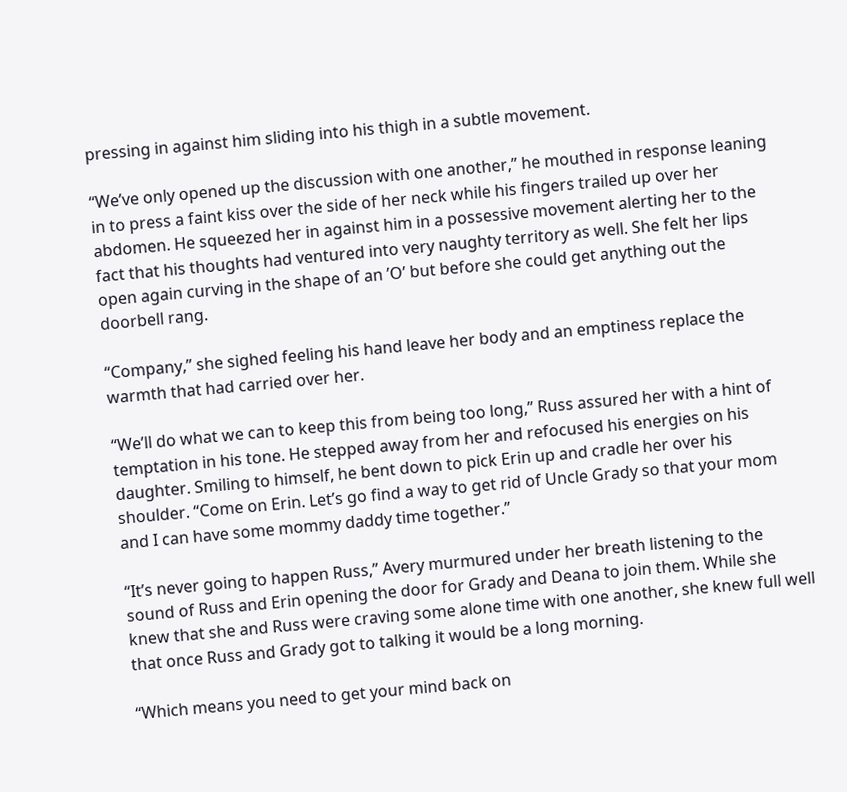pressing in against him sliding into his thigh in a subtle movement.

“We’ve only opened up the discussion with one another,” he mouthed in response leaning in to press a faint kiss over the side of her neck while his fingers trailed up over her abdomen. He squeezed her in against him in a possessive movement alerting her to the fact that his thoughts had ventured into very naughty territory as well. She felt her lips open again curving in the shape of an ’O’ but before she could get anything out the doorbell rang.

“Company,” she sighed feeling his hand leave her body and an emptiness replace the warmth that had carried over her.

“We’ll do what we can to keep this from being too long,” Russ assured her with a hint of temptation in his tone. He stepped away from her and refocused his energies on his daughter. Smiling to himself, he bent down to pick Erin up and cradle her over his shoulder. “Come on Erin. Let’s go find a way to get rid of Uncle Grady so that your mom and I can have some mommy daddy time together.”

“It’s never going to happen Russ,” Avery murmured under her breath listening to the sound of Russ and Erin opening the door for Grady and Deana to join them. While she knew that she and Russ were craving some alone time with one another, she knew full well that once Russ and Grady got to talking it would be a long morning.

“Which means you need to get your mind back on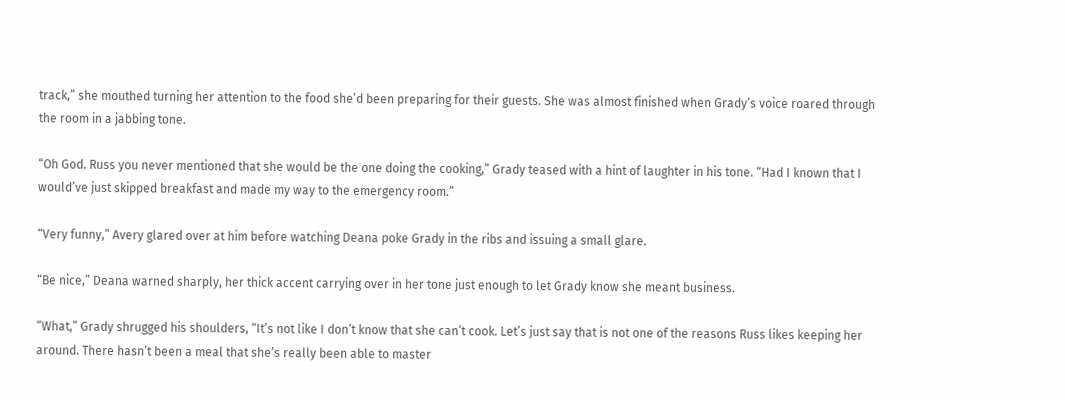track,” she mouthed turning her attention to the food she’d been preparing for their guests. She was almost finished when Grady’s voice roared through the room in a jabbing tone.

“Oh God. Russ you never mentioned that she would be the one doing the cooking,” Grady teased with a hint of laughter in his tone. “Had I known that I would’ve just skipped breakfast and made my way to the emergency room.”

“Very funny,” Avery glared over at him before watching Deana poke Grady in the ribs and issuing a small glare.

“Be nice,” Deana warned sharply, her thick accent carrying over in her tone just enough to let Grady know she meant business.

“What,” Grady shrugged his shoulders, “It’s not like I don’t know that she can’t cook. Let’s just say that is not one of the reasons Russ likes keeping her around. There hasn’t been a meal that she’s really been able to master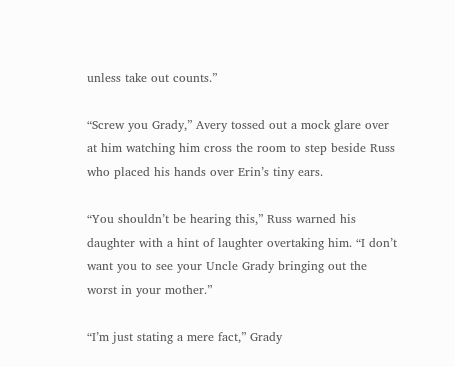unless take out counts.”

“Screw you Grady,” Avery tossed out a mock glare over at him watching him cross the room to step beside Russ who placed his hands over Erin’s tiny ears.

“You shouldn’t be hearing this,” Russ warned his daughter with a hint of laughter overtaking him. “I don’t want you to see your Uncle Grady bringing out the worst in your mother.”

“I’m just stating a mere fact,” Grady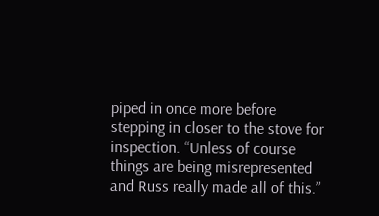piped in once more before stepping in closer to the stove for inspection. “Unless of course things are being misrepresented and Russ really made all of this.”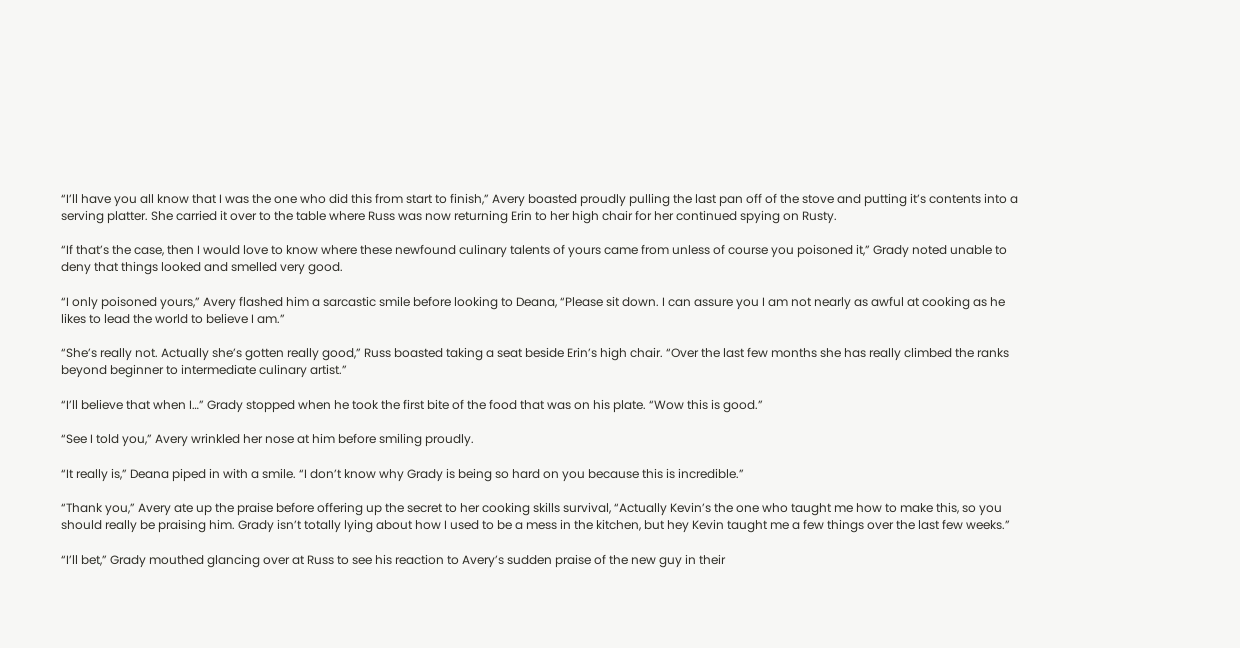“I’ll have you all know that I was the one who did this from start to finish,” Avery boasted proudly pulling the last pan off of the stove and putting it’s contents into a serving platter. She carried it over to the table where Russ was now returning Erin to her high chair for her continued spying on Rusty.

“If that’s the case, then I would love to know where these newfound culinary talents of yours came from unless of course you poisoned it,” Grady noted unable to deny that things looked and smelled very good.

“I only poisoned yours,” Avery flashed him a sarcastic smile before looking to Deana, “Please sit down. I can assure you I am not nearly as awful at cooking as he likes to lead the world to believe I am.”

“She’s really not. Actually she’s gotten really good,” Russ boasted taking a seat beside Erin’s high chair. “Over the last few months she has really climbed the ranks beyond beginner to intermediate culinary artist.”

“I’ll believe that when I…” Grady stopped when he took the first bite of the food that was on his plate. “Wow this is good.”

“See I told you,” Avery wrinkled her nose at him before smiling proudly.

“It really is,” Deana piped in with a smile. “I don’t know why Grady is being so hard on you because this is incredible.”

“Thank you,” Avery ate up the praise before offering up the secret to her cooking skills survival, “Actually Kevin’s the one who taught me how to make this, so you should really be praising him. Grady isn’t totally lying about how I used to be a mess in the kitchen, but hey Kevin taught me a few things over the last few weeks.”

“I’ll bet,” Grady mouthed glancing over at Russ to see his reaction to Avery’s sudden praise of the new guy in their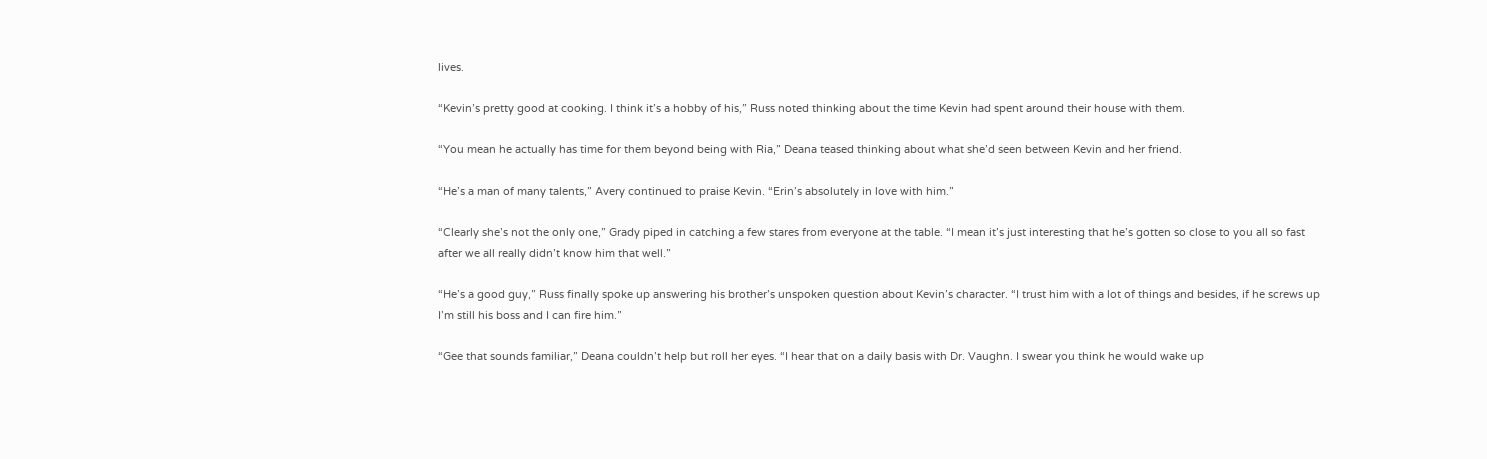lives.

“Kevin’s pretty good at cooking. I think it’s a hobby of his,” Russ noted thinking about the time Kevin had spent around their house with them.

“You mean he actually has time for them beyond being with Ria,” Deana teased thinking about what she’d seen between Kevin and her friend.

“He’s a man of many talents,” Avery continued to praise Kevin. “Erin’s absolutely in love with him.”

“Clearly she’s not the only one,” Grady piped in catching a few stares from everyone at the table. “I mean it’s just interesting that he’s gotten so close to you all so fast after we all really didn’t know him that well.”

“He’s a good guy,” Russ finally spoke up answering his brother’s unspoken question about Kevin’s character. “I trust him with a lot of things and besides, if he screws up I’m still his boss and I can fire him.”

“Gee that sounds familiar,” Deana couldn’t help but roll her eyes. “I hear that on a daily basis with Dr. Vaughn. I swear you think he would wake up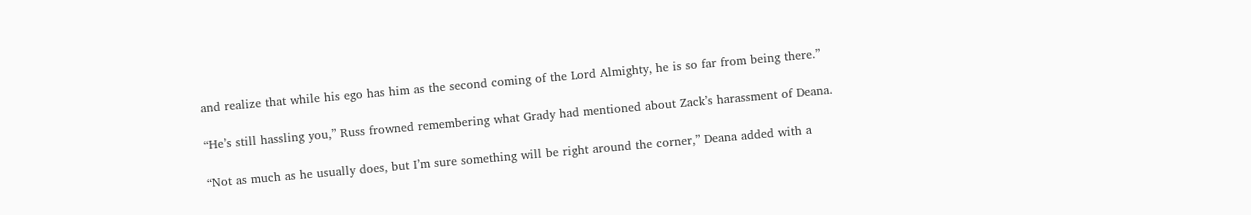and realize that while his ego has him as the second coming of the Lord Almighty, he is so far from being there.”

“He’s still hassling you,” Russ frowned remembering what Grady had mentioned about Zack’s harassment of Deana.

“Not as much as he usually does, but I’m sure something will be right around the corner,” Deana added with a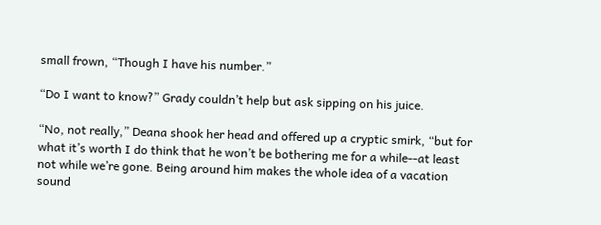small frown, “Though I have his number.”

“Do I want to know?” Grady couldn’t help but ask sipping on his juice.

“No, not really,” Deana shook her head and offered up a cryptic smirk, “but for what it’s worth I do think that he won’t be bothering me for a while--at least not while we’re gone. Being around him makes the whole idea of a vacation sound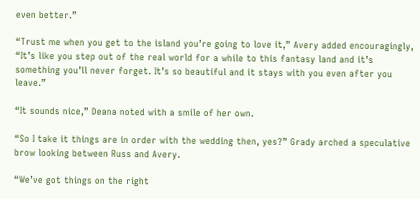even better.”

“Trust me when you get to the island you’re going to love it,” Avery added encouragingly, “It’s like you step out of the real world for a while to this fantasy land and it’s something you’ll never forget. It’s so beautiful and it stays with you even after you leave.”

“It sounds nice,” Deana noted with a smile of her own.

“So I take it things are in order with the wedding then, yes?” Grady arched a speculative brow looking between Russ and Avery.

“We’ve got things on the right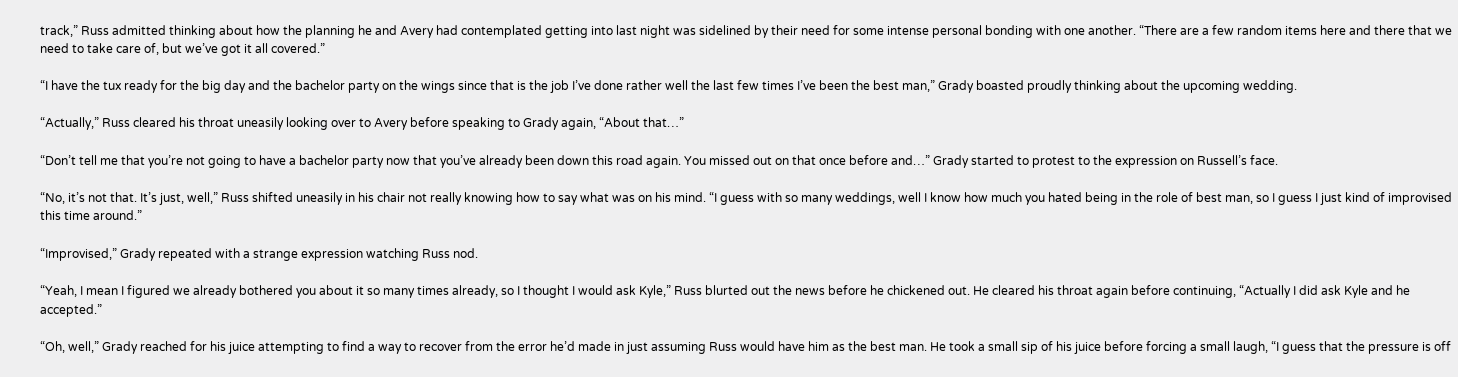track,” Russ admitted thinking about how the planning he and Avery had contemplated getting into last night was sidelined by their need for some intense personal bonding with one another. “There are a few random items here and there that we need to take care of, but we’ve got it all covered.”

“I have the tux ready for the big day and the bachelor party on the wings since that is the job I’ve done rather well the last few times I’ve been the best man,” Grady boasted proudly thinking about the upcoming wedding.

“Actually,” Russ cleared his throat uneasily looking over to Avery before speaking to Grady again, “About that…”

“Don’t tell me that you’re not going to have a bachelor party now that you’ve already been down this road again. You missed out on that once before and…” Grady started to protest to the expression on Russell’s face.

“No, it’s not that. It’s just, well,” Russ shifted uneasily in his chair not really knowing how to say what was on his mind. “I guess with so many weddings, well I know how much you hated being in the role of best man, so I guess I just kind of improvised this time around.”

“Improvised,” Grady repeated with a strange expression watching Russ nod.

“Yeah, I mean I figured we already bothered you about it so many times already, so I thought I would ask Kyle,” Russ blurted out the news before he chickened out. He cleared his throat again before continuing, “Actually I did ask Kyle and he accepted.”

“Oh, well,” Grady reached for his juice attempting to find a way to recover from the error he’d made in just assuming Russ would have him as the best man. He took a small sip of his juice before forcing a small laugh, “I guess that the pressure is off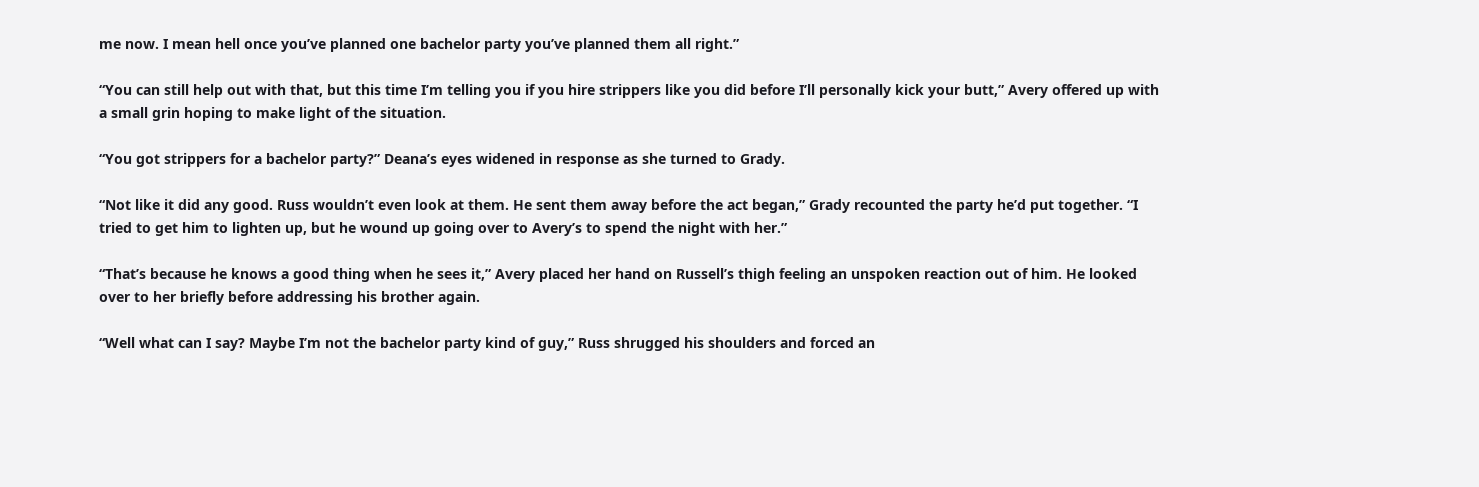me now. I mean hell once you’ve planned one bachelor party you’ve planned them all right.”

“You can still help out with that, but this time I’m telling you if you hire strippers like you did before I’ll personally kick your butt,” Avery offered up with a small grin hoping to make light of the situation.

“You got strippers for a bachelor party?” Deana’s eyes widened in response as she turned to Grady.

“Not like it did any good. Russ wouldn’t even look at them. He sent them away before the act began,” Grady recounted the party he’d put together. “I tried to get him to lighten up, but he wound up going over to Avery’s to spend the night with her.”

“That’s because he knows a good thing when he sees it,” Avery placed her hand on Russell’s thigh feeling an unspoken reaction out of him. He looked over to her briefly before addressing his brother again.

“Well what can I say? Maybe I’m not the bachelor party kind of guy,” Russ shrugged his shoulders and forced an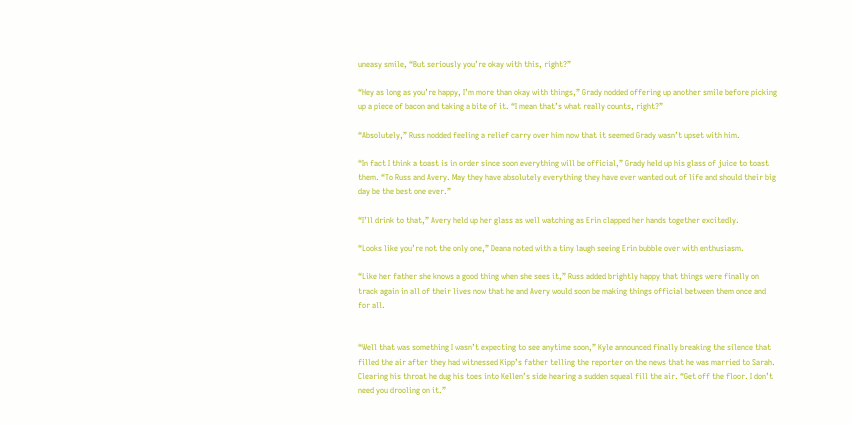uneasy smile, “But seriously you’re okay with this, right?”

“Hey as long as you’re happy, I’m more than okay with things,” Grady nodded offering up another smile before picking up a piece of bacon and taking a bite of it. “I mean that’s what really counts, right?”

“Absolutely,” Russ nodded feeling a relief carry over him now that it seemed Grady wasn’t upset with him.

“In fact I think a toast is in order since soon everything will be official,” Grady held up his glass of juice to toast them. “To Russ and Avery. May they have absolutely everything they have ever wanted out of life and should their big day be the best one ever.”

“I’ll drink to that,” Avery held up her glass as well watching as Erin clapped her hands together excitedly.

“Looks like you’re not the only one,” Deana noted with a tiny laugh seeing Erin bubble over with enthusiasm.

“Like her father she knows a good thing when she sees it,” Russ added brightly happy that things were finally on track again in all of their lives now that he and Avery would soon be making things official between them once and for all.


“Well that was something I wasn’t expecting to see anytime soon,” Kyle announced finally breaking the silence that filled the air after they had witnessed Kipp’s father telling the reporter on the news that he was married to Sarah. Clearing his throat he dug his toes into Kellen’s side hearing a sudden squeal fill the air. “Get off the floor. I don’t need you drooling on it.”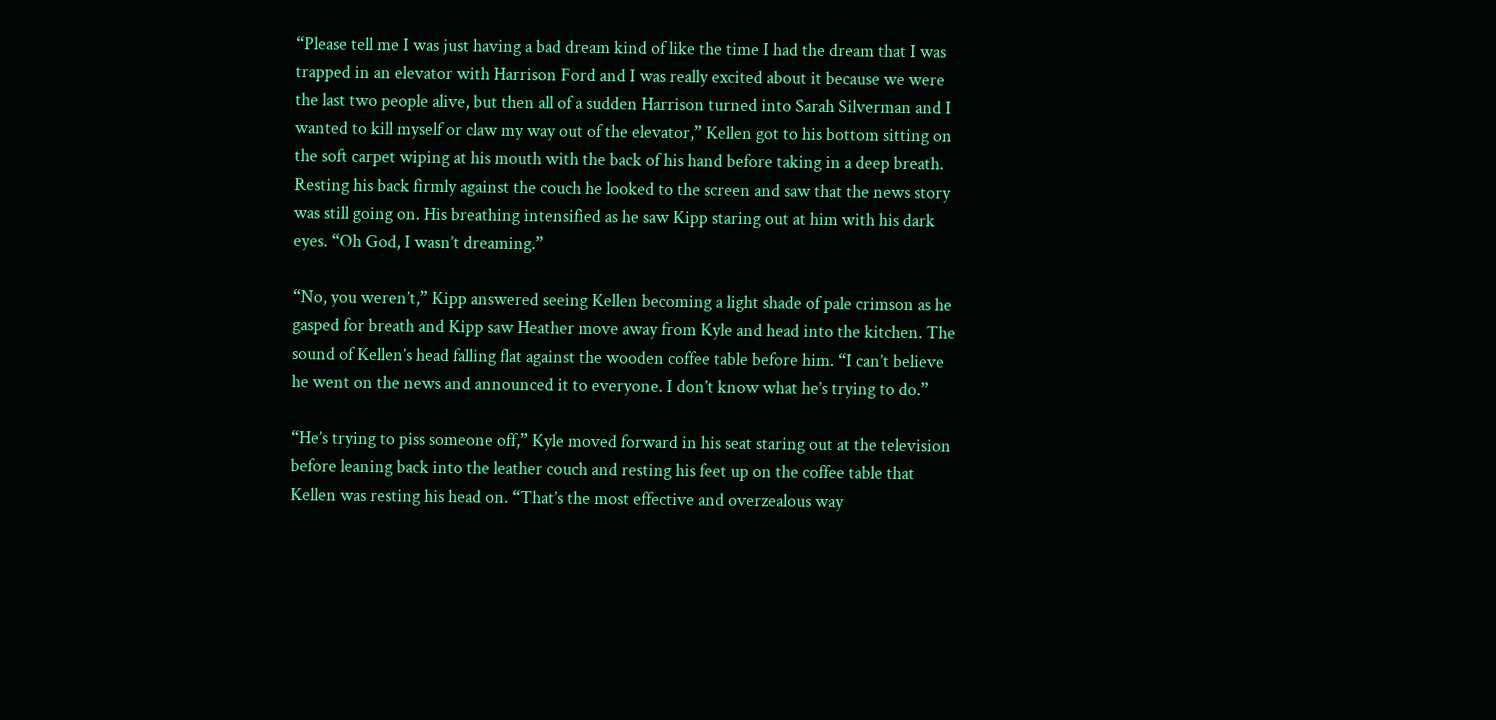“Please tell me I was just having a bad dream kind of like the time I had the dream that I was trapped in an elevator with Harrison Ford and I was really excited about it because we were the last two people alive, but then all of a sudden Harrison turned into Sarah Silverman and I wanted to kill myself or claw my way out of the elevator,” Kellen got to his bottom sitting on the soft carpet wiping at his mouth with the back of his hand before taking in a deep breath. Resting his back firmly against the couch he looked to the screen and saw that the news story was still going on. His breathing intensified as he saw Kipp staring out at him with his dark eyes. “Oh God, I wasn’t dreaming.”

“No, you weren’t,” Kipp answered seeing Kellen becoming a light shade of pale crimson as he gasped for breath and Kipp saw Heather move away from Kyle and head into the kitchen. The sound of Kellen’s head falling flat against the wooden coffee table before him. “I can’t believe he went on the news and announced it to everyone. I don’t know what he’s trying to do.”

“He’s trying to piss someone off,” Kyle moved forward in his seat staring out at the television before leaning back into the leather couch and resting his feet up on the coffee table that Kellen was resting his head on. “That’s the most effective and overzealous way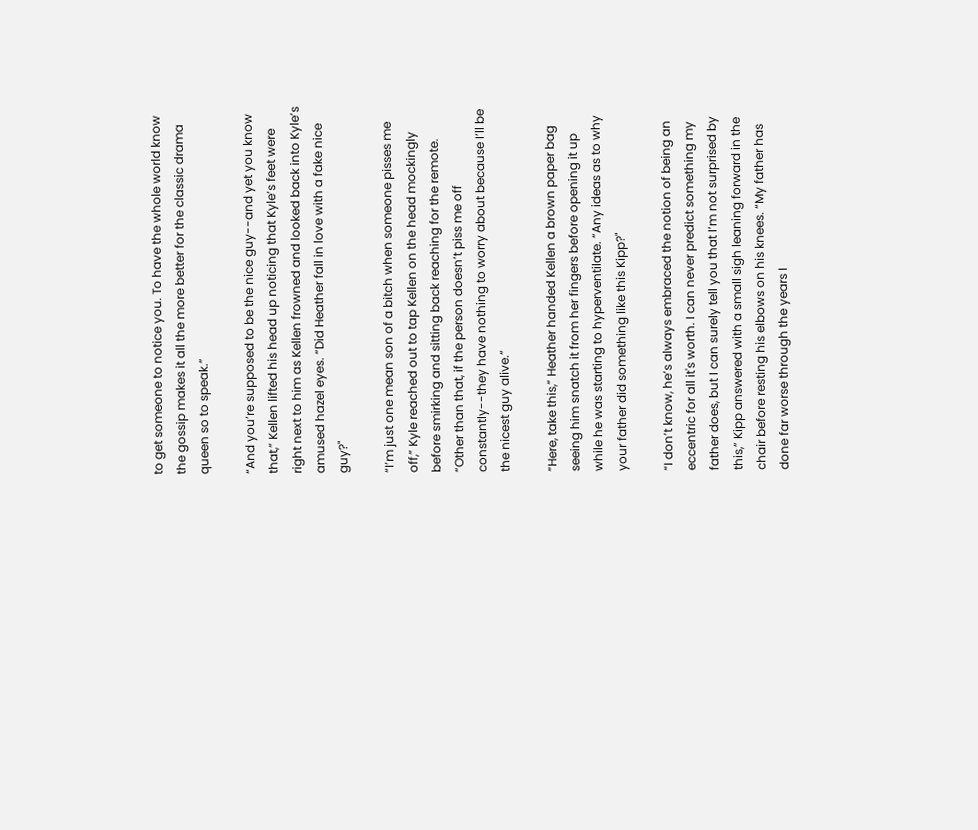to get someone to notice you. To have the whole world know the gossip makes it all the more better for the classic drama queen so to speak.”

“And you’re supposed to be the nice guy--and yet you know that,” Kellen lifted his head up noticing that Kyle’s feet were right next to him as Kellen frowned and looked back into Kyle’s amused hazel eyes. “Did Heather fall in love with a fake nice guy?"

“I’m just one mean son of a bitch when someone pisses me off,” Kyle reached out to tap Kellen on the head mockingly before smirking and sitting back reaching for the remote. “Other than that, if the person doesn’t piss me off constantly--they have nothing to worry about because I’ll be the nicest guy alive.”

“Here, take this,” Heather handed Kellen a brown paper bag seeing him snatch it from her fingers before opening it up while he was starting to hyperventilate. “Any ideas as to why your father did something like this Kipp?"

“I don’t know, he’s always embraced the notion of being an eccentric for all it's worth. I can never predict something my father does, but I can surely tell you that I’m not surprised by this,” Kipp answered with a small sigh leaning forward in the chair before resting his elbows on his knees. “My father has done far worse through the years I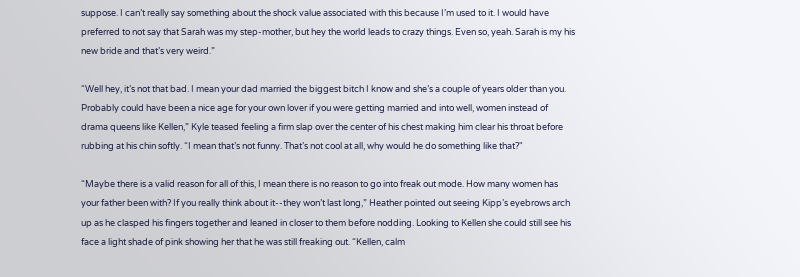suppose. I can’t really say something about the shock value associated with this because I’m used to it. I would have preferred to not say that Sarah was my step-mother, but hey the world leads to crazy things. Even so, yeah. Sarah is my his new bride and that’s very weird.”

“Well hey, it’s not that bad. I mean your dad married the biggest bitch I know and she’s a couple of years older than you. Probably could have been a nice age for your own lover if you were getting married and into well, women instead of drama queens like Kellen,” Kyle teased feeling a firm slap over the center of his chest making him clear his throat before rubbing at his chin softly. “I mean that’s not funny. That’s not cool at all, why would he do something like that?"

“Maybe there is a valid reason for all of this, I mean there is no reason to go into freak out mode. How many women has your father been with? If you really think about it--they won’t last long,” Heather pointed out seeing Kipp’s eyebrows arch up as he clasped his fingers together and leaned in closer to them before nodding. Looking to Kellen she could still see his face a light shade of pink showing her that he was still freaking out. “Kellen, calm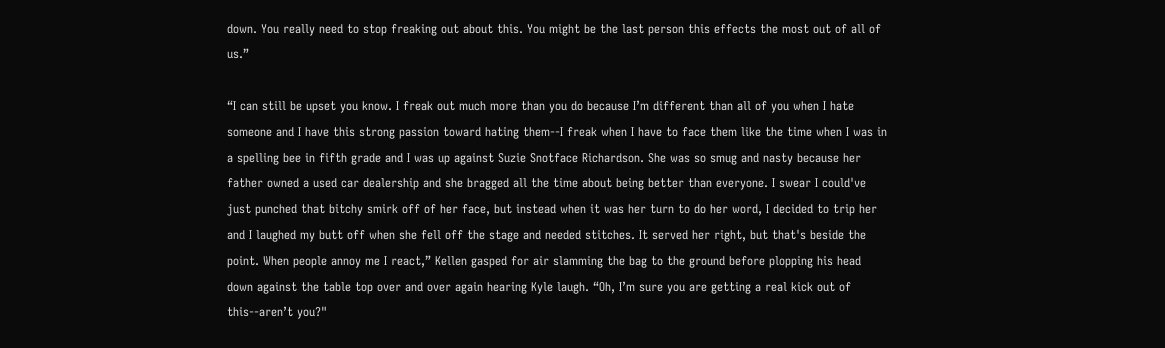down. You really need to stop freaking out about this. You might be the last person this effects the most out of all of us.”

“I can still be upset you know. I freak out much more than you do because I’m different than all of you when I hate someone and I have this strong passion toward hating them--I freak when I have to face them like the time when I was in a spelling bee in fifth grade and I was up against Suzie Snotface Richardson. She was so smug and nasty because her father owned a used car dealership and she bragged all the time about being better than everyone. I swear I could've just punched that bitchy smirk off of her face, but instead when it was her turn to do her word, I decided to trip her and I laughed my butt off when she fell off the stage and needed stitches. It served her right, but that's beside the point. When people annoy me I react,” Kellen gasped for air slamming the bag to the ground before plopping his head down against the table top over and over again hearing Kyle laugh. “Oh, I’m sure you are getting a real kick out of this--aren’t you?"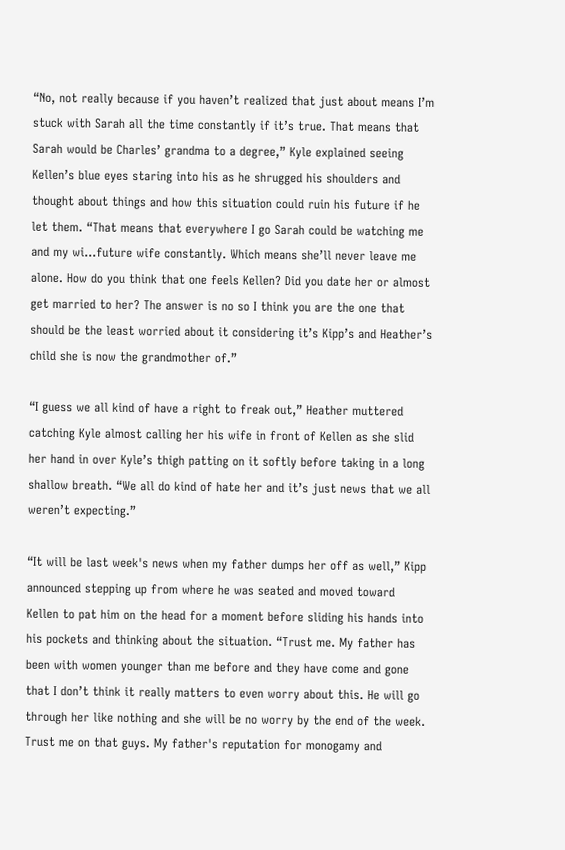“No, not really because if you haven’t realized that just about means I’m stuck with Sarah all the time constantly if it’s true. That means that Sarah would be Charles’ grandma to a degree,” Kyle explained seeing Kellen’s blue eyes staring into his as he shrugged his shoulders and thought about things and how this situation could ruin his future if he let them. “That means that everywhere I go Sarah could be watching me and my wi…future wife constantly. Which means she’ll never leave me alone. How do you think that one feels Kellen? Did you date her or almost get married to her? The answer is no so I think you are the one that should be the least worried about it considering it’s Kipp’s and Heather’s child she is now the grandmother of.”

“I guess we all kind of have a right to freak out,” Heather muttered catching Kyle almost calling her his wife in front of Kellen as she slid her hand in over Kyle’s thigh patting on it softly before taking in a long shallow breath. “We all do kind of hate her and it’s just news that we all weren’t expecting.”

“It will be last week's news when my father dumps her off as well,” Kipp announced stepping up from where he was seated and moved toward Kellen to pat him on the head for a moment before sliding his hands into his pockets and thinking about the situation. “Trust me. My father has been with women younger than me before and they have come and gone that I don’t think it really matters to even worry about this. He will go through her like nothing and she will be no worry by the end of the week. Trust me on that guys. My father's reputation for monogamy and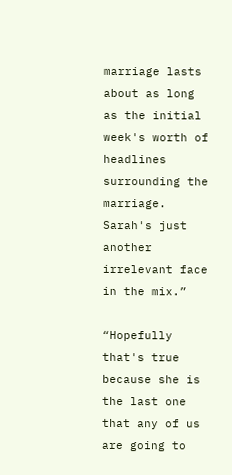marriage lasts about as long as the initial week's worth of headlines surrounding the marriage. Sarah's just another irrelevant face in the mix.”

“Hopefully that's true because she is the last one that any of us are going to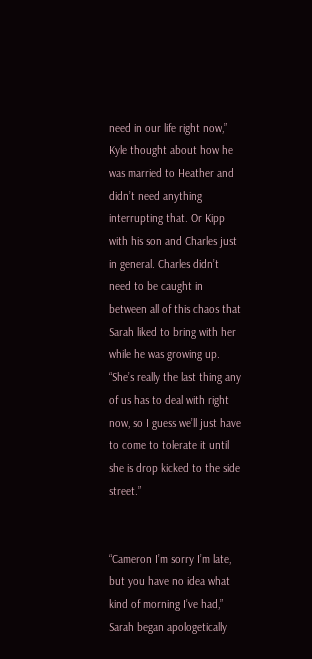need in our life right now,” Kyle thought about how he was married to Heather and didn’t need anything interrupting that. Or Kipp with his son and Charles just in general. Charles didn’t need to be caught in between all of this chaos that Sarah liked to bring with her while he was growing up. “She’s really the last thing any of us has to deal with right now, so I guess we’ll just have to come to tolerate it until she is drop kicked to the side street.”


“Cameron I’m sorry I’m late, but you have no idea what kind of morning I’ve had,” Sarah began apologetically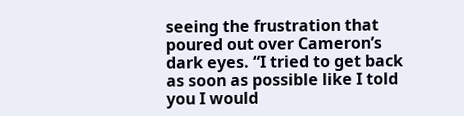seeing the frustration that poured out over Cameron’s dark eyes. “I tried to get back as soon as possible like I told you I would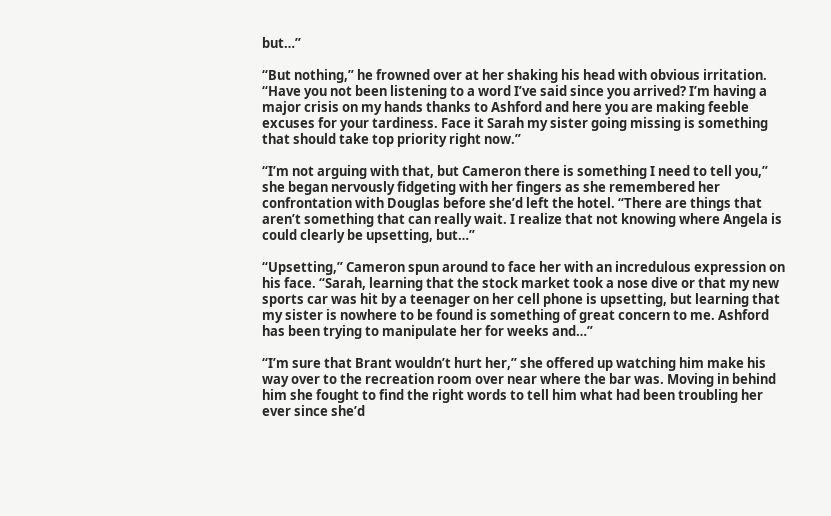but…”

“But nothing,” he frowned over at her shaking his head with obvious irritation. “Have you not been listening to a word I’ve said since you arrived? I’m having a major crisis on my hands thanks to Ashford and here you are making feeble excuses for your tardiness. Face it Sarah my sister going missing is something that should take top priority right now.”

“I’m not arguing with that, but Cameron there is something I need to tell you,” she began nervously fidgeting with her fingers as she remembered her confrontation with Douglas before she’d left the hotel. “There are things that aren’t something that can really wait. I realize that not knowing where Angela is could clearly be upsetting, but…”

“Upsetting,” Cameron spun around to face her with an incredulous expression on his face. “Sarah, learning that the stock market took a nose dive or that my new sports car was hit by a teenager on her cell phone is upsetting, but learning that my sister is nowhere to be found is something of great concern to me. Ashford has been trying to manipulate her for weeks and…”

“I’m sure that Brant wouldn’t hurt her,” she offered up watching him make his way over to the recreation room over near where the bar was. Moving in behind him she fought to find the right words to tell him what had been troubling her ever since she’d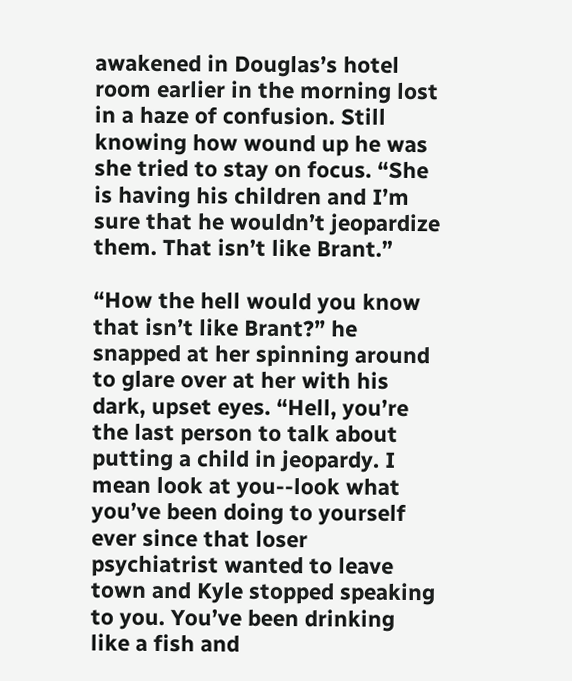awakened in Douglas’s hotel room earlier in the morning lost in a haze of confusion. Still knowing how wound up he was she tried to stay on focus. “She is having his children and I’m sure that he wouldn’t jeopardize them. That isn’t like Brant.”

“How the hell would you know that isn’t like Brant?” he snapped at her spinning around to glare over at her with his dark, upset eyes. “Hell, you’re the last person to talk about putting a child in jeopardy. I mean look at you--look what you’ve been doing to yourself ever since that loser psychiatrist wanted to leave town and Kyle stopped speaking to you. You’ve been drinking like a fish and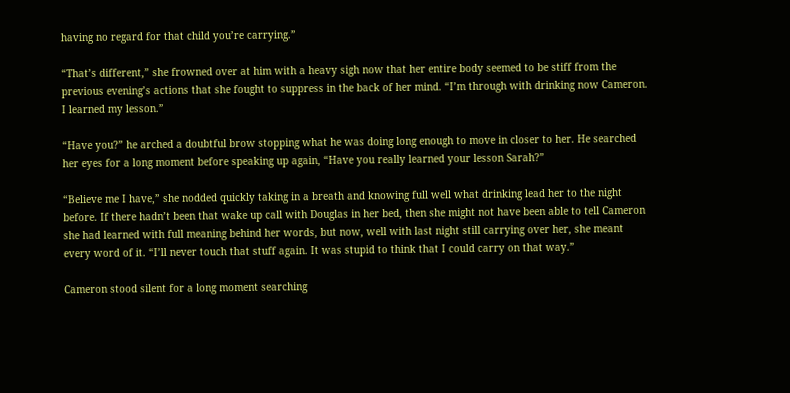having no regard for that child you’re carrying.”

“That’s different,” she frowned over at him with a heavy sigh now that her entire body seemed to be stiff from the previous evening’s actions that she fought to suppress in the back of her mind. “I’m through with drinking now Cameron. I learned my lesson.”

“Have you?” he arched a doubtful brow stopping what he was doing long enough to move in closer to her. He searched her eyes for a long moment before speaking up again, “Have you really learned your lesson Sarah?”

“Believe me I have,” she nodded quickly taking in a breath and knowing full well what drinking lead her to the night before. If there hadn’t been that wake up call with Douglas in her bed, then she might not have been able to tell Cameron she had learned with full meaning behind her words, but now, well with last night still carrying over her, she meant every word of it. “I’ll never touch that stuff again. It was stupid to think that I could carry on that way.”

Cameron stood silent for a long moment searching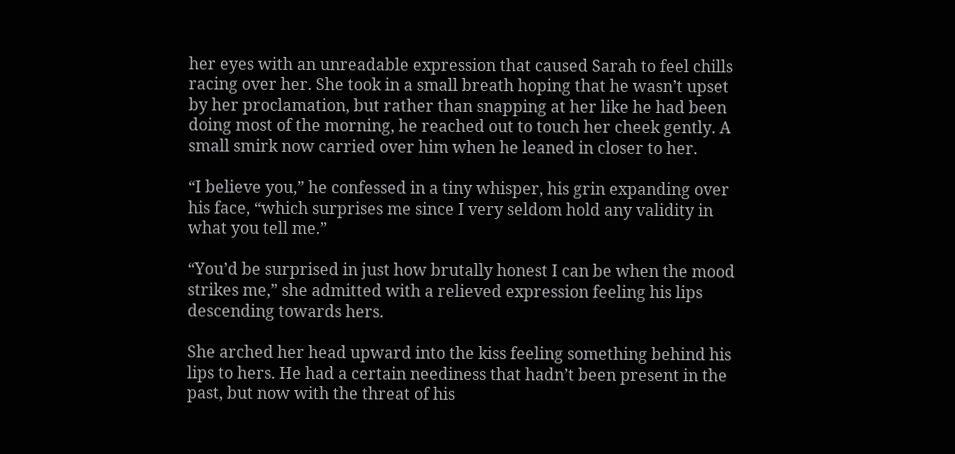her eyes with an unreadable expression that caused Sarah to feel chills racing over her. She took in a small breath hoping that he wasn’t upset by her proclamation, but rather than snapping at her like he had been doing most of the morning, he reached out to touch her cheek gently. A small smirk now carried over him when he leaned in closer to her.

“I believe you,” he confessed in a tiny whisper, his grin expanding over his face, “which surprises me since I very seldom hold any validity in what you tell me.”

“You’d be surprised in just how brutally honest I can be when the mood strikes me,” she admitted with a relieved expression feeling his lips descending towards hers.

She arched her head upward into the kiss feeling something behind his lips to hers. He had a certain neediness that hadn’t been present in the past, but now with the threat of his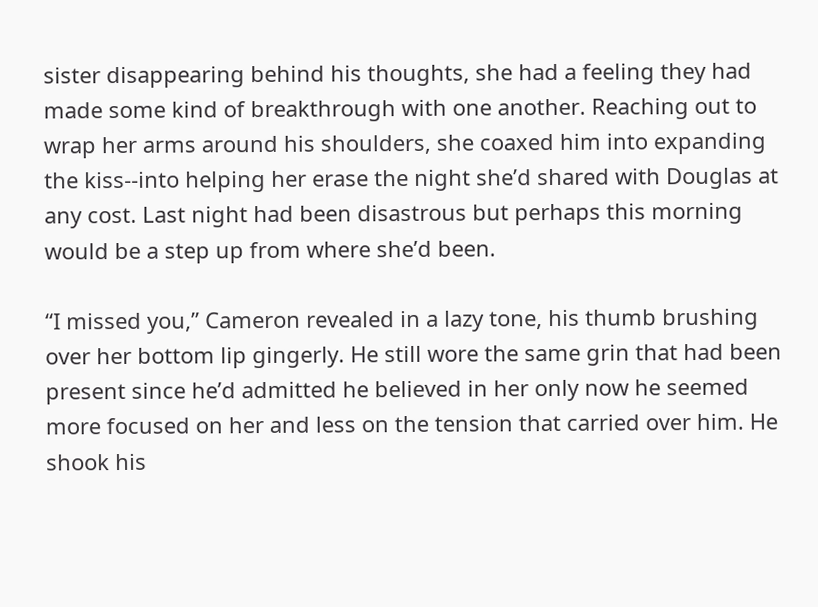sister disappearing behind his thoughts, she had a feeling they had made some kind of breakthrough with one another. Reaching out to wrap her arms around his shoulders, she coaxed him into expanding the kiss--into helping her erase the night she’d shared with Douglas at any cost. Last night had been disastrous but perhaps this morning would be a step up from where she’d been.

“I missed you,” Cameron revealed in a lazy tone, his thumb brushing over her bottom lip gingerly. He still wore the same grin that had been present since he’d admitted he believed in her only now he seemed more focused on her and less on the tension that carried over him. He shook his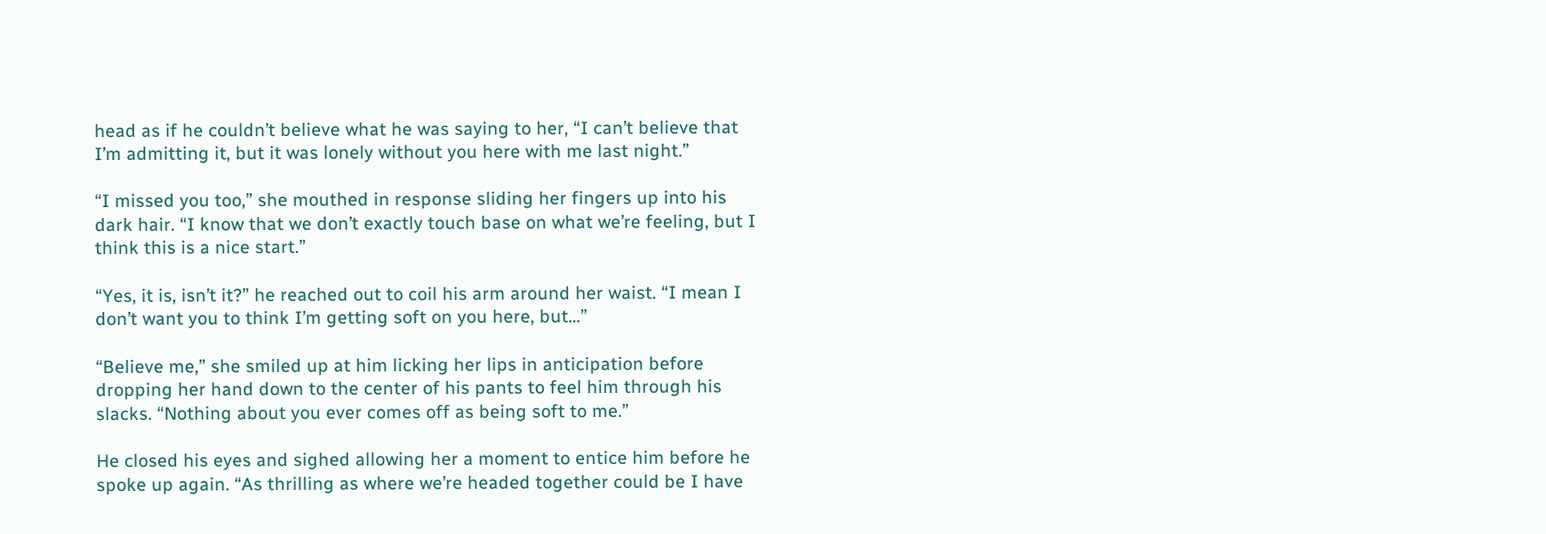head as if he couldn’t believe what he was saying to her, “I can’t believe that I’m admitting it, but it was lonely without you here with me last night.”

“I missed you too,” she mouthed in response sliding her fingers up into his dark hair. “I know that we don’t exactly touch base on what we’re feeling, but I think this is a nice start.”

“Yes, it is, isn’t it?” he reached out to coil his arm around her waist. “I mean I don’t want you to think I’m getting soft on you here, but…”

“Believe me,” she smiled up at him licking her lips in anticipation before dropping her hand down to the center of his pants to feel him through his slacks. “Nothing about you ever comes off as being soft to me.”

He closed his eyes and sighed allowing her a moment to entice him before he spoke up again. “As thrilling as where we’re headed together could be I have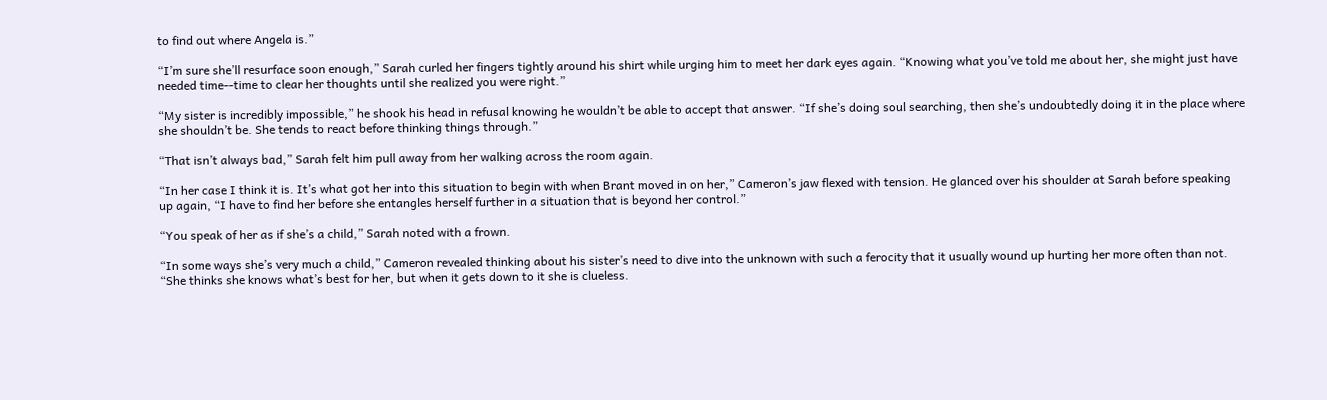to find out where Angela is.”

“I’m sure she’ll resurface soon enough,” Sarah curled her fingers tightly around his shirt while urging him to meet her dark eyes again. “Knowing what you’ve told me about her, she might just have needed time--time to clear her thoughts until she realized you were right.”

“My sister is incredibly impossible,” he shook his head in refusal knowing he wouldn’t be able to accept that answer. “If she’s doing soul searching, then she’s undoubtedly doing it in the place where she shouldn’t be. She tends to react before thinking things through.”

“That isn’t always bad,” Sarah felt him pull away from her walking across the room again.

“In her case I think it is. It’s what got her into this situation to begin with when Brant moved in on her,” Cameron’s jaw flexed with tension. He glanced over his shoulder at Sarah before speaking up again, “I have to find her before she entangles herself further in a situation that is beyond her control.”

“You speak of her as if she’s a child,” Sarah noted with a frown.

“In some ways she’s very much a child,” Cameron revealed thinking about his sister’s need to dive into the unknown with such a ferocity that it usually wound up hurting her more often than not. “She thinks she knows what’s best for her, but when it gets down to it she is clueless.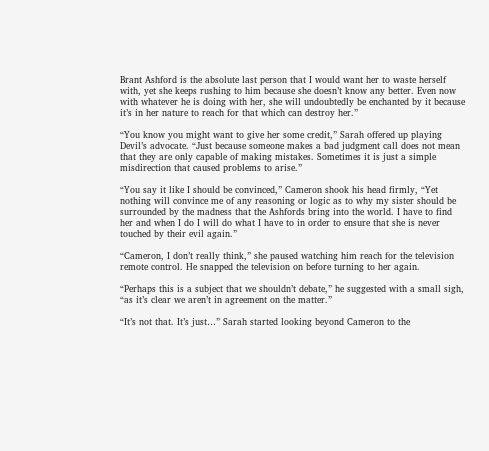Brant Ashford is the absolute last person that I would want her to waste herself with, yet she keeps rushing to him because she doesn’t know any better. Even now with whatever he is doing with her, she will undoubtedly be enchanted by it because it’s in her nature to reach for that which can destroy her.”

“You know you might want to give her some credit,” Sarah offered up playing Devil’s advocate. “Just because someone makes a bad judgment call does not mean that they are only capable of making mistakes. Sometimes it is just a simple misdirection that caused problems to arise.”

“You say it like I should be convinced,” Cameron shook his head firmly, “Yet nothing will convince me of any reasoning or logic as to why my sister should be surrounded by the madness that the Ashfords bring into the world. I have to find her and when I do I will do what I have to in order to ensure that she is never touched by their evil again.”

“Cameron, I don’t really think,” she paused watching him reach for the television remote control. He snapped the television on before turning to her again.

“Perhaps this is a subject that we shouldn’t debate,” he suggested with a small sigh, “as it’s clear we aren’t in agreement on the matter.”

“It’s not that. It’s just…” Sarah started looking beyond Cameron to the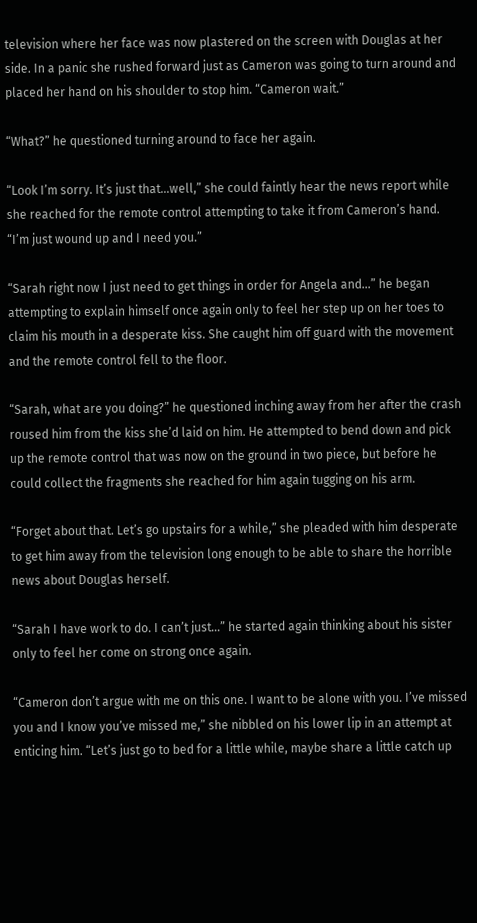television where her face was now plastered on the screen with Douglas at her side. In a panic she rushed forward just as Cameron was going to turn around and placed her hand on his shoulder to stop him. “Cameron wait.”

“What?” he questioned turning around to face her again.

“Look I’m sorry. It’s just that…well,” she could faintly hear the news report while she reached for the remote control attempting to take it from Cameron’s hand. “I’m just wound up and I need you.”

“Sarah right now I just need to get things in order for Angela and…” he began attempting to explain himself once again only to feel her step up on her toes to claim his mouth in a desperate kiss. She caught him off guard with the movement and the remote control fell to the floor.

“Sarah, what are you doing?” he questioned inching away from her after the crash roused him from the kiss she’d laid on him. He attempted to bend down and pick up the remote control that was now on the ground in two piece, but before he could collect the fragments she reached for him again tugging on his arm.

“Forget about that. Let’s go upstairs for a while,” she pleaded with him desperate to get him away from the television long enough to be able to share the horrible news about Douglas herself.

“Sarah I have work to do. I can’t just…” he started again thinking about his sister only to feel her come on strong once again.

“Cameron don’t argue with me on this one. I want to be alone with you. I’ve missed you and I know you’ve missed me,” she nibbled on his lower lip in an attempt at enticing him. “Let’s just go to bed for a little while, maybe share a little catch up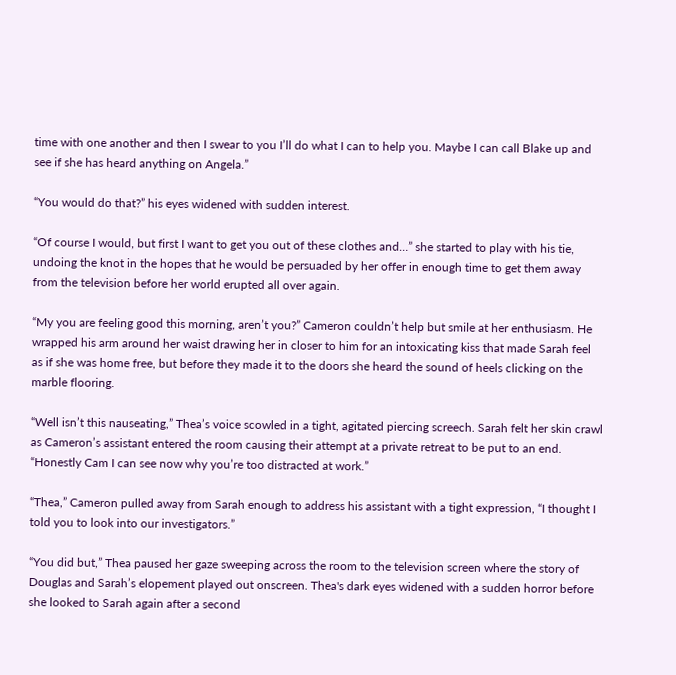time with one another and then I swear to you I’ll do what I can to help you. Maybe I can call Blake up and see if she has heard anything on Angela.”

“You would do that?” his eyes widened with sudden interest.

“Of course I would, but first I want to get you out of these clothes and…” she started to play with his tie, undoing the knot in the hopes that he would be persuaded by her offer in enough time to get them away from the television before her world erupted all over again.

“My you are feeling good this morning, aren’t you?” Cameron couldn’t help but smile at her enthusiasm. He wrapped his arm around her waist drawing her in closer to him for an intoxicating kiss that made Sarah feel as if she was home free, but before they made it to the doors she heard the sound of heels clicking on the marble flooring.

“Well isn’t this nauseating,” Thea’s voice scowled in a tight, agitated piercing screech. Sarah felt her skin crawl as Cameron’s assistant entered the room causing their attempt at a private retreat to be put to an end. “Honestly Cam I can see now why you’re too distracted at work.”

“Thea,” Cameron pulled away from Sarah enough to address his assistant with a tight expression, “I thought I told you to look into our investigators.”

“You did but,” Thea paused her gaze sweeping across the room to the television screen where the story of Douglas and Sarah’s elopement played out onscreen. Thea's dark eyes widened with a sudden horror before she looked to Sarah again after a second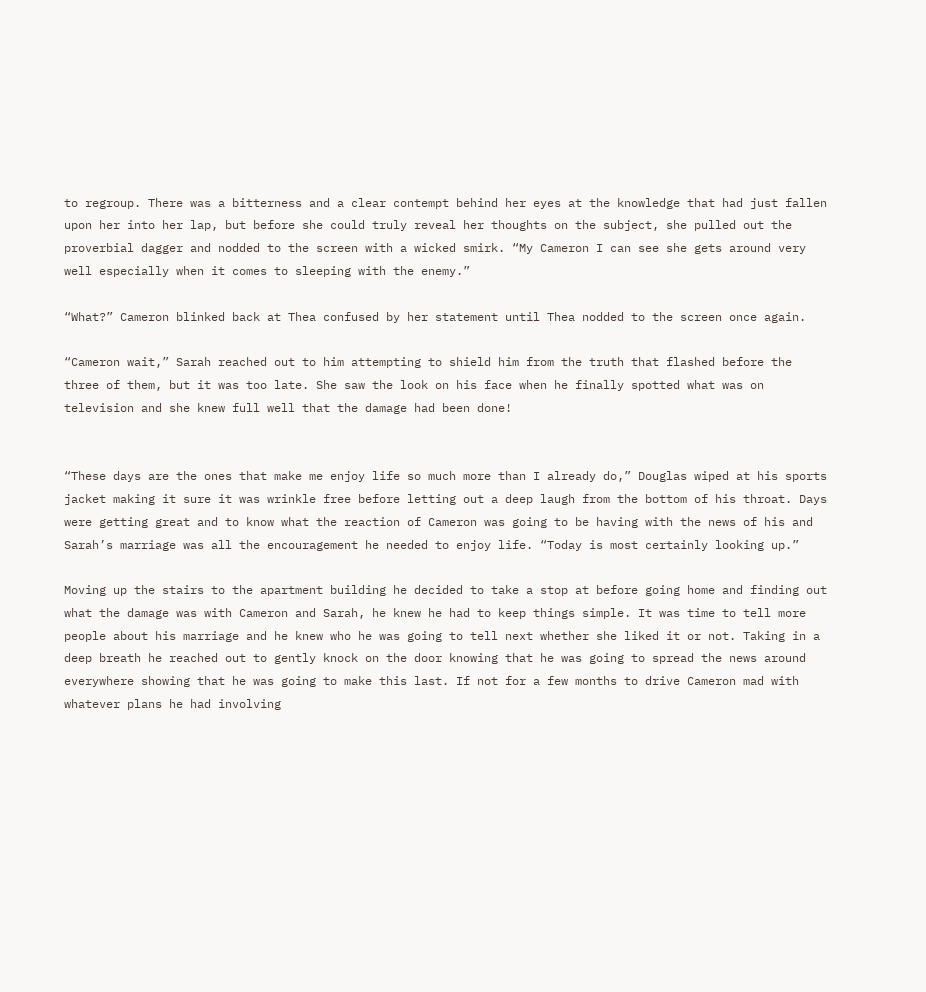to regroup. There was a bitterness and a clear contempt behind her eyes at the knowledge that had just fallen upon her into her lap, but before she could truly reveal her thoughts on the subject, she pulled out the proverbial dagger and nodded to the screen with a wicked smirk. “My Cameron I can see she gets around very well especially when it comes to sleeping with the enemy.”

“What?” Cameron blinked back at Thea confused by her statement until Thea nodded to the screen once again.

“Cameron wait,” Sarah reached out to him attempting to shield him from the truth that flashed before the three of them, but it was too late. She saw the look on his face when he finally spotted what was on television and she knew full well that the damage had been done!


“These days are the ones that make me enjoy life so much more than I already do,” Douglas wiped at his sports jacket making it sure it was wrinkle free before letting out a deep laugh from the bottom of his throat. Days were getting great and to know what the reaction of Cameron was going to be having with the news of his and Sarah’s marriage was all the encouragement he needed to enjoy life. “Today is most certainly looking up.”

Moving up the stairs to the apartment building he decided to take a stop at before going home and finding out what the damage was with Cameron and Sarah, he knew he had to keep things simple. It was time to tell more people about his marriage and he knew who he was going to tell next whether she liked it or not. Taking in a deep breath he reached out to gently knock on the door knowing that he was going to spread the news around everywhere showing that he was going to make this last. If not for a few months to drive Cameron mad with whatever plans he had involving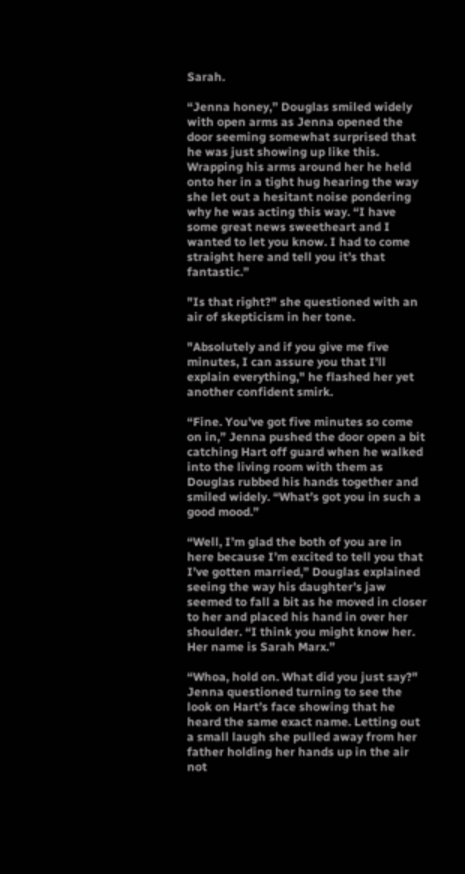Sarah.

“Jenna honey,” Douglas smiled widely with open arms as Jenna opened the door seeming somewhat surprised that he was just showing up like this. Wrapping his arms around her he held onto her in a tight hug hearing the way she let out a hesitant noise pondering why he was acting this way. “I have some great news sweetheart and I wanted to let you know. I had to come straight here and tell you it’s that fantastic.”

"Is that right?" she questioned with an air of skepticism in her tone.

"Absolutely and if you give me five minutes, I can assure you that I'll explain everything," he flashed her yet another confident smirk.

“Fine. You've got five minutes so come on in,” Jenna pushed the door open a bit catching Hart off guard when he walked into the living room with them as Douglas rubbed his hands together and smiled widely. “What’s got you in such a good mood.”

“Well, I’m glad the both of you are in here because I’m excited to tell you that I’ve gotten married,” Douglas explained seeing the way his daughter’s jaw seemed to fall a bit as he moved in closer to her and placed his hand in over her shoulder. “I think you might know her. Her name is Sarah Marx.”

“Whoa, hold on. What did you just say?" Jenna questioned turning to see the look on Hart’s face showing that he heard the same exact name. Letting out a small laugh she pulled away from her father holding her hands up in the air not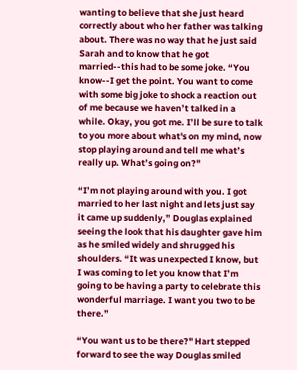wanting to believe that she just heard correctly about who her father was talking about. There was no way that he just said Sarah and to know that he got married--this had to be some joke. “You know--I get the point. You want to come with some big joke to shock a reaction out of me because we haven’t talked in a while. Okay, you got me. I’ll be sure to talk to you more about what's on my mind, now stop playing around and tell me what’s really up. What’s going on?"

“I’m not playing around with you. I got married to her last night and lets just say it came up suddenly,” Douglas explained seeing the look that his daughter gave him as he smiled widely and shrugged his shoulders. “It was unexpected I know, but I was coming to let you know that I’m going to be having a party to celebrate this wonderful marriage. I want you two to be there.”

“You want us to be there?" Hart stepped forward to see the way Douglas smiled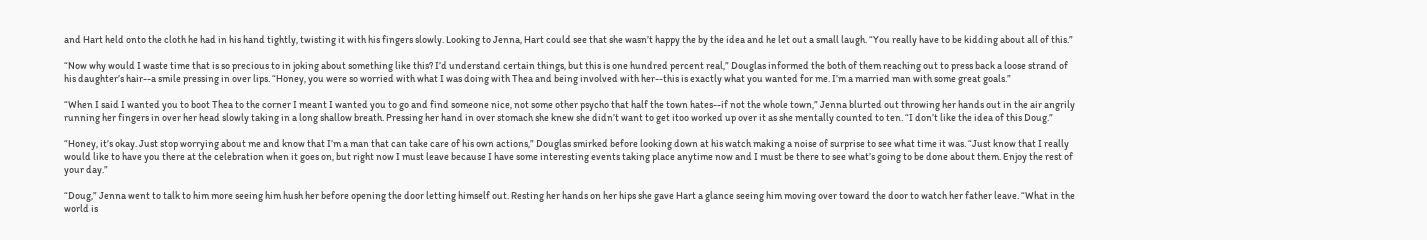and Hart held onto the cloth he had in his hand tightly, twisting it with his fingers slowly. Looking to Jenna, Hart could see that she wasn’t happy the by the idea and he let out a small laugh. “You really have to be kidding about all of this.”

“Now why would I waste time that is so precious to in joking about something like this? I’d understand certain things, but this is one hundred percent real,” Douglas informed the both of them reaching out to press back a loose strand of his daughter’s hair--a smile pressing in over lips. “Honey, you were so worried with what I was doing with Thea and being involved with her--this is exactly what you wanted for me. I’m a married man with some great goals.”

“When I said I wanted you to boot Thea to the corner I meant I wanted you to go and find someone nice, not some other psycho that half the town hates--if not the whole town,” Jenna blurted out throwing her hands out in the air angrily running her fingers in over her head slowly taking in a long shallow breath. Pressing her hand in over stomach she knew she didn’t want to get itoo worked up over it as she mentally counted to ten. “I don’t like the idea of this Doug.”

“Honey, it’s okay. Just stop worrying about me and know that I’m a man that can take care of his own actions,” Douglas smirked before looking down at his watch making a noise of surprise to see what time it was. “Just know that I really would like to have you there at the celebration when it goes on, but right now I must leave because I have some interesting events taking place anytime now and I must be there to see what’s going to be done about them. Enjoy the rest of your day.”

“Doug,” Jenna went to talk to him more seeing him hush her before opening the door letting himself out. Resting her hands on her hips she gave Hart a glance seeing him moving over toward the door to watch her father leave. “What in the world is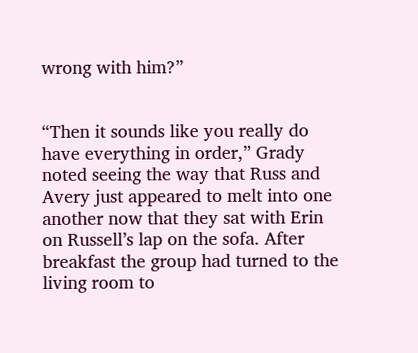wrong with him?”


“Then it sounds like you really do have everything in order,” Grady noted seeing the way that Russ and Avery just appeared to melt into one another now that they sat with Erin on Russell’s lap on the sofa. After breakfast the group had turned to the living room to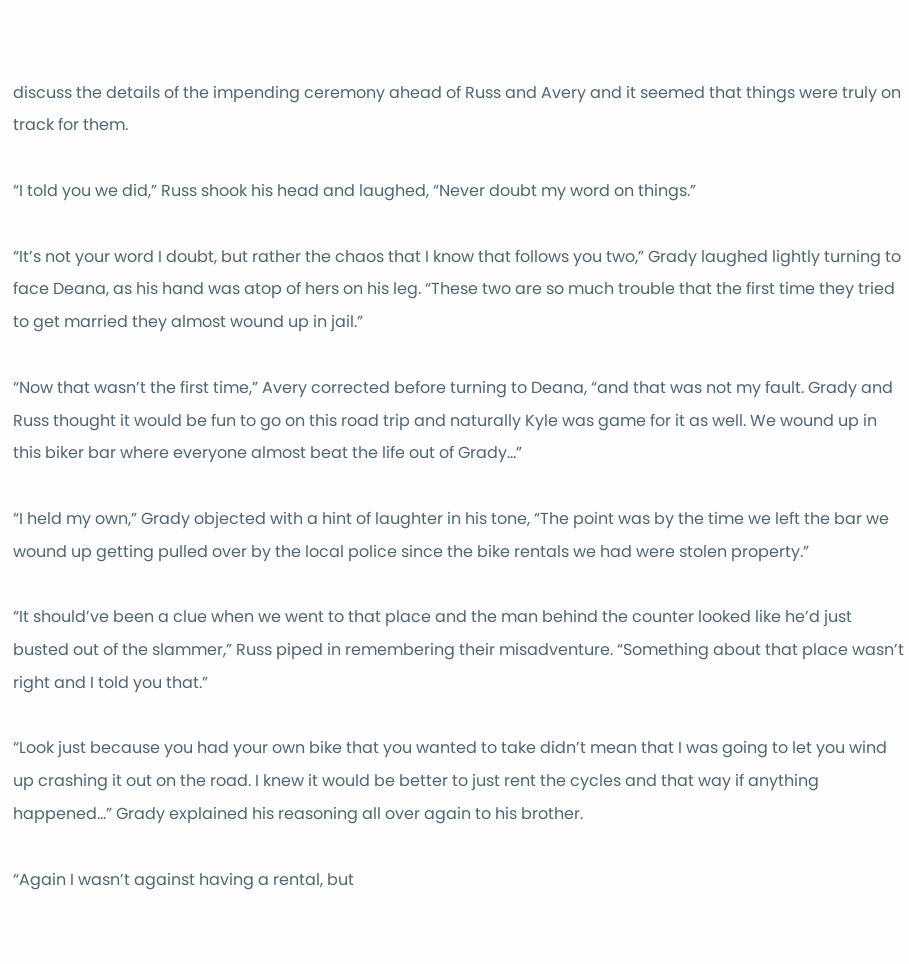discuss the details of the impending ceremony ahead of Russ and Avery and it seemed that things were truly on track for them.

“I told you we did,” Russ shook his head and laughed, “Never doubt my word on things.”

“It’s not your word I doubt, but rather the chaos that I know that follows you two,” Grady laughed lightly turning to face Deana, as his hand was atop of hers on his leg. “These two are so much trouble that the first time they tried to get married they almost wound up in jail.”

“Now that wasn’t the first time,” Avery corrected before turning to Deana, “and that was not my fault. Grady and Russ thought it would be fun to go on this road trip and naturally Kyle was game for it as well. We wound up in this biker bar where everyone almost beat the life out of Grady…”

“I held my own,” Grady objected with a hint of laughter in his tone, “The point was by the time we left the bar we wound up getting pulled over by the local police since the bike rentals we had were stolen property.”

“It should’ve been a clue when we went to that place and the man behind the counter looked like he’d just busted out of the slammer,” Russ piped in remembering their misadventure. “Something about that place wasn’t right and I told you that.”

“Look just because you had your own bike that you wanted to take didn’t mean that I was going to let you wind up crashing it out on the road. I knew it would be better to just rent the cycles and that way if anything happened…” Grady explained his reasoning all over again to his brother.

“Again I wasn’t against having a rental, but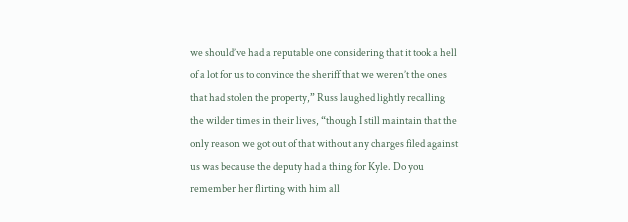we should’ve had a reputable one considering that it took a hell of a lot for us to convince the sheriff that we weren’t the ones that had stolen the property,” Russ laughed lightly recalling the wilder times in their lives, “though I still maintain that the only reason we got out of that without any charges filed against us was because the deputy had a thing for Kyle. Do you remember her flirting with him all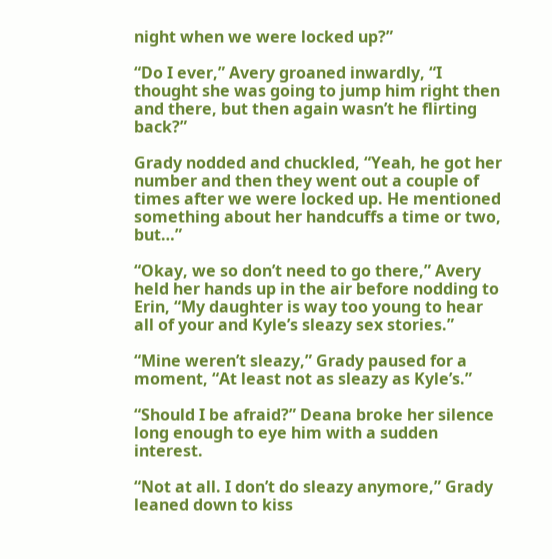night when we were locked up?”

“Do I ever,” Avery groaned inwardly, “I thought she was going to jump him right then and there, but then again wasn’t he flirting back?”

Grady nodded and chuckled, “Yeah, he got her number and then they went out a couple of times after we were locked up. He mentioned something about her handcuffs a time or two, but…”

“Okay, we so don’t need to go there,” Avery held her hands up in the air before nodding to Erin, “My daughter is way too young to hear all of your and Kyle’s sleazy sex stories.”

“Mine weren’t sleazy,” Grady paused for a moment, “At least not as sleazy as Kyle’s.”

“Should I be afraid?” Deana broke her silence long enough to eye him with a sudden interest.

“Not at all. I don’t do sleazy anymore,” Grady leaned down to kiss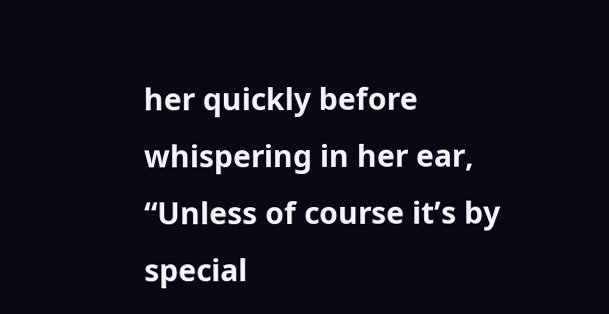her quickly before whispering in her ear, “Unless of course it’s by special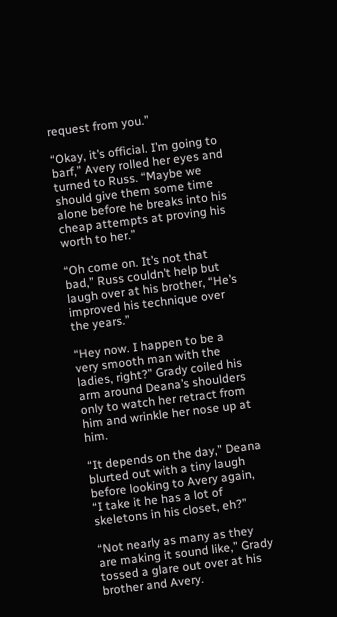request from you.”

“Okay, it’s official. I’m going to barf,” Avery rolled her eyes and turned to Russ. “Maybe we should give them some time alone before he breaks into his cheap attempts at proving his worth to her.”

“Oh come on. It’s not that bad,” Russ couldn’t help but laugh over at his brother, “He’s improved his technique over the years.”

“Hey now. I happen to be a very smooth man with the ladies, right?” Grady coiled his arm around Deana’s shoulders only to watch her retract from him and wrinkle her nose up at him.

“It depends on the day,” Deana blurted out with a tiny laugh before looking to Avery again, “I take it he has a lot of skeletons in his closet, eh?”

“Not nearly as many as they are making it sound like,” Grady tossed a glare out over at his brother and Avery.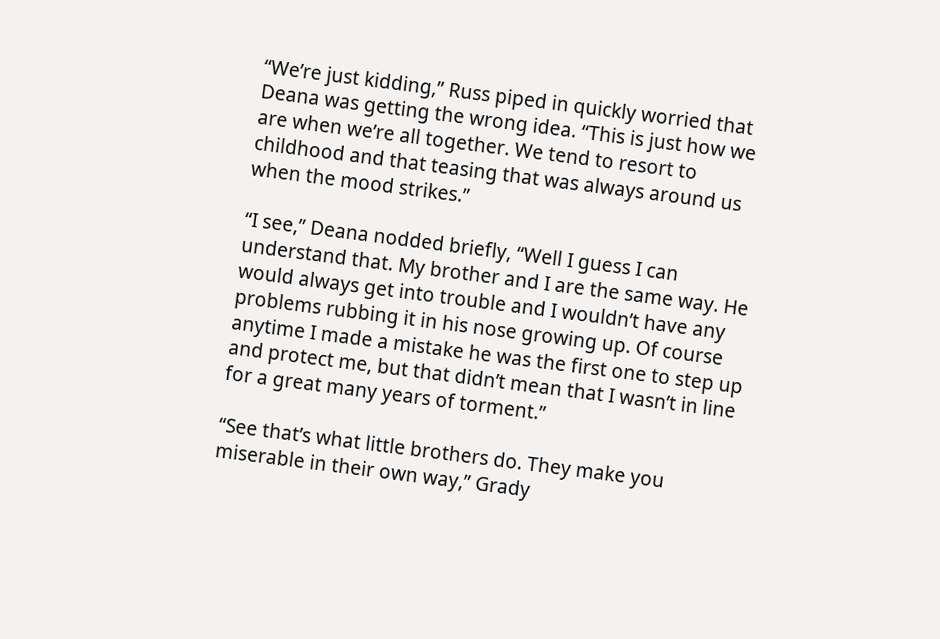“We’re just kidding,” Russ piped in quickly worried that Deana was getting the wrong idea. “This is just how we are when we’re all together. We tend to resort to childhood and that teasing that was always around us when the mood strikes.”

“I see,” Deana nodded briefly, “Well I guess I can understand that. My brother and I are the same way. He would always get into trouble and I wouldn’t have any problems rubbing it in his nose growing up. Of course anytime I made a mistake he was the first one to step up and protect me, but that didn’t mean that I wasn’t in line for a great many years of torment.”

“See that’s what little brothers do. They make you miserable in their own way,” Grady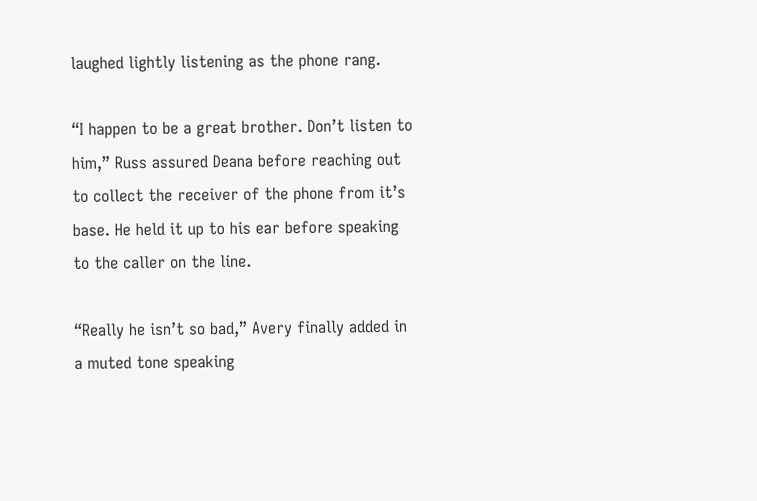laughed lightly listening as the phone rang.

“I happen to be a great brother. Don’t listen to him,” Russ assured Deana before reaching out to collect the receiver of the phone from it’s base. He held it up to his ear before speaking to the caller on the line.

“Really he isn’t so bad,” Avery finally added in a muted tone speaking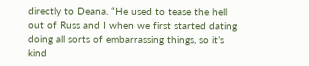directly to Deana. “He used to tease the hell out of Russ and I when we first started dating doing all sorts of embarrassing things, so it’s kind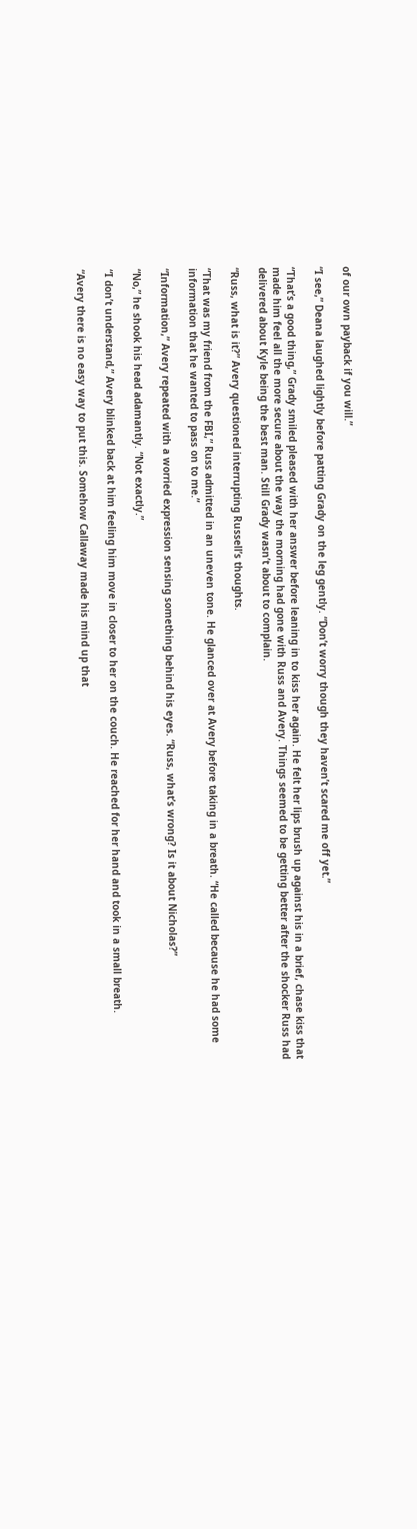of our own payback if you will.”

“I see,” Deana laughed lightly before patting Grady on the leg gently. “Don’t worry though they haven’t scared me off yet.”

“That’s a good thing,” Grady smiled pleased with her answer before leaning in to kiss her again. He felt her lips brush up against his in a brief, chase kiss that made him feel all the more secure about the way the morning had gone with Russ and Avery. Things seemed to be getting better after the shocker Russ had delivered about Kyle being the best man. Still Grady wasn’t about to complain.

“Russ, what is it?” Avery questioned interrupting Russell’s thoughts.

“That was my friend from the FBI,” Russ admitted in an uneven tone. He glanced over at Avery before taking in a breath. “He called because he had some information that he wanted to pass on to me.”

“Information,” Avery repeated with a worried expression sensing something behind his eyes. “Russ, what’s wrong? Is it about Nicholas?”

“No,” he shook his head adamantly. “Not exactly.”

“I don’t understand,” Avery blinked back at him feeling him move in closer to her on the couch. He reached for her hand and took in a small breath.

“Avery there is no easy way to put this. Somehow Callaway made his mind up that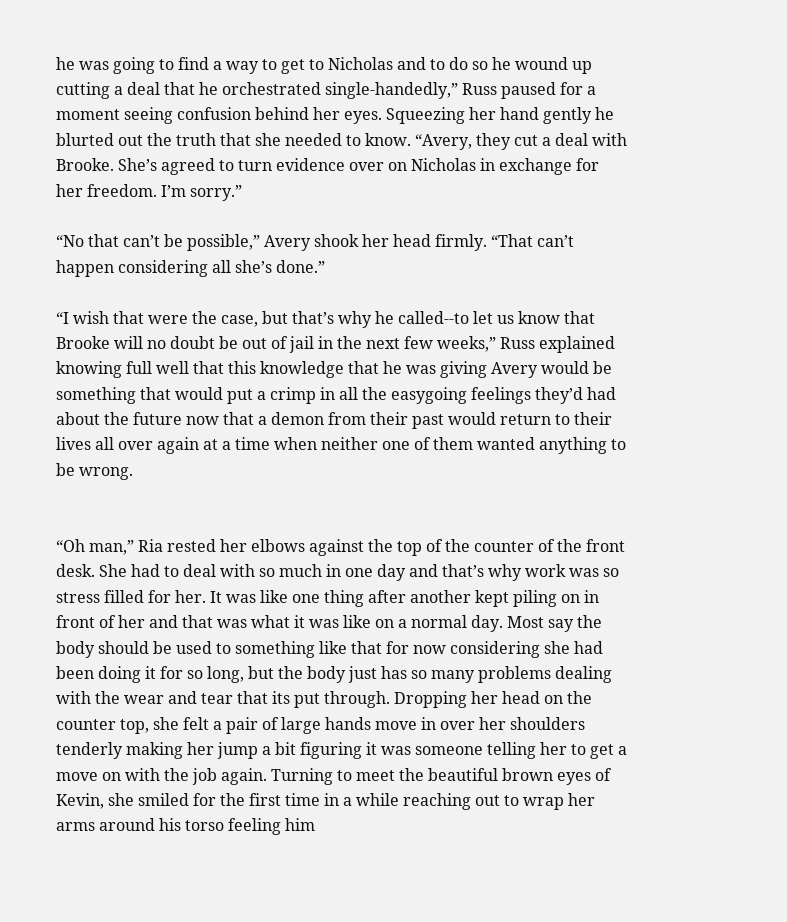he was going to find a way to get to Nicholas and to do so he wound up cutting a deal that he orchestrated single-handedly,” Russ paused for a moment seeing confusion behind her eyes. Squeezing her hand gently he blurted out the truth that she needed to know. “Avery, they cut a deal with Brooke. She’s agreed to turn evidence over on Nicholas in exchange for her freedom. I’m sorry.”

“No that can’t be possible,” Avery shook her head firmly. “That can’t happen considering all she’s done.”

“I wish that were the case, but that’s why he called--to let us know that Brooke will no doubt be out of jail in the next few weeks,” Russ explained knowing full well that this knowledge that he was giving Avery would be something that would put a crimp in all the easygoing feelings they’d had about the future now that a demon from their past would return to their lives all over again at a time when neither one of them wanted anything to be wrong.


“Oh man,” Ria rested her elbows against the top of the counter of the front desk. She had to deal with so much in one day and that’s why work was so stress filled for her. It was like one thing after another kept piling on in front of her and that was what it was like on a normal day. Most say the body should be used to something like that for now considering she had been doing it for so long, but the body just has so many problems dealing with the wear and tear that its put through. Dropping her head on the counter top, she felt a pair of large hands move in over her shoulders tenderly making her jump a bit figuring it was someone telling her to get a move on with the job again. Turning to meet the beautiful brown eyes of Kevin, she smiled for the first time in a while reaching out to wrap her arms around his torso feeling him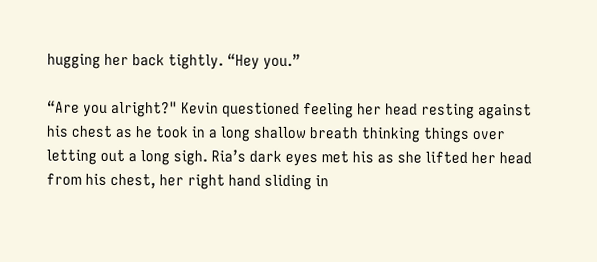hugging her back tightly. “Hey you.”

“Are you alright?" Kevin questioned feeling her head resting against his chest as he took in a long shallow breath thinking things over letting out a long sigh. Ria’s dark eyes met his as she lifted her head from his chest, her right hand sliding in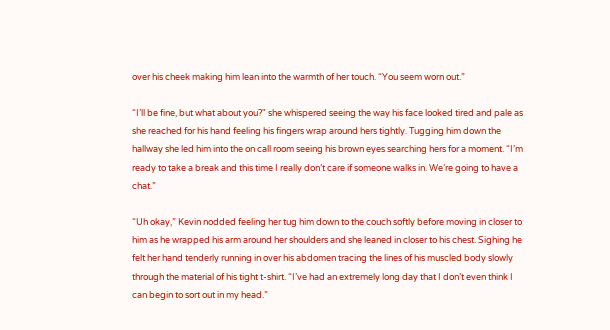over his cheek making him lean into the warmth of her touch. “You seem worn out.”

“I’ll be fine, but what about you?" she whispered seeing the way his face looked tired and pale as she reached for his hand feeling his fingers wrap around hers tightly. Tugging him down the hallway she led him into the on call room seeing his brown eyes searching hers for a moment. “I’m ready to take a break and this time I really don’t care if someone walks in. We’re going to have a chat.”

“Uh okay,” Kevin nodded feeling her tug him down to the couch softly before moving in closer to him as he wrapped his arm around her shoulders and she leaned in closer to his chest. Sighing he felt her hand tenderly running in over his abdomen tracing the lines of his muscled body slowly through the material of his tight t-shirt. “I’ve had an extremely long day that I don’t even think I can begin to sort out in my head.”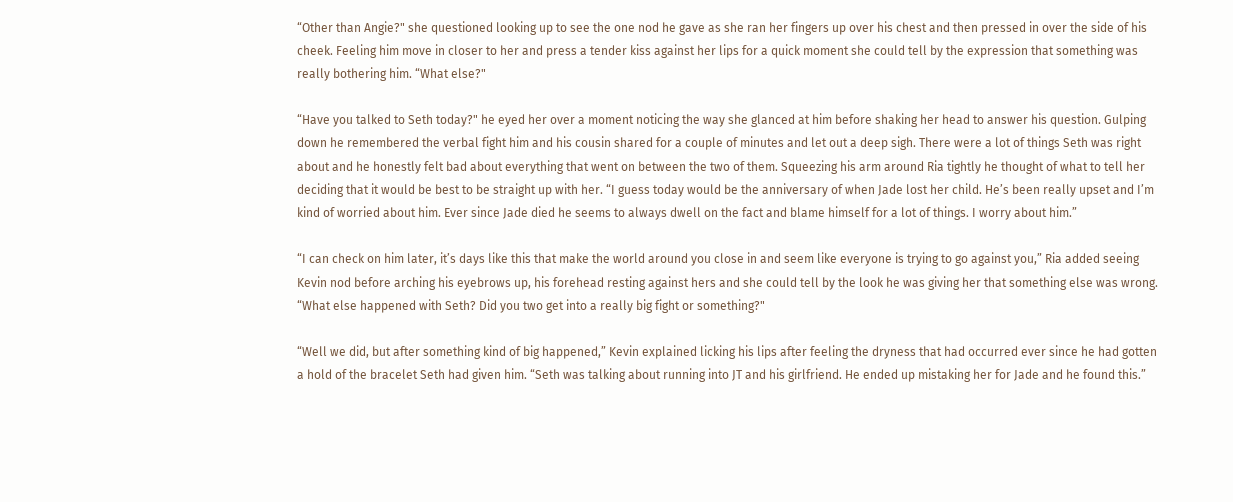“Other than Angie?" she questioned looking up to see the one nod he gave as she ran her fingers up over his chest and then pressed in over the side of his cheek. Feeling him move in closer to her and press a tender kiss against her lips for a quick moment she could tell by the expression that something was really bothering him. “What else?"

“Have you talked to Seth today?" he eyed her over a moment noticing the way she glanced at him before shaking her head to answer his question. Gulping down he remembered the verbal fight him and his cousin shared for a couple of minutes and let out a deep sigh. There were a lot of things Seth was right about and he honestly felt bad about everything that went on between the two of them. Squeezing his arm around Ria tightly he thought of what to tell her deciding that it would be best to be straight up with her. “I guess today would be the anniversary of when Jade lost her child. He’s been really upset and I’m kind of worried about him. Ever since Jade died he seems to always dwell on the fact and blame himself for a lot of things. I worry about him.”

“I can check on him later, it’s days like this that make the world around you close in and seem like everyone is trying to go against you,” Ria added seeing Kevin nod before arching his eyebrows up, his forehead resting against hers and she could tell by the look he was giving her that something else was wrong. “What else happened with Seth? Did you two get into a really big fight or something?"

“Well we did, but after something kind of big happened,” Kevin explained licking his lips after feeling the dryness that had occurred ever since he had gotten a hold of the bracelet Seth had given him. “Seth was talking about running into JT and his girlfriend. He ended up mistaking her for Jade and he found this.”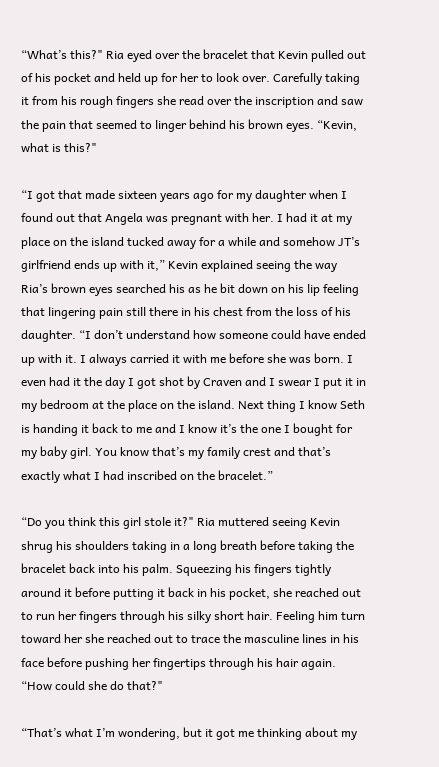“What’s this?" Ria eyed over the bracelet that Kevin pulled out of his pocket and held up for her to look over. Carefully taking it from his rough fingers she read over the inscription and saw the pain that seemed to linger behind his brown eyes. “Kevin, what is this?"

“I got that made sixteen years ago for my daughter when I found out that Angela was pregnant with her. I had it at my place on the island tucked away for a while and somehow JT’s girlfriend ends up with it,” Kevin explained seeing the way Ria’s brown eyes searched his as he bit down on his lip feeling that lingering pain still there in his chest from the loss of his daughter. “I don’t understand how someone could have ended up with it. I always carried it with me before she was born. I even had it the day I got shot by Craven and I swear I put it in my bedroom at the place on the island. Next thing I know Seth is handing it back to me and I know it’s the one I bought for my baby girl. You know that’s my family crest and that’s exactly what I had inscribed on the bracelet.”

“Do you think this girl stole it?" Ria muttered seeing Kevin shrug his shoulders taking in a long breath before taking the bracelet back into his palm. Squeezing his fingers tightly around it before putting it back in his pocket, she reached out to run her fingers through his silky short hair. Feeling him turn toward her she reached out to trace the masculine lines in his face before pushing her fingertips through his hair again. “How could she do that?"

“That’s what I’m wondering, but it got me thinking about my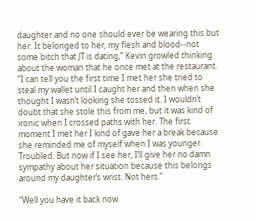daughter and no one should ever be wearing this but her. It belonged to her, my flesh and blood--not some bitch that JT is dating,” Kevin growled thinking about the woman that he once met at the restaurant. “I can tell you the first time I met her she tried to steal my wallet until I caught her and then when she thought I wasn’t looking she tossed it. I wouldn’t doubt that she stole this from me, but it was kind of ironic when I crossed paths with her. The first moment I met her I kind of gave her a break because she reminded me of myself when I was younger. Troubled. But now if I see her, I’ll give her no damn sympathy about her situation because this belongs around my daughter’s wrist. Not hers.”

“Well you have it back now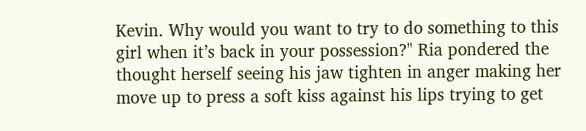Kevin. Why would you want to try to do something to this girl when it’s back in your possession?" Ria pondered the thought herself seeing his jaw tighten in anger making her move up to press a soft kiss against his lips trying to get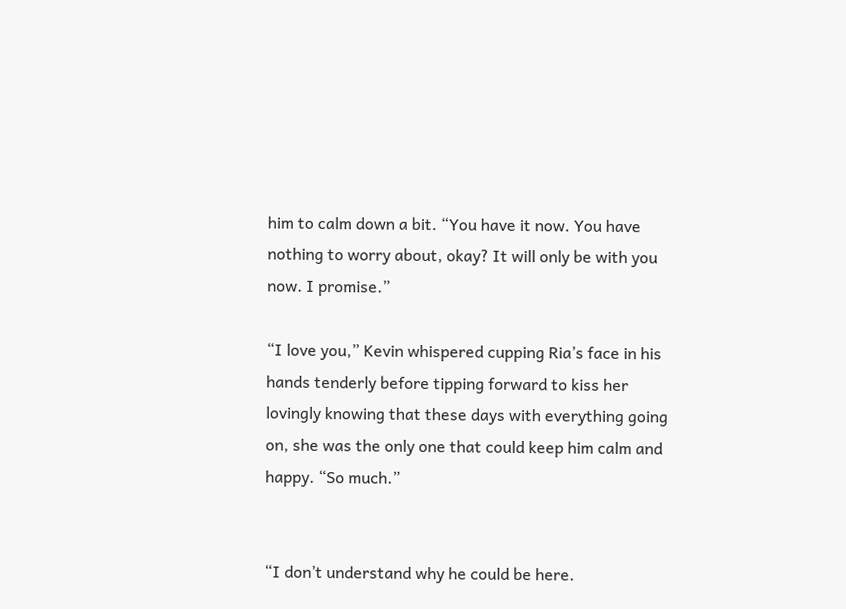him to calm down a bit. “You have it now. You have nothing to worry about, okay? It will only be with you now. I promise.”

“I love you,” Kevin whispered cupping Ria’s face in his hands tenderly before tipping forward to kiss her lovingly knowing that these days with everything going on, she was the only one that could keep him calm and happy. “So much.”


“I don’t understand why he could be here.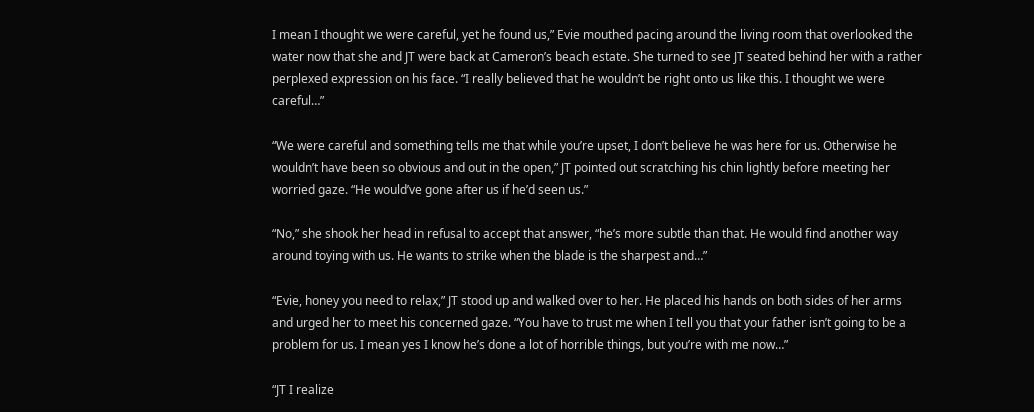I mean I thought we were careful, yet he found us,” Evie mouthed pacing around the living room that overlooked the water now that she and JT were back at Cameron’s beach estate. She turned to see JT seated behind her with a rather perplexed expression on his face. “I really believed that he wouldn’t be right onto us like this. I thought we were careful…”

“We were careful and something tells me that while you’re upset, I don’t believe he was here for us. Otherwise he wouldn’t have been so obvious and out in the open,” JT pointed out scratching his chin lightly before meeting her worried gaze. “He would’ve gone after us if he’d seen us.”

“No,” she shook her head in refusal to accept that answer, “he’s more subtle than that. He would find another way around toying with us. He wants to strike when the blade is the sharpest and…”

“Evie, honey you need to relax,” JT stood up and walked over to her. He placed his hands on both sides of her arms and urged her to meet his concerned gaze. “You have to trust me when I tell you that your father isn’t going to be a problem for us. I mean yes I know he’s done a lot of horrible things, but you’re with me now…”

“JT I realize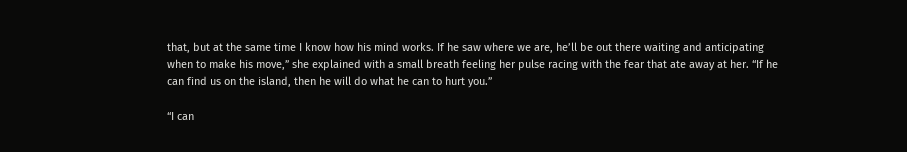that, but at the same time I know how his mind works. If he saw where we are, he’ll be out there waiting and anticipating when to make his move,” she explained with a small breath feeling her pulse racing with the fear that ate away at her. “If he can find us on the island, then he will do what he can to hurt you.”

“I can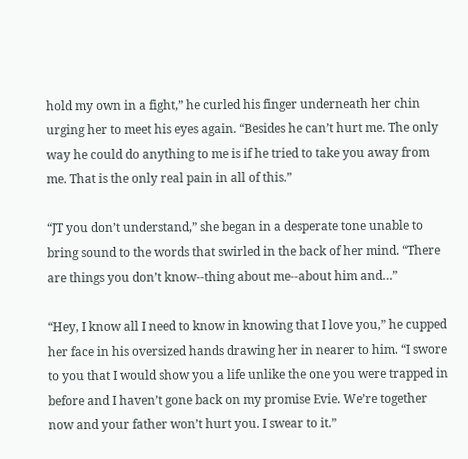hold my own in a fight,” he curled his finger underneath her chin urging her to meet his eyes again. “Besides he can’t hurt me. The only way he could do anything to me is if he tried to take you away from me. That is the only real pain in all of this.”

“JT you don’t understand,” she began in a desperate tone unable to bring sound to the words that swirled in the back of her mind. “There are things you don’t know--thing about me--about him and…”

“Hey, I know all I need to know in knowing that I love you,” he cupped her face in his oversized hands drawing her in nearer to him. “I swore to you that I would show you a life unlike the one you were trapped in before and I haven’t gone back on my promise Evie. We’re together now and your father won’t hurt you. I swear to it.”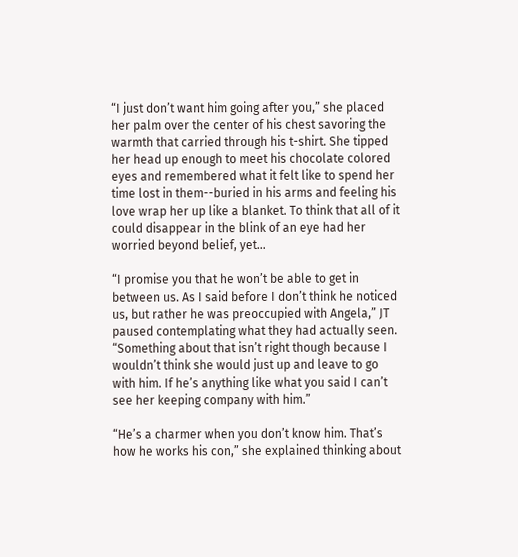“I just don’t want him going after you,” she placed her palm over the center of his chest savoring the warmth that carried through his t-shirt. She tipped her head up enough to meet his chocolate colored eyes and remembered what it felt like to spend her time lost in them--buried in his arms and feeling his love wrap her up like a blanket. To think that all of it could disappear in the blink of an eye had her worried beyond belief, yet…

“I promise you that he won’t be able to get in between us. As I said before I don’t think he noticed us, but rather he was preoccupied with Angela,” JT paused contemplating what they had actually seen. “Something about that isn’t right though because I wouldn’t think she would just up and leave to go with him. If he’s anything like what you said I can’t see her keeping company with him.”

“He’s a charmer when you don’t know him. That’s how he works his con,” she explained thinking about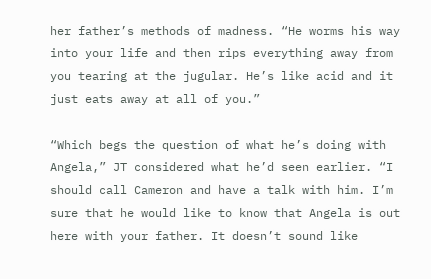her father’s methods of madness. “He worms his way into your life and then rips everything away from you tearing at the jugular. He’s like acid and it just eats away at all of you.”

“Which begs the question of what he’s doing with Angela,” JT considered what he’d seen earlier. “I should call Cameron and have a talk with him. I’m sure that he would like to know that Angela is out here with your father. It doesn’t sound like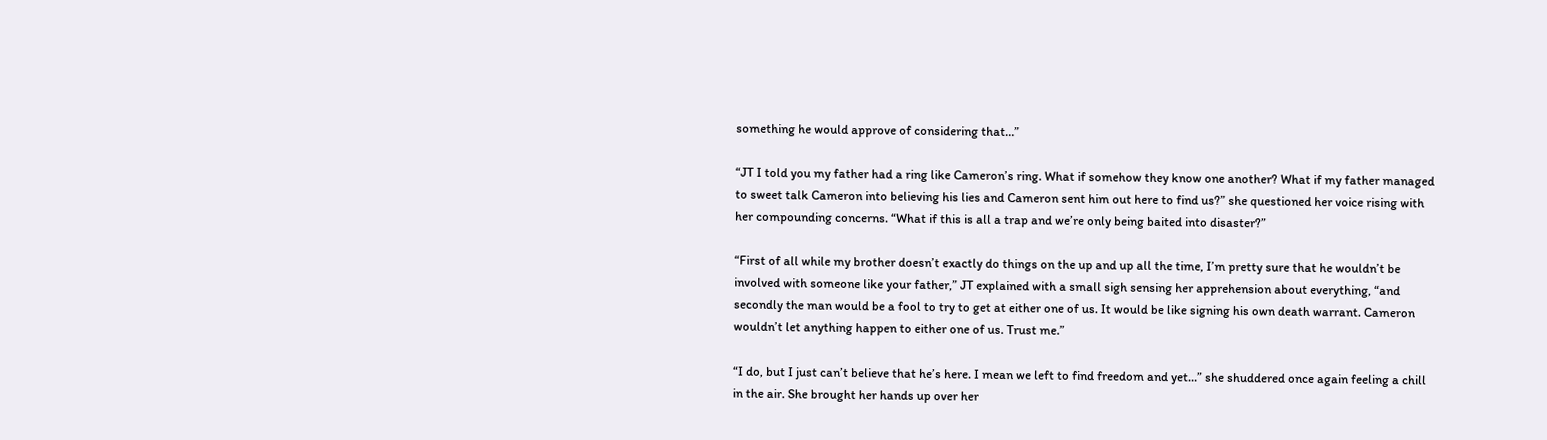something he would approve of considering that…”

“JT I told you my father had a ring like Cameron’s ring. What if somehow they know one another? What if my father managed to sweet talk Cameron into believing his lies and Cameron sent him out here to find us?” she questioned her voice rising with her compounding concerns. “What if this is all a trap and we’re only being baited into disaster?”

“First of all while my brother doesn’t exactly do things on the up and up all the time, I’m pretty sure that he wouldn’t be involved with someone like your father,” JT explained with a small sigh sensing her apprehension about everything, “and secondly the man would be a fool to try to get at either one of us. It would be like signing his own death warrant. Cameron wouldn’t let anything happen to either one of us. Trust me.”

“I do, but I just can’t believe that he’s here. I mean we left to find freedom and yet…” she shuddered once again feeling a chill in the air. She brought her hands up over her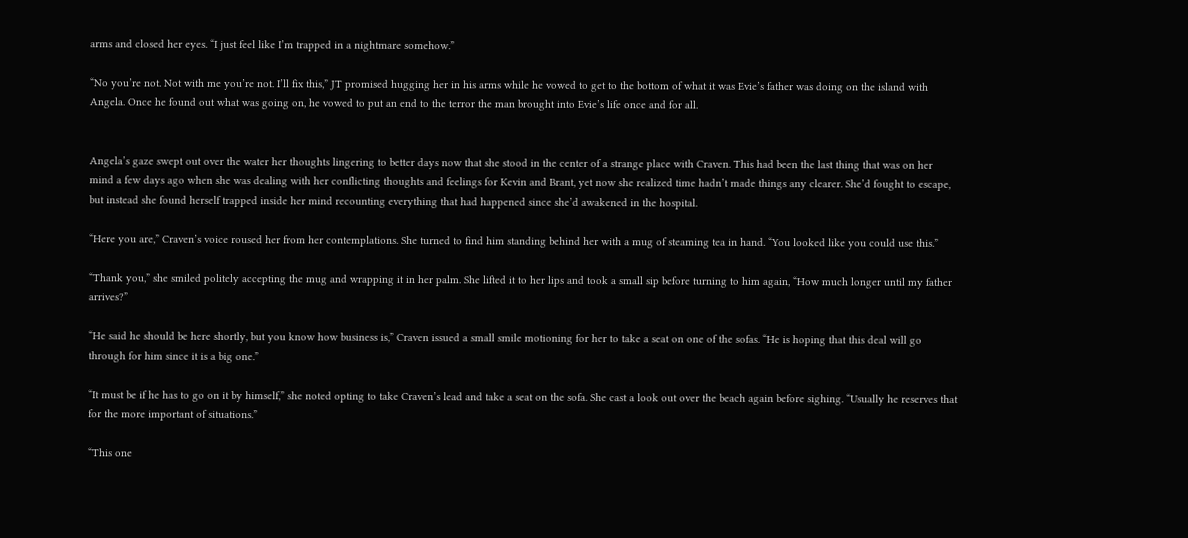arms and closed her eyes. “I just feel like I’m trapped in a nightmare somehow.”

“No you’re not. Not with me you’re not. I’ll fix this,” JT promised hugging her in his arms while he vowed to get to the bottom of what it was Evie’s father was doing on the island with Angela. Once he found out what was going on, he vowed to put an end to the terror the man brought into Evie’s life once and for all.


Angela’s gaze swept out over the water her thoughts lingering to better days now that she stood in the center of a strange place with Craven. This had been the last thing that was on her mind a few days ago when she was dealing with her conflicting thoughts and feelings for Kevin and Brant, yet now she realized time hadn’t made things any clearer. She’d fought to escape, but instead she found herself trapped inside her mind recounting everything that had happened since she’d awakened in the hospital.

“Here you are,” Craven’s voice roused her from her contemplations. She turned to find him standing behind her with a mug of steaming tea in hand. “You looked like you could use this.”

“Thank you,” she smiled politely accepting the mug and wrapping it in her palm. She lifted it to her lips and took a small sip before turning to him again, “How much longer until my father arrives?”

“He said he should be here shortly, but you know how business is,” Craven issued a small smile motioning for her to take a seat on one of the sofas. “He is hoping that this deal will go through for him since it is a big one.”

“It must be if he has to go on it by himself,” she noted opting to take Craven’s lead and take a seat on the sofa. She cast a look out over the beach again before sighing. “Usually he reserves that for the more important of situations.”

“This one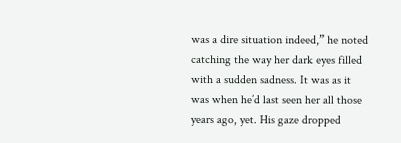was a dire situation indeed,” he noted catching the way her dark eyes filled with a sudden sadness. It was as it was when he’d last seen her all those years ago, yet. His gaze dropped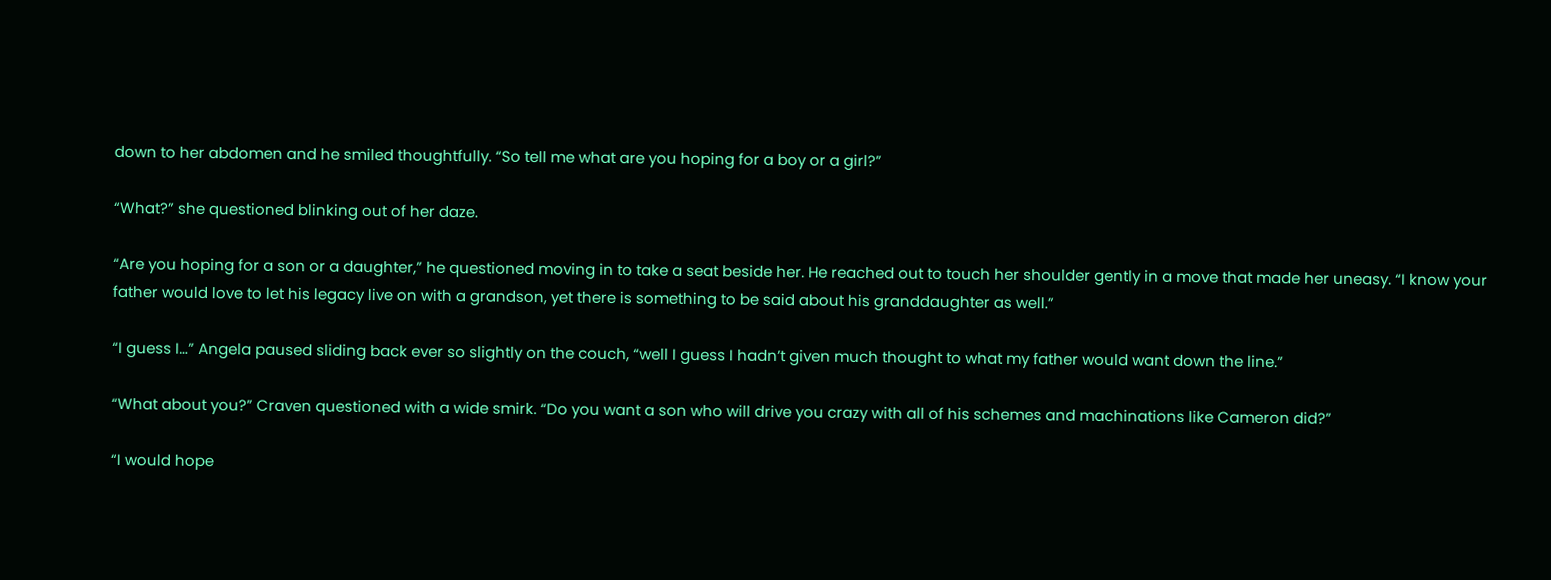down to her abdomen and he smiled thoughtfully. “So tell me what are you hoping for a boy or a girl?”

“What?” she questioned blinking out of her daze.

“Are you hoping for a son or a daughter,” he questioned moving in to take a seat beside her. He reached out to touch her shoulder gently in a move that made her uneasy. “I know your father would love to let his legacy live on with a grandson, yet there is something to be said about his granddaughter as well.”

“I guess I…” Angela paused sliding back ever so slightly on the couch, “well I guess I hadn’t given much thought to what my father would want down the line.”

“What about you?” Craven questioned with a wide smirk. “Do you want a son who will drive you crazy with all of his schemes and machinations like Cameron did?”

“I would hope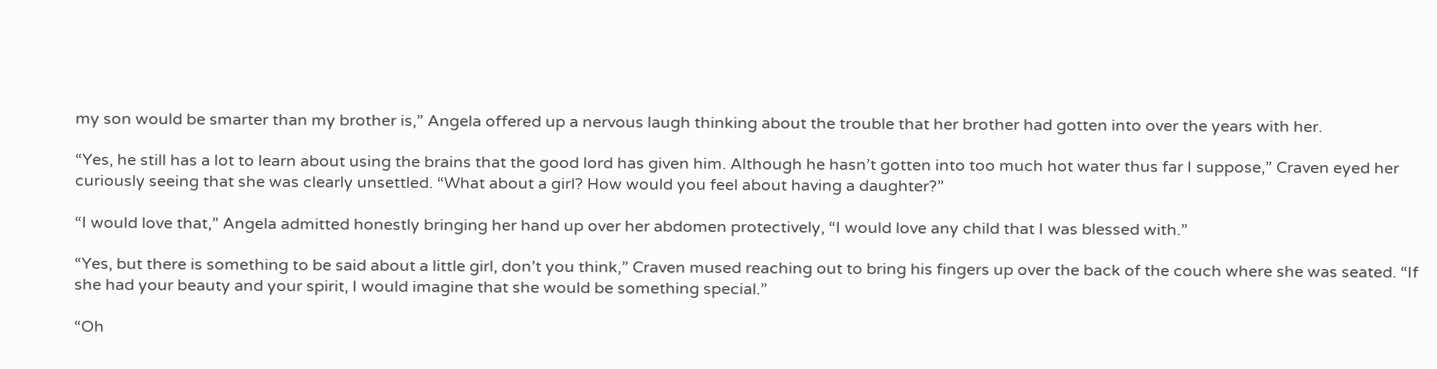my son would be smarter than my brother is,” Angela offered up a nervous laugh thinking about the trouble that her brother had gotten into over the years with her.

“Yes, he still has a lot to learn about using the brains that the good lord has given him. Although he hasn’t gotten into too much hot water thus far I suppose,” Craven eyed her curiously seeing that she was clearly unsettled. “What about a girl? How would you feel about having a daughter?”

“I would love that,” Angela admitted honestly bringing her hand up over her abdomen protectively, “I would love any child that I was blessed with.”

“Yes, but there is something to be said about a little girl, don’t you think,” Craven mused reaching out to bring his fingers up over the back of the couch where she was seated. “If she had your beauty and your spirit, I would imagine that she would be something special.”

“Oh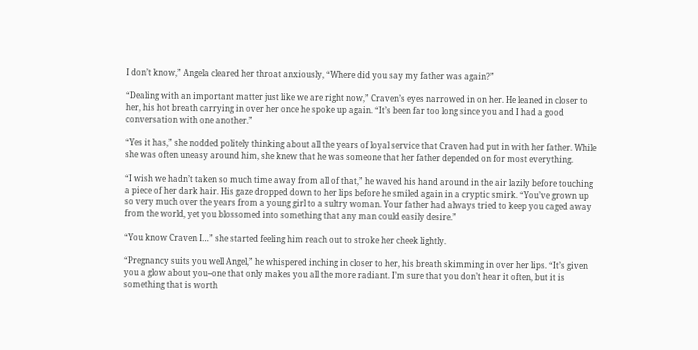I don’t know,” Angela cleared her throat anxiously, “Where did you say my father was again?”

“Dealing with an important matter just like we are right now,” Craven’s eyes narrowed in on her. He leaned in closer to her, his hot breath carrying in over her once he spoke up again. “It’s been far too long since you and I had a good conversation with one another.”

“Yes it has,” she nodded politely thinking about all the years of loyal service that Craven had put in with her father. While she was often uneasy around him, she knew that he was someone that her father depended on for most everything.

“I wish we hadn’t taken so much time away from all of that,” he waved his hand around in the air lazily before touching a piece of her dark hair. His gaze dropped down to her lips before he smiled again in a cryptic smirk. “You’ve grown up so very much over the years from a young girl to a sultry woman. Your father had always tried to keep you caged away from the world, yet you blossomed into something that any man could easily desire.”

“You know Craven I…” she started feeling him reach out to stroke her cheek lightly.

“Pregnancy suits you well Angel,” he whispered inching in closer to her, his breath skimming in over her lips. “It’s given you a glow about you--one that only makes you all the more radiant. I’m sure that you don’t hear it often, but it is something that is worth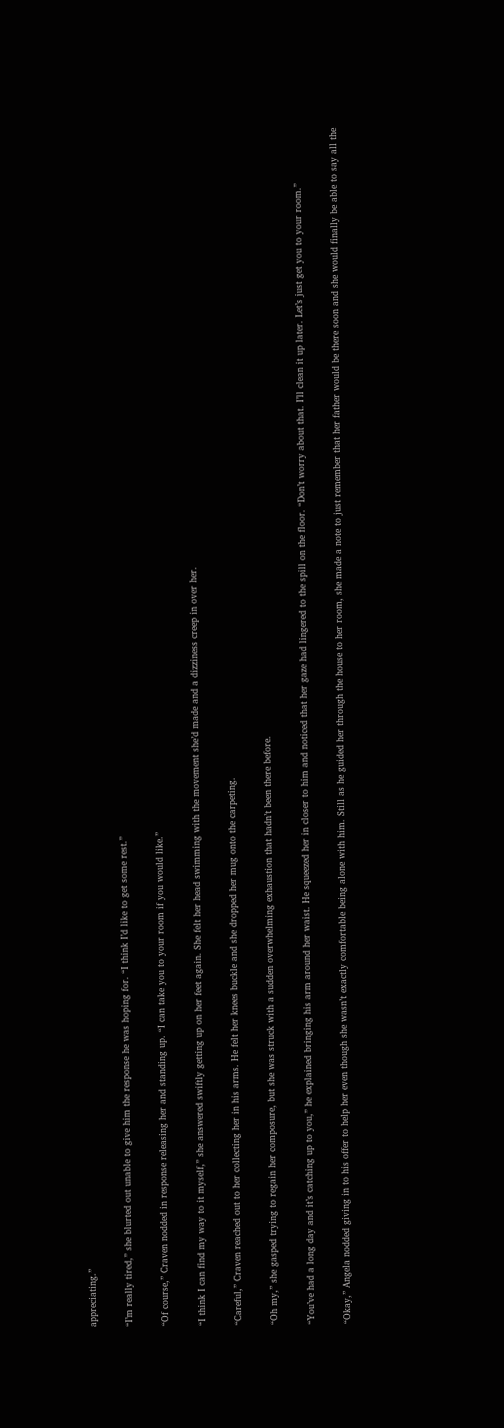appreciating.”

“I’m really tired,” she blurted out unable to give him the response he was hoping for. “I think I’d like to get some rest.”

“Of course,” Craven nodded in response releasing her and standing up. “I can take you to your room if you would like.”

“I think I can find my way to it myself,” she answered swiftly getting up on her feet again. She felt her head swimming with the movement she’d made and a dizziness creep in over her.

“Careful,” Craven reached out to her collecting her in his arms. He felt her knees buckle and she dropped her mug onto the carpeting.

“Oh my,” she gasped trying to regain her composure, but she was struck with a sudden overwhelming exhaustion that hadn’t been there before.

“You’ve had a long day and it’s catching up to you,” he explained bringing his arm around her waist. He squeezed her in closer to him and noticed that her gaze had lingered to the spill on the floor. “Don’t worry about that. I’ll clean it up later. Let’s just get you to your room.”

“Okay,” Angela nodded giving in to his offer to help her even though she wasn’t exactly comfortable being alone with him. Still as he guided her through the house to her room, she made a note to just remember that her father would be there soon and she would finally be able to say all the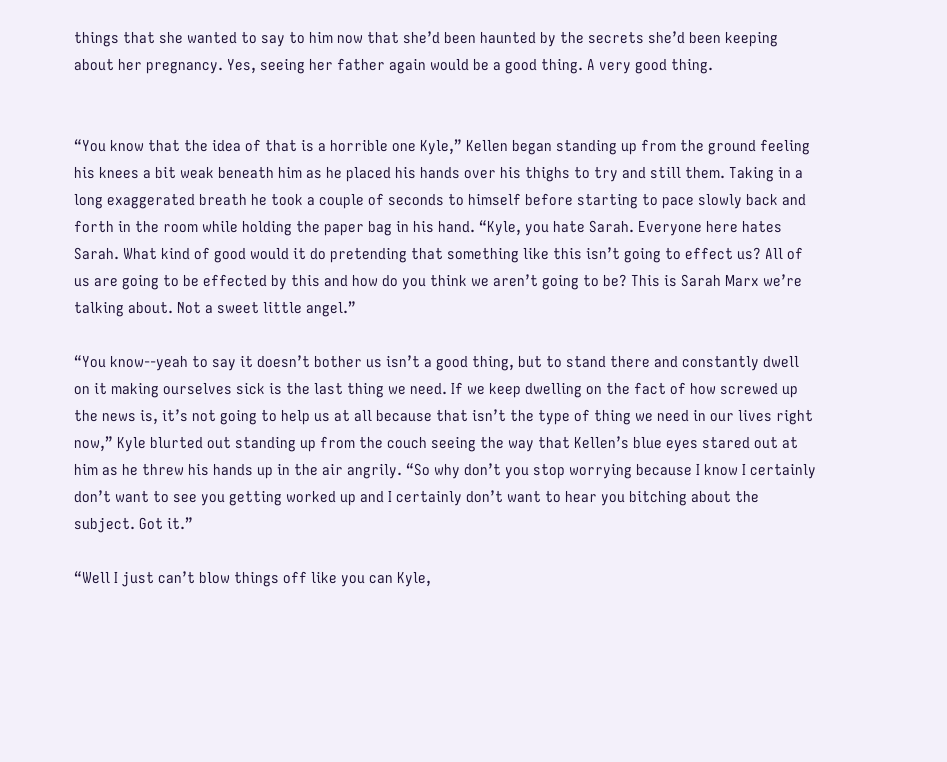things that she wanted to say to him now that she’d been haunted by the secrets she’d been keeping about her pregnancy. Yes, seeing her father again would be a good thing. A very good thing.


“You know that the idea of that is a horrible one Kyle,” Kellen began standing up from the ground feeling his knees a bit weak beneath him as he placed his hands over his thighs to try and still them. Taking in a long exaggerated breath he took a couple of seconds to himself before starting to pace slowly back and forth in the room while holding the paper bag in his hand. “Kyle, you hate Sarah. Everyone here hates Sarah. What kind of good would it do pretending that something like this isn’t going to effect us? All of us are going to be effected by this and how do you think we aren’t going to be? This is Sarah Marx we’re talking about. Not a sweet little angel.”

“You know--yeah to say it doesn’t bother us isn’t a good thing, but to stand there and constantly dwell on it making ourselves sick is the last thing we need. If we keep dwelling on the fact of how screwed up the news is, it’s not going to help us at all because that isn’t the type of thing we need in our lives right now,” Kyle blurted out standing up from the couch seeing the way that Kellen’s blue eyes stared out at him as he threw his hands up in the air angrily. “So why don’t you stop worrying because I know I certainly don’t want to see you getting worked up and I certainly don’t want to hear you bitching about the subject. Got it.”

“Well I just can’t blow things off like you can Kyle,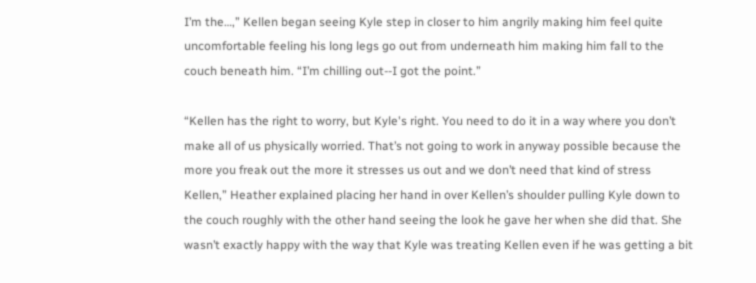I’m the…,” Kellen began seeing Kyle step in closer to him angrily making him feel quite uncomfortable feeling his long legs go out from underneath him making him fall to the couch beneath him. “I’m chilling out--I got the point.”

“Kellen has the right to worry, but Kyle's right. You need to do it in a way where you don’t make all of us physically worried. That’s not going to work in anyway possible because the more you freak out the more it stresses us out and we don’t need that kind of stress Kellen,” Heather explained placing her hand in over Kellen’s shoulder pulling Kyle down to the couch roughly with the other hand seeing the look he gave her when she did that. She wasn’t exactly happy with the way that Kyle was treating Kellen even if he was getting a bit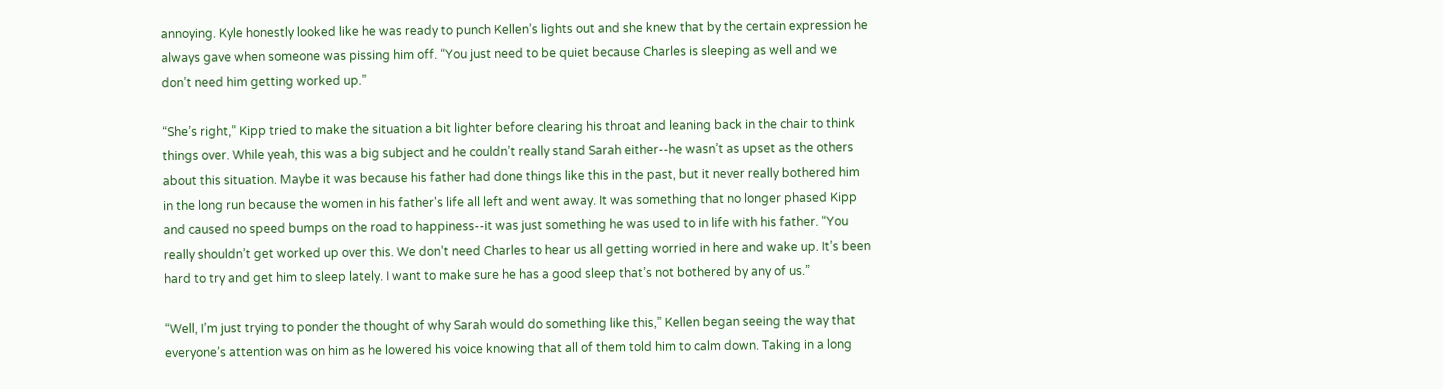annoying. Kyle honestly looked like he was ready to punch Kellen’s lights out and she knew that by the certain expression he always gave when someone was pissing him off. “You just need to be quiet because Charles is sleeping as well and we don’t need him getting worked up.”

“She’s right,” Kipp tried to make the situation a bit lighter before clearing his throat and leaning back in the chair to think things over. While yeah, this was a big subject and he couldn’t really stand Sarah either--he wasn’t as upset as the others about this situation. Maybe it was because his father had done things like this in the past, but it never really bothered him in the long run because the women in his father's life all left and went away. It was something that no longer phased Kipp and caused no speed bumps on the road to happiness--it was just something he was used to in life with his father. “You really shouldn’t get worked up over this. We don’t need Charles to hear us all getting worried in here and wake up. It’s been hard to try and get him to sleep lately. I want to make sure he has a good sleep that’s not bothered by any of us.”

“Well, I’m just trying to ponder the thought of why Sarah would do something like this,” Kellen began seeing the way that everyone’s attention was on him as he lowered his voice knowing that all of them told him to calm down. Taking in a long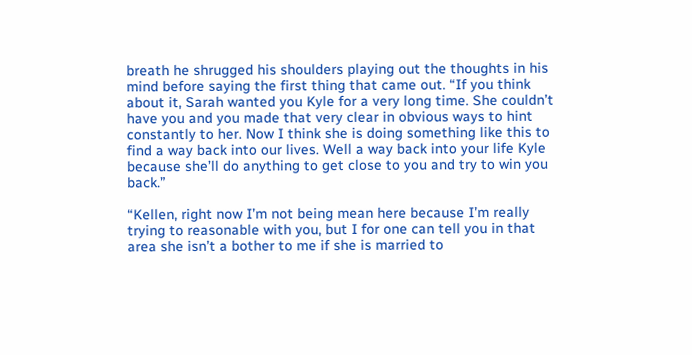breath he shrugged his shoulders playing out the thoughts in his mind before saying the first thing that came out. “If you think about it, Sarah wanted you Kyle for a very long time. She couldn’t have you and you made that very clear in obvious ways to hint constantly to her. Now I think she is doing something like this to find a way back into our lives. Well a way back into your life Kyle because she’ll do anything to get close to you and try to win you back.”

“Kellen, right now I’m not being mean here because I’m really trying to reasonable with you, but I for one can tell you in that area she isn’t a bother to me if she is married to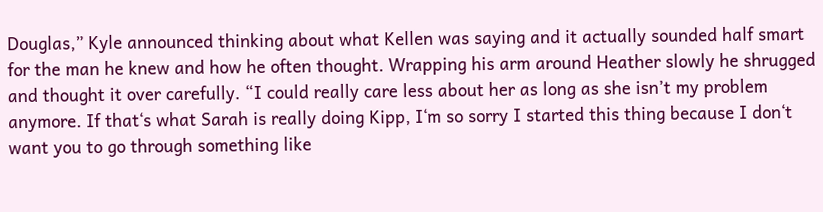Douglas,” Kyle announced thinking about what Kellen was saying and it actually sounded half smart for the man he knew and how he often thought. Wrapping his arm around Heather slowly he shrugged and thought it over carefully. “I could really care less about her as long as she isn’t my problem anymore. If that‘s what Sarah is really doing Kipp, I‘m so sorry I started this thing because I don‘t want you to go through something like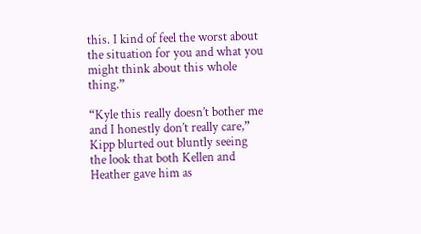this. I kind of feel the worst about the situation for you and what you might think about this whole thing.”

“Kyle this really doesn’t bother me and I honestly don’t really care,” Kipp blurted out bluntly seeing the look that both Kellen and Heather gave him as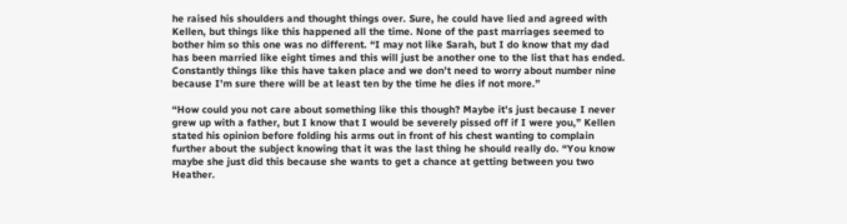he raised his shoulders and thought things over. Sure, he could have lied and agreed with Kellen, but things like this happened all the time. None of the past marriages seemed to bother him so this one was no different. “I may not like Sarah, but I do know that my dad has been married like eight times and this will just be another one to the list that has ended. Constantly things like this have taken place and we don’t need to worry about number nine because I’m sure there will be at least ten by the time he dies if not more.”

“How could you not care about something like this though? Maybe it’s just because I never grew up with a father, but I know that I would be severely pissed off if I were you,” Kellen stated his opinion before folding his arms out in front of his chest wanting to complain further about the subject knowing that it was the last thing he should really do. “You know maybe she just did this because she wants to get a chance at getting between you two Heather.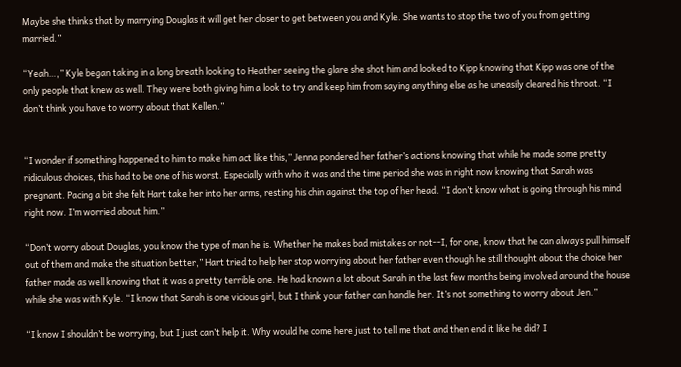Maybe she thinks that by marrying Douglas it will get her closer to get between you and Kyle. She wants to stop the two of you from getting married.”

“Yeah…,” Kyle began taking in a long breath looking to Heather seeing the glare she shot him and looked to Kipp knowing that Kipp was one of the only people that knew as well. They were both giving him a look to try and keep him from saying anything else as he uneasily cleared his throat. “I don’t think you have to worry about that Kellen.”


“I wonder if something happened to him to make him act like this,” Jenna pondered her father’s actions knowing that while he made some pretty ridiculous choices, this had to be one of his worst. Especially with who it was and the time period she was in right now knowing that Sarah was pregnant. Pacing a bit she felt Hart take her into her arms, resting his chin against the top of her head. “I don’t know what is going through his mind right now. I’m worried about him.”

“Don’t worry about Douglas, you know the type of man he is. Whether he makes bad mistakes or not--I, for one, know that he can always pull himself out of them and make the situation better,” Hart tried to help her stop worrying about her father even though he still thought about the choice her father made as well knowing that it was a pretty terrible one. He had known a lot about Sarah in the last few months being involved around the house while she was with Kyle. “I know that Sarah is one vicious girl, but I think your father can handle her. It’s not something to worry about Jen.”

“I know I shouldn’t be worrying, but I just can’t help it. Why would he come here just to tell me that and then end it like he did? I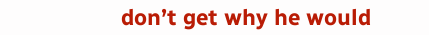don’t get why he would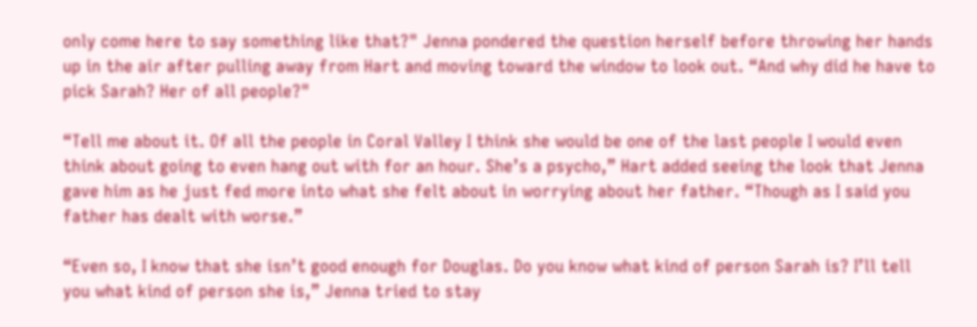only come here to say something like that?" Jenna pondered the question herself before throwing her hands up in the air after pulling away from Hart and moving toward the window to look out. “And why did he have to pick Sarah? Her of all people?"

“Tell me about it. Of all the people in Coral Valley I think she would be one of the last people I would even think about going to even hang out with for an hour. She’s a psycho,” Hart added seeing the look that Jenna gave him as he just fed more into what she felt about in worrying about her father. “Though as I said you father has dealt with worse.”

“Even so, I know that she isn’t good enough for Douglas. Do you know what kind of person Sarah is? I’ll tell you what kind of person she is,” Jenna tried to stay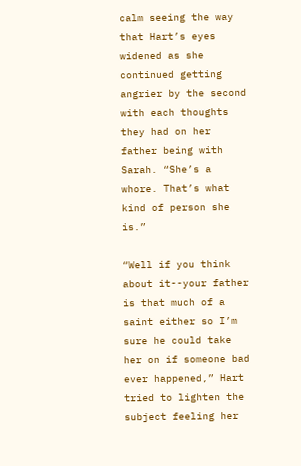calm seeing the way that Hart’s eyes widened as she continued getting angrier by the second with each thoughts they had on her father being with Sarah. “She’s a whore. That’s what kind of person she is.”

“Well if you think about it--your father is that much of a saint either so I’m sure he could take her on if someone bad ever happened,” Hart tried to lighten the subject feeling her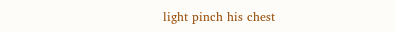light pinch his chest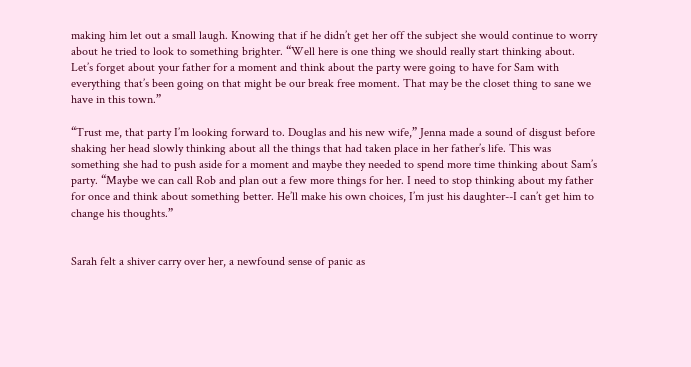making him let out a small laugh. Knowing that if he didn’t get her off the subject she would continue to worry about he tried to look to something brighter. “Well here is one thing we should really start thinking about. Let’s forget about your father for a moment and think about the party were going to have for Sam with everything that’s been going on that might be our break free moment. That may be the closet thing to sane we have in this town.”

“Trust me, that party I’m looking forward to. Douglas and his new wife,” Jenna made a sound of disgust before shaking her head slowly thinking about all the things that had taken place in her father’s life. This was something she had to push aside for a moment and maybe they needed to spend more time thinking about Sam’s party. “Maybe we can call Rob and plan out a few more things for her. I need to stop thinking about my father for once and think about something better. He’ll make his own choices, I’m just his daughter--I can’t get him to change his thoughts.”


Sarah felt a shiver carry over her, a newfound sense of panic as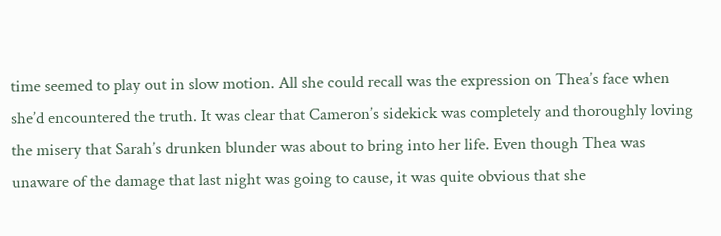time seemed to play out in slow motion. All she could recall was the expression on Thea’s face when she’d encountered the truth. It was clear that Cameron’s sidekick was completely and thoroughly loving the misery that Sarah’s drunken blunder was about to bring into her life. Even though Thea was unaware of the damage that last night was going to cause, it was quite obvious that she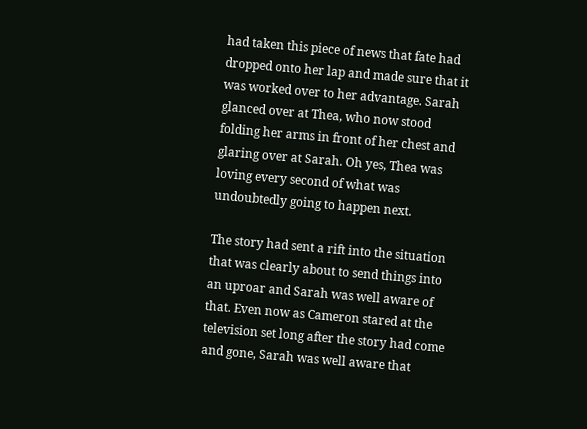had taken this piece of news that fate had dropped onto her lap and made sure that it was worked over to her advantage. Sarah glanced over at Thea, who now stood folding her arms in front of her chest and glaring over at Sarah. Oh yes, Thea was loving every second of what was undoubtedly going to happen next.

The story had sent a rift into the situation that was clearly about to send things into an uproar and Sarah was well aware of that. Even now as Cameron stared at the television set long after the story had come and gone, Sarah was well aware that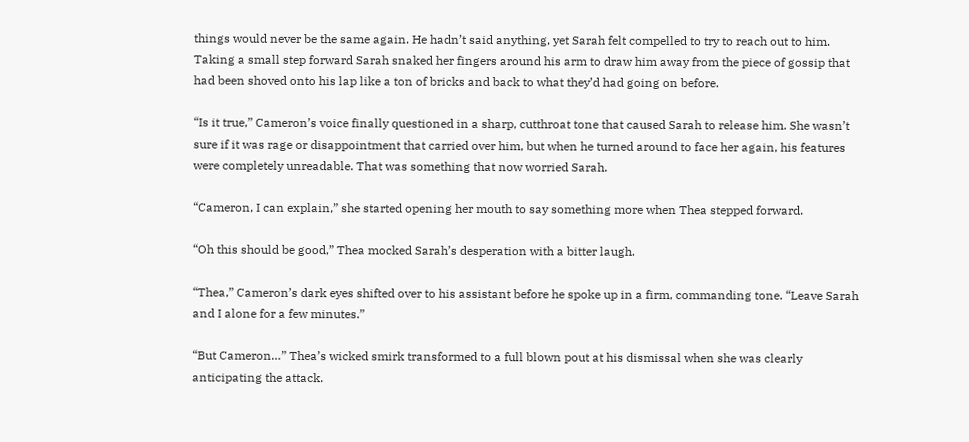things would never be the same again. He hadn’t said anything, yet Sarah felt compelled to try to reach out to him. Taking a small step forward Sarah snaked her fingers around his arm to draw him away from the piece of gossip that had been shoved onto his lap like a ton of bricks and back to what they’d had going on before.

“Is it true,” Cameron’s voice finally questioned in a sharp, cutthroat tone that caused Sarah to release him. She wasn’t sure if it was rage or disappointment that carried over him, but when he turned around to face her again, his features were completely unreadable. That was something that now worried Sarah.

“Cameron, I can explain,” she started opening her mouth to say something more when Thea stepped forward.

“Oh this should be good,” Thea mocked Sarah’s desperation with a bitter laugh.

“Thea,” Cameron’s dark eyes shifted over to his assistant before he spoke up in a firm, commanding tone. “Leave Sarah and I alone for a few minutes.”

“But Cameron…” Thea’s wicked smirk transformed to a full blown pout at his dismissal when she was clearly anticipating the attack.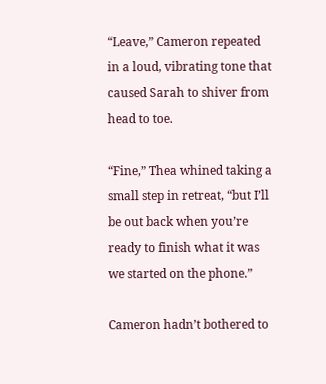“Leave,” Cameron repeated in a loud, vibrating tone that caused Sarah to shiver from head to toe.

“Fine,” Thea whined taking a small step in retreat, “but I’ll be out back when you’re ready to finish what it was we started on the phone.”

Cameron hadn’t bothered to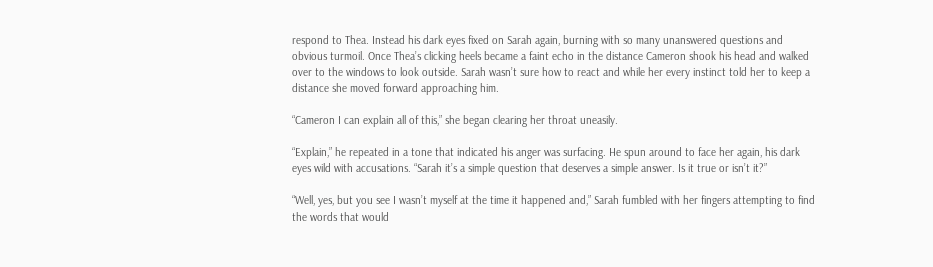respond to Thea. Instead his dark eyes fixed on Sarah again, burning with so many unanswered questions and obvious turmoil. Once Thea’s clicking heels became a faint echo in the distance Cameron shook his head and walked over to the windows to look outside. Sarah wasn’t sure how to react and while her every instinct told her to keep a distance she moved forward approaching him.

“Cameron I can explain all of this,” she began clearing her throat uneasily.

“Explain,” he repeated in a tone that indicated his anger was surfacing. He spun around to face her again, his dark eyes wild with accusations. “Sarah it’s a simple question that deserves a simple answer. Is it true or isn’t it?”

“Well, yes, but you see I wasn’t myself at the time it happened and,” Sarah fumbled with her fingers attempting to find the words that would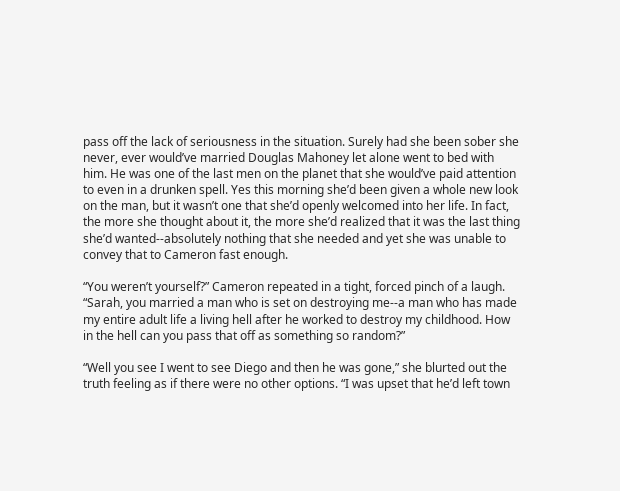pass off the lack of seriousness in the situation. Surely had she been sober she never, ever would’ve married Douglas Mahoney let alone went to bed with him. He was one of the last men on the planet that she would’ve paid attention to even in a drunken spell. Yes this morning she’d been given a whole new look on the man, but it wasn’t one that she’d openly welcomed into her life. In fact, the more she thought about it, the more she’d realized that it was the last thing she’d wanted--absolutely nothing that she needed and yet she was unable to convey that to Cameron fast enough.

“You weren’t yourself?” Cameron repeated in a tight, forced pinch of a laugh. “Sarah, you married a man who is set on destroying me--a man who has made my entire adult life a living hell after he worked to destroy my childhood. How in the hell can you pass that off as something so random?”

“Well you see I went to see Diego and then he was gone,” she blurted out the truth feeling as if there were no other options. “I was upset that he’d left town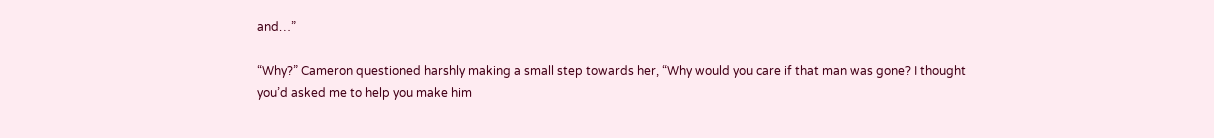and…”

“Why?” Cameron questioned harshly making a small step towards her, “Why would you care if that man was gone? I thought you’d asked me to help you make him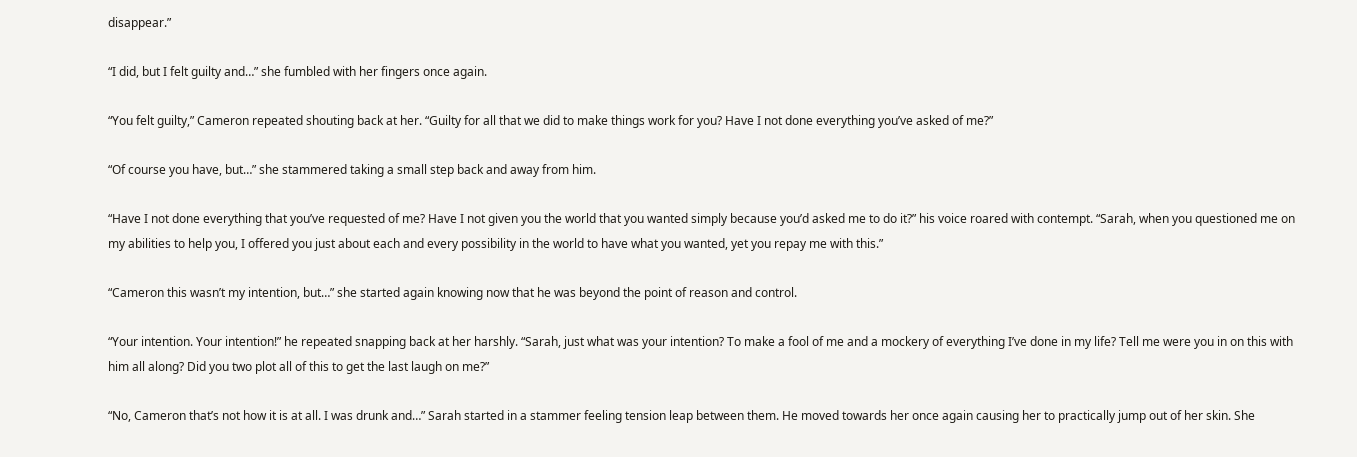disappear.”

“I did, but I felt guilty and…” she fumbled with her fingers once again.

“You felt guilty,” Cameron repeated shouting back at her. “Guilty for all that we did to make things work for you? Have I not done everything you’ve asked of me?”

“Of course you have, but…” she stammered taking a small step back and away from him.

“Have I not done everything that you’ve requested of me? Have I not given you the world that you wanted simply because you’d asked me to do it?” his voice roared with contempt. “Sarah, when you questioned me on my abilities to help you, I offered you just about each and every possibility in the world to have what you wanted, yet you repay me with this.”

“Cameron this wasn’t my intention, but…” she started again knowing now that he was beyond the point of reason and control.

“Your intention. Your intention!” he repeated snapping back at her harshly. “Sarah, just what was your intention? To make a fool of me and a mockery of everything I’ve done in my life? Tell me were you in on this with him all along? Did you two plot all of this to get the last laugh on me?”

“No, Cameron that’s not how it is at all. I was drunk and…” Sarah started in a stammer feeling tension leap between them. He moved towards her once again causing her to practically jump out of her skin. She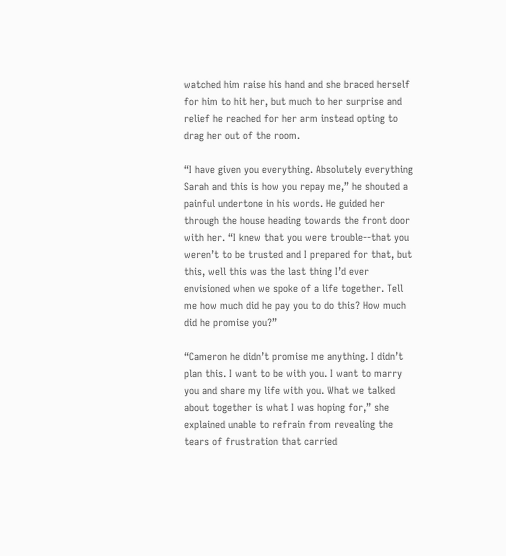watched him raise his hand and she braced herself for him to hit her, but much to her surprise and relief he reached for her arm instead opting to drag her out of the room.

“I have given you everything. Absolutely everything Sarah and this is how you repay me,” he shouted a painful undertone in his words. He guided her through the house heading towards the front door with her. “I knew that you were trouble--that you weren’t to be trusted and I prepared for that, but this, well this was the last thing I’d ever envisioned when we spoke of a life together. Tell me how much did he pay you to do this? How much did he promise you?”

“Cameron he didn’t promise me anything. I didn’t plan this. I want to be with you. I want to marry you and share my life with you. What we talked about together is what I was hoping for,” she explained unable to refrain from revealing the tears of frustration that carried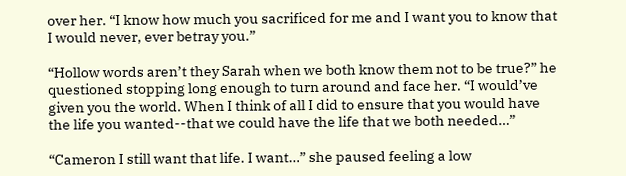over her. “I know how much you sacrificed for me and I want you to know that I would never, ever betray you.”

“Hollow words aren’t they Sarah when we both know them not to be true?” he questioned stopping long enough to turn around and face her. “I would’ve given you the world. When I think of all I did to ensure that you would have the life you wanted--that we could have the life that we both needed…”

“Cameron I still want that life. I want…” she paused feeling a low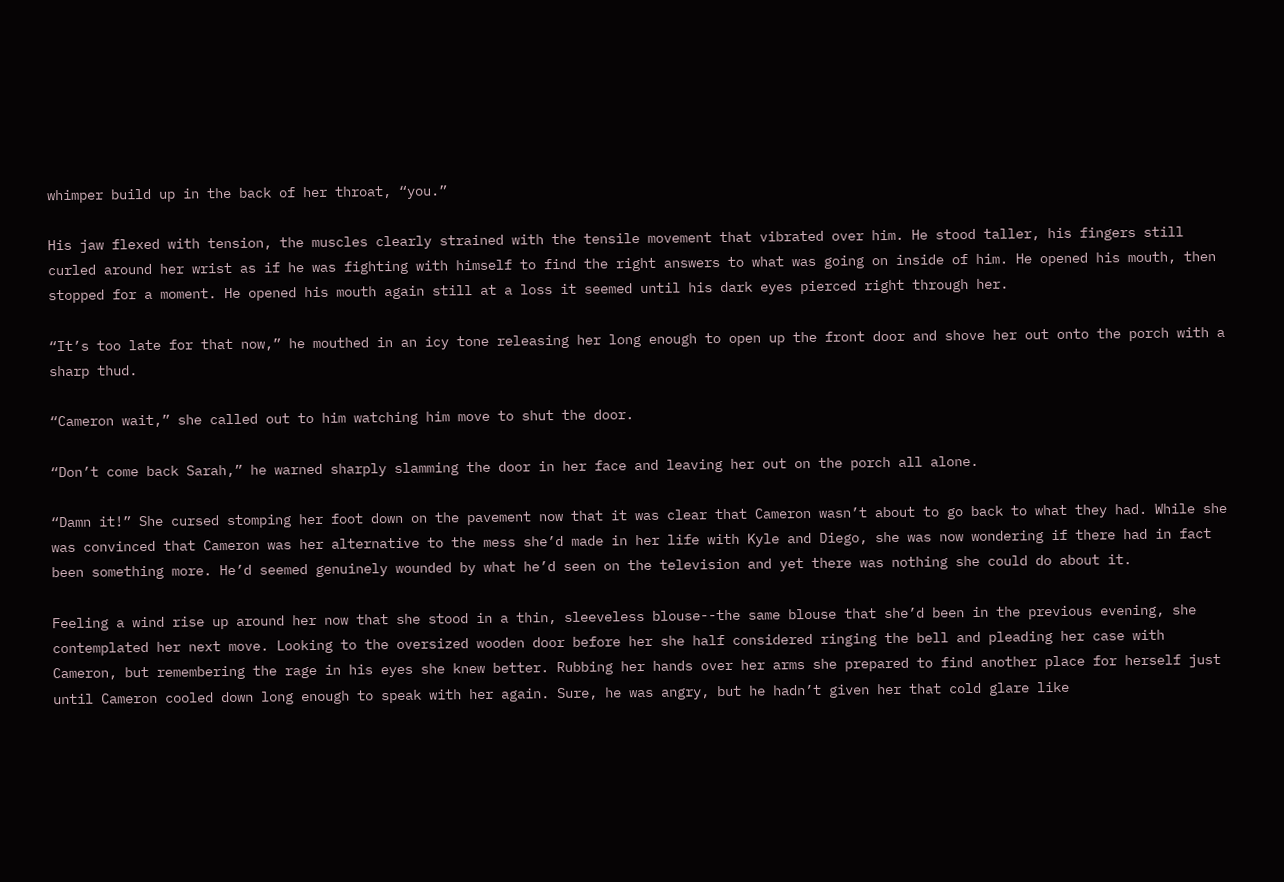whimper build up in the back of her throat, “you.”

His jaw flexed with tension, the muscles clearly strained with the tensile movement that vibrated over him. He stood taller, his fingers still curled around her wrist as if he was fighting with himself to find the right answers to what was going on inside of him. He opened his mouth, then stopped for a moment. He opened his mouth again still at a loss it seemed until his dark eyes pierced right through her.

“It’s too late for that now,” he mouthed in an icy tone releasing her long enough to open up the front door and shove her out onto the porch with a sharp thud.

“Cameron wait,” she called out to him watching him move to shut the door.

“Don’t come back Sarah,” he warned sharply slamming the door in her face and leaving her out on the porch all alone.

“Damn it!” She cursed stomping her foot down on the pavement now that it was clear that Cameron wasn’t about to go back to what they had. While she was convinced that Cameron was her alternative to the mess she’d made in her life with Kyle and Diego, she was now wondering if there had in fact been something more. He’d seemed genuinely wounded by what he’d seen on the television and yet there was nothing she could do about it.

Feeling a wind rise up around her now that she stood in a thin, sleeveless blouse--the same blouse that she’d been in the previous evening, she contemplated her next move. Looking to the oversized wooden door before her she half considered ringing the bell and pleading her case with Cameron, but remembering the rage in his eyes she knew better. Rubbing her hands over her arms she prepared to find another place for herself just until Cameron cooled down long enough to speak with her again. Sure, he was angry, but he hadn’t given her that cold glare like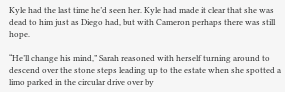Kyle had the last time he’d seen her. Kyle had made it clear that she was dead to him just as Diego had, but with Cameron perhaps there was still hope.

“He’ll change his mind,” Sarah reasoned with herself turning around to descend over the stone steps leading up to the estate when she spotted a limo parked in the circular drive over by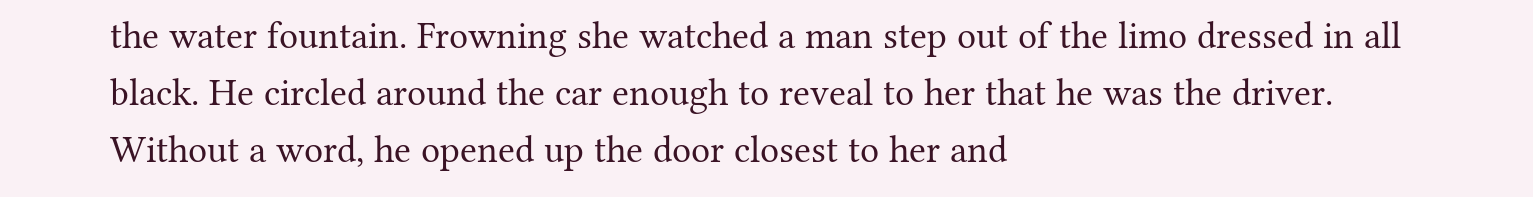the water fountain. Frowning she watched a man step out of the limo dressed in all black. He circled around the car enough to reveal to her that he was the driver. Without a word, he opened up the door closest to her and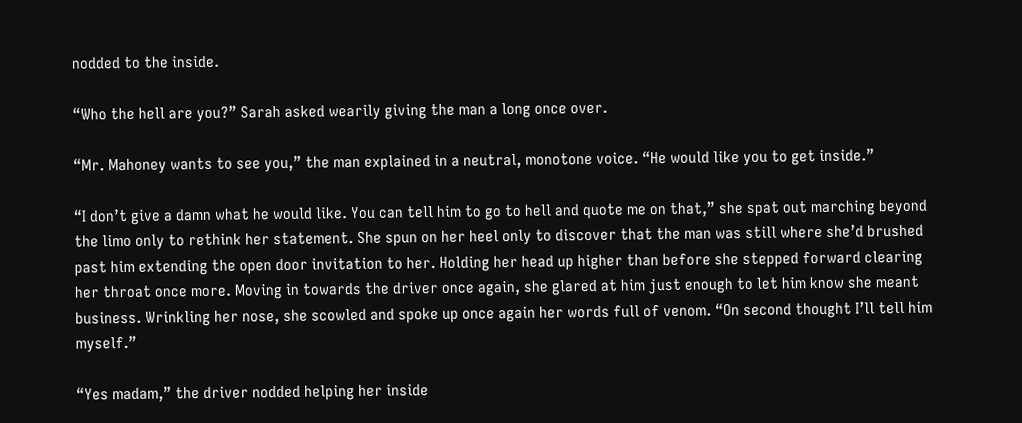nodded to the inside.

“Who the hell are you?” Sarah asked wearily giving the man a long once over.

“Mr. Mahoney wants to see you,” the man explained in a neutral, monotone voice. “He would like you to get inside.”

“I don’t give a damn what he would like. You can tell him to go to hell and quote me on that,” she spat out marching beyond the limo only to rethink her statement. She spun on her heel only to discover that the man was still where she’d brushed past him extending the open door invitation to her. Holding her head up higher than before she stepped forward clearing her throat once more. Moving in towards the driver once again, she glared at him just enough to let him know she meant business. Wrinkling her nose, she scowled and spoke up once again her words full of venom. “On second thought I’ll tell him myself.”

“Yes madam,” the driver nodded helping her inside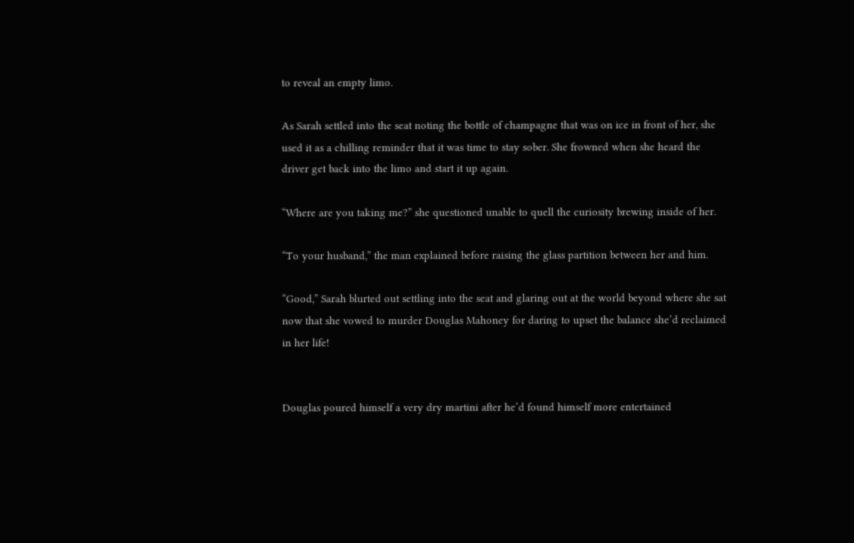to reveal an empty limo.

As Sarah settled into the seat noting the bottle of champagne that was on ice in front of her, she used it as a chilling reminder that it was time to stay sober. She frowned when she heard the driver get back into the limo and start it up again.

“Where are you taking me?” she questioned unable to quell the curiosity brewing inside of her.

“To your husband,” the man explained before raising the glass partition between her and him.

“Good,” Sarah blurted out settling into the seat and glaring out at the world beyond where she sat now that she vowed to murder Douglas Mahoney for daring to upset the balance she’d reclaimed in her life!


Douglas poured himself a very dry martini after he’d found himself more entertained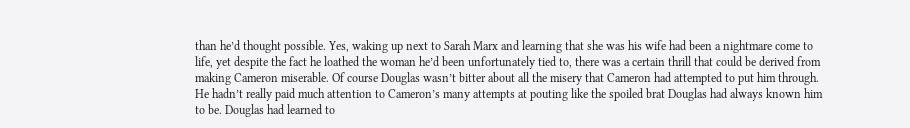than he’d thought possible. Yes, waking up next to Sarah Marx and learning that she was his wife had been a nightmare come to life, yet despite the fact he loathed the woman he’d been unfortunately tied to, there was a certain thrill that could be derived from making Cameron miserable. Of course Douglas wasn’t bitter about all the misery that Cameron had attempted to put him through. He hadn’t really paid much attention to Cameron’s many attempts at pouting like the spoiled brat Douglas had always known him to be. Douglas had learned to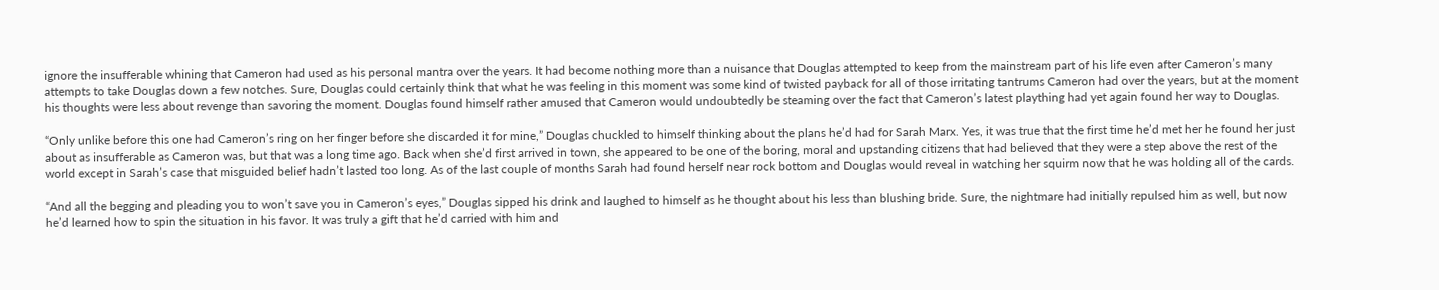ignore the insufferable whining that Cameron had used as his personal mantra over the years. It had become nothing more than a nuisance that Douglas attempted to keep from the mainstream part of his life even after Cameron’s many attempts to take Douglas down a few notches. Sure, Douglas could certainly think that what he was feeling in this moment was some kind of twisted payback for all of those irritating tantrums Cameron had over the years, but at the moment his thoughts were less about revenge than savoring the moment. Douglas found himself rather amused that Cameron would undoubtedly be steaming over the fact that Cameron’s latest plaything had yet again found her way to Douglas.

“Only unlike before this one had Cameron’s ring on her finger before she discarded it for mine,” Douglas chuckled to himself thinking about the plans he’d had for Sarah Marx. Yes, it was true that the first time he’d met her he found her just about as insufferable as Cameron was, but that was a long time ago. Back when she’d first arrived in town, she appeared to be one of the boring, moral and upstanding citizens that had believed that they were a step above the rest of the world except in Sarah’s case that misguided belief hadn’t lasted too long. As of the last couple of months Sarah had found herself near rock bottom and Douglas would reveal in watching her squirm now that he was holding all of the cards.

“And all the begging and pleading you to won’t save you in Cameron’s eyes,” Douglas sipped his drink and laughed to himself as he thought about his less than blushing bride. Sure, the nightmare had initially repulsed him as well, but now he’d learned how to spin the situation in his favor. It was truly a gift that he’d carried with him and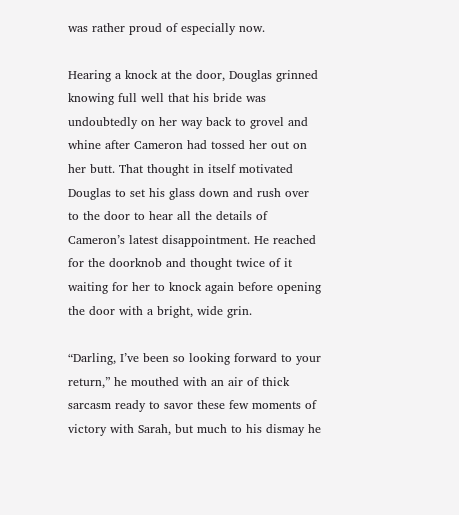was rather proud of especially now.

Hearing a knock at the door, Douglas grinned knowing full well that his bride was undoubtedly on her way back to grovel and whine after Cameron had tossed her out on her butt. That thought in itself motivated Douglas to set his glass down and rush over to the door to hear all the details of Cameron’s latest disappointment. He reached for the doorknob and thought twice of it waiting for her to knock again before opening the door with a bright, wide grin.

“Darling, I’ve been so looking forward to your return,” he mouthed with an air of thick sarcasm ready to savor these few moments of victory with Sarah, but much to his dismay he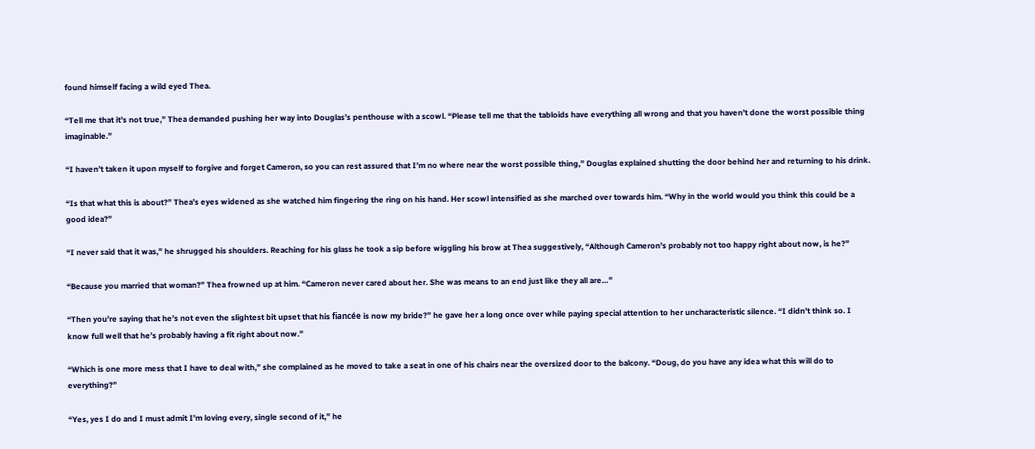found himself facing a wild eyed Thea.

“Tell me that it’s not true,” Thea demanded pushing her way into Douglas’s penthouse with a scowl. “Please tell me that the tabloids have everything all wrong and that you haven’t done the worst possible thing imaginable.”

“I haven’t taken it upon myself to forgive and forget Cameron, so you can rest assured that I’m no where near the worst possible thing,” Douglas explained shutting the door behind her and returning to his drink.

“Is that what this is about?” Thea’s eyes widened as she watched him fingering the ring on his hand. Her scowl intensified as she marched over towards him. “Why in the world would you think this could be a good idea?”

“I never said that it was,” he shrugged his shoulders. Reaching for his glass he took a sip before wiggling his brow at Thea suggestively, “Although Cameron’s probably not too happy right about now, is he?”

“Because you married that woman?” Thea frowned up at him. “Cameron never cared about her. She was means to an end just like they all are…”

“Then you’re saying that he’s not even the slightest bit upset that his fiancée is now my bride?” he gave her a long once over while paying special attention to her uncharacteristic silence. “I didn’t think so. I know full well that he’s probably having a fit right about now.”

“Which is one more mess that I have to deal with,” she complained as he moved to take a seat in one of his chairs near the oversized door to the balcony. “Doug, do you have any idea what this will do to everything?”

“Yes, yes I do and I must admit I’m loving every, single second of it,” he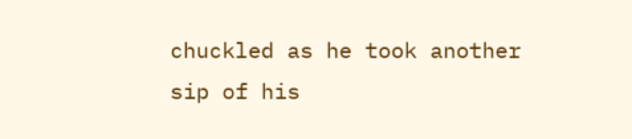chuckled as he took another sip of his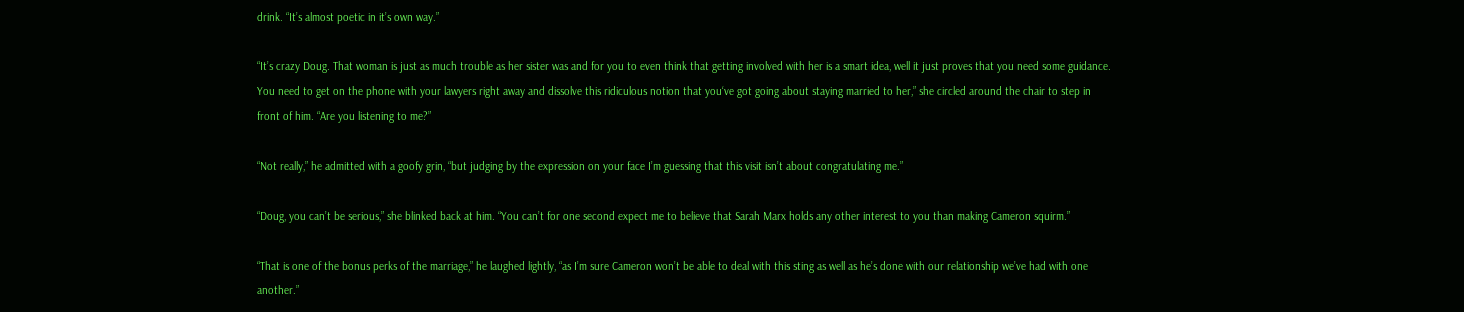drink. “It’s almost poetic in it’s own way.”

“It’s crazy Doug. That woman is just as much trouble as her sister was and for you to even think that getting involved with her is a smart idea, well it just proves that you need some guidance. You need to get on the phone with your lawyers right away and dissolve this ridiculous notion that you‘ve got going about staying married to her,” she circled around the chair to step in front of him. “Are you listening to me?”

“Not really,” he admitted with a goofy grin, “but judging by the expression on your face I’m guessing that this visit isn’t about congratulating me.”

“Doug, you can’t be serious,” she blinked back at him. “You can’t for one second expect me to believe that Sarah Marx holds any other interest to you than making Cameron squirm.”

“That is one of the bonus perks of the marriage,” he laughed lightly, “as I’m sure Cameron won’t be able to deal with this sting as well as he’s done with our relationship we’ve had with one another.”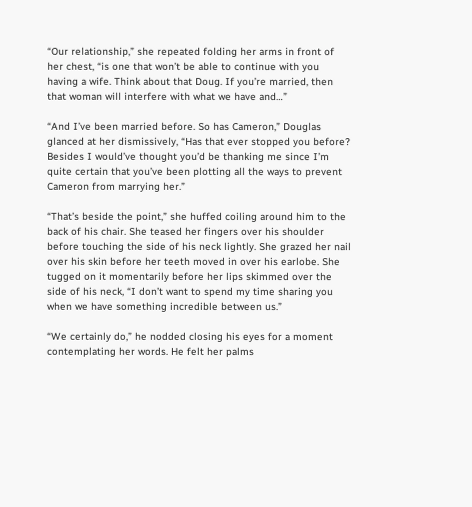“Our relationship,” she repeated folding her arms in front of her chest, “is one that won’t be able to continue with you having a wife. Think about that Doug. If you’re married, then that woman will interfere with what we have and…”

“And I’ve been married before. So has Cameron,” Douglas glanced at her dismissively, “Has that ever stopped you before? Besides I would’ve thought you’d be thanking me since I’m quite certain that you’ve been plotting all the ways to prevent Cameron from marrying her.”

“That’s beside the point,” she huffed coiling around him to the back of his chair. She teased her fingers over his shoulder before touching the side of his neck lightly. She grazed her nail over his skin before her teeth moved in over his earlobe. She tugged on it momentarily before her lips skimmed over the side of his neck, “I don’t want to spend my time sharing you when we have something incredible between us.”

“We certainly do,” he nodded closing his eyes for a moment contemplating her words. He felt her palms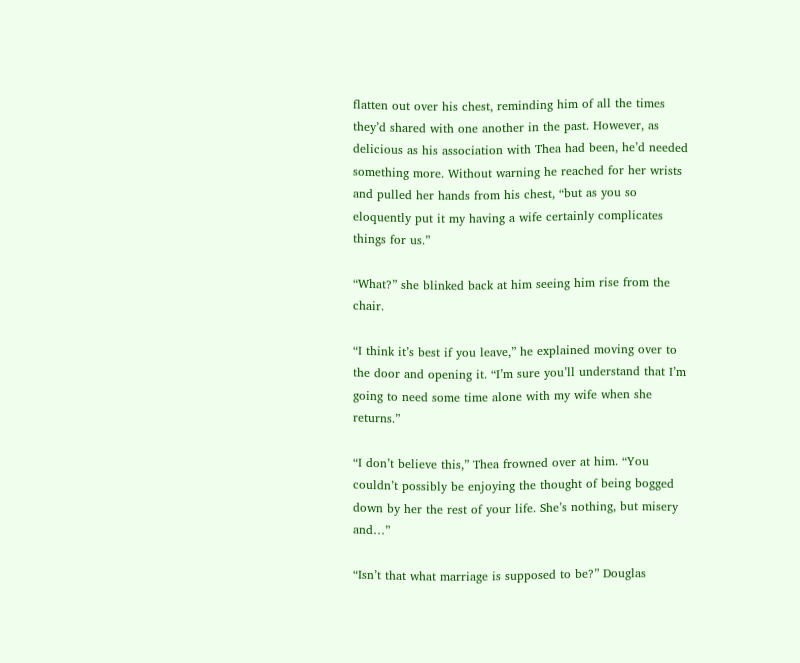flatten out over his chest, reminding him of all the times they’d shared with one another in the past. However, as delicious as his association with Thea had been, he’d needed something more. Without warning he reached for her wrists and pulled her hands from his chest, “but as you so eloquently put it my having a wife certainly complicates things for us.”

“What?” she blinked back at him seeing him rise from the chair.

“I think it’s best if you leave,” he explained moving over to the door and opening it. “I’m sure you’ll understand that I’m going to need some time alone with my wife when she returns.”

“I don’t believe this,” Thea frowned over at him. “You couldn’t possibly be enjoying the thought of being bogged down by her the rest of your life. She’s nothing, but misery and…”

“Isn’t that what marriage is supposed to be?” Douglas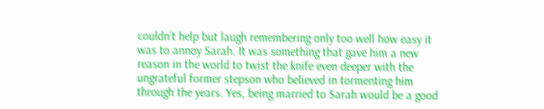couldn’t help but laugh remembering only too well how easy it was to annoy Sarah. It was something that gave him a new reason in the world to twist the knife even deeper with the ungrateful former stepson who believed in tormenting him through the years. Yes, being married to Sarah would be a good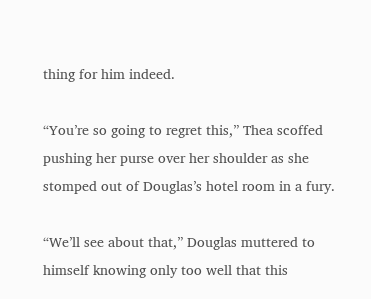thing for him indeed.

“You’re so going to regret this,” Thea scoffed pushing her purse over her shoulder as she stomped out of Douglas’s hotel room in a fury.

“We’ll see about that,” Douglas muttered to himself knowing only too well that this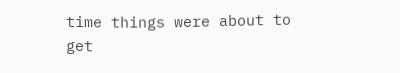time things were about to get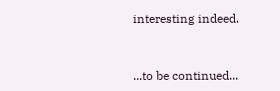interesting indeed.


...to be continued...